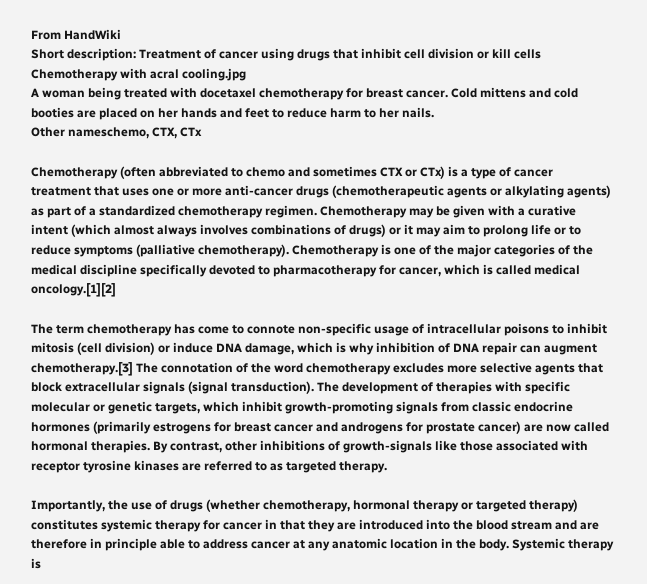From HandWiki
Short description: Treatment of cancer using drugs that inhibit cell division or kill cells
Chemotherapy with acral cooling.jpg
A woman being treated with docetaxel chemotherapy for breast cancer. Cold mittens and cold booties are placed on her hands and feet to reduce harm to her nails.
Other nameschemo, CTX, CTx

Chemotherapy (often abbreviated to chemo and sometimes CTX or CTx) is a type of cancer treatment that uses one or more anti-cancer drugs (chemotherapeutic agents or alkylating agents) as part of a standardized chemotherapy regimen. Chemotherapy may be given with a curative intent (which almost always involves combinations of drugs) or it may aim to prolong life or to reduce symptoms (palliative chemotherapy). Chemotherapy is one of the major categories of the medical discipline specifically devoted to pharmacotherapy for cancer, which is called medical oncology.[1][2]

The term chemotherapy has come to connote non-specific usage of intracellular poisons to inhibit mitosis (cell division) or induce DNA damage, which is why inhibition of DNA repair can augment chemotherapy.[3] The connotation of the word chemotherapy excludes more selective agents that block extracellular signals (signal transduction). The development of therapies with specific molecular or genetic targets, which inhibit growth-promoting signals from classic endocrine hormones (primarily estrogens for breast cancer and androgens for prostate cancer) are now called hormonal therapies. By contrast, other inhibitions of growth-signals like those associated with receptor tyrosine kinases are referred to as targeted therapy.

Importantly, the use of drugs (whether chemotherapy, hormonal therapy or targeted therapy) constitutes systemic therapy for cancer in that they are introduced into the blood stream and are therefore in principle able to address cancer at any anatomic location in the body. Systemic therapy is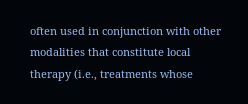often used in conjunction with other modalities that constitute local therapy (i.e., treatments whose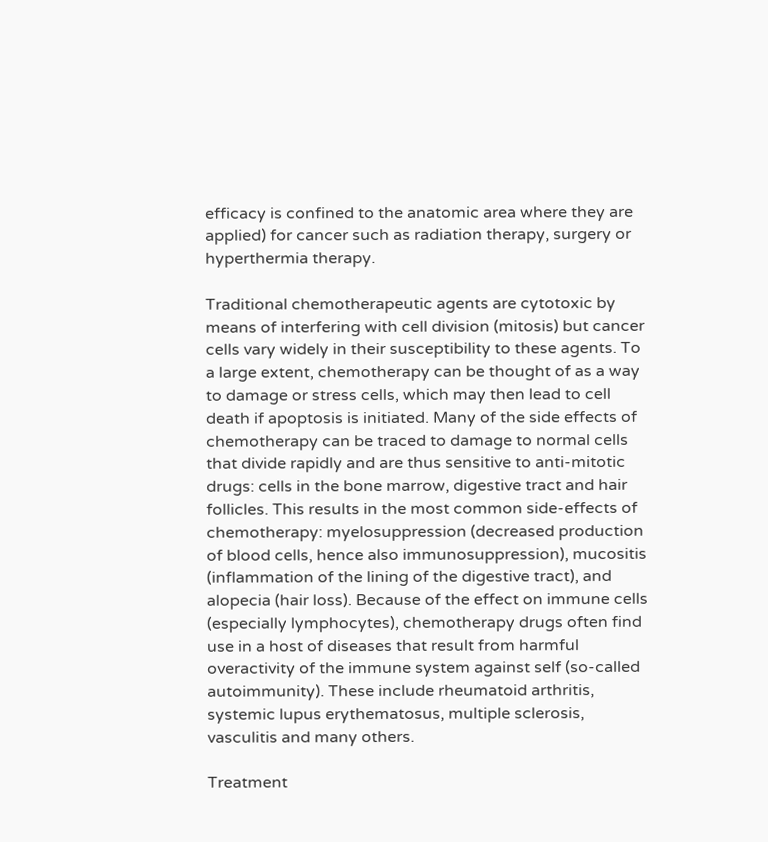efficacy is confined to the anatomic area where they are applied) for cancer such as radiation therapy, surgery or hyperthermia therapy.

Traditional chemotherapeutic agents are cytotoxic by means of interfering with cell division (mitosis) but cancer cells vary widely in their susceptibility to these agents. To a large extent, chemotherapy can be thought of as a way to damage or stress cells, which may then lead to cell death if apoptosis is initiated. Many of the side effects of chemotherapy can be traced to damage to normal cells that divide rapidly and are thus sensitive to anti-mitotic drugs: cells in the bone marrow, digestive tract and hair follicles. This results in the most common side-effects of chemotherapy: myelosuppression (decreased production of blood cells, hence also immunosuppression), mucositis (inflammation of the lining of the digestive tract), and alopecia (hair loss). Because of the effect on immune cells (especially lymphocytes), chemotherapy drugs often find use in a host of diseases that result from harmful overactivity of the immune system against self (so-called autoimmunity). These include rheumatoid arthritis, systemic lupus erythematosus, multiple sclerosis, vasculitis and many others.

Treatment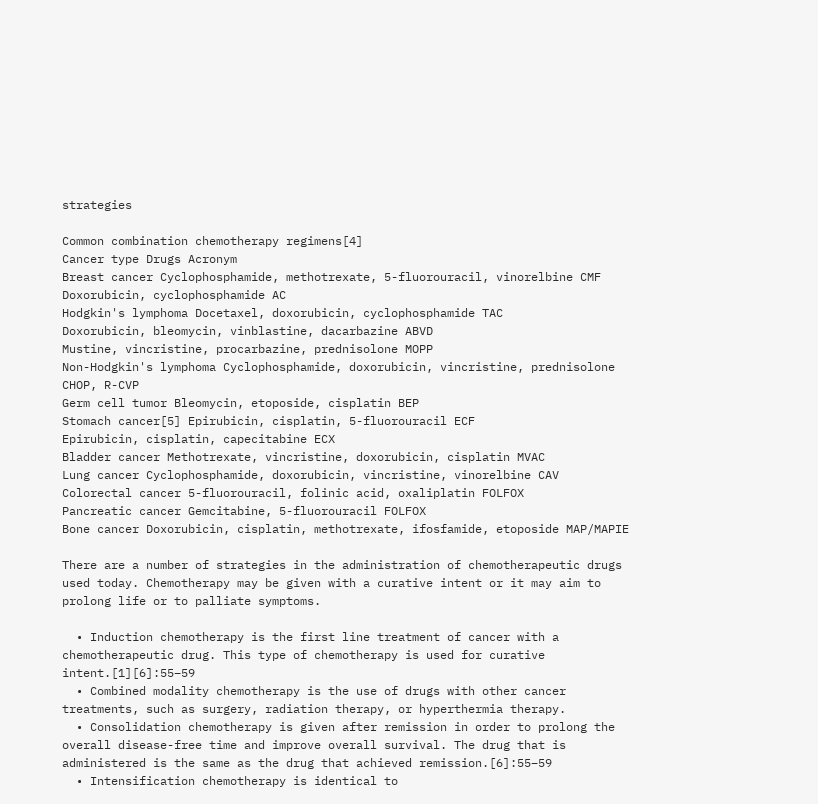strategies

Common combination chemotherapy regimens[4]
Cancer type Drugs Acronym
Breast cancer Cyclophosphamide, methotrexate, 5-fluorouracil, vinorelbine CMF
Doxorubicin, cyclophosphamide AC
Hodgkin's lymphoma Docetaxel, doxorubicin, cyclophosphamide TAC
Doxorubicin, bleomycin, vinblastine, dacarbazine ABVD
Mustine, vincristine, procarbazine, prednisolone MOPP
Non-Hodgkin's lymphoma Cyclophosphamide, doxorubicin, vincristine, prednisolone CHOP, R-CVP
Germ cell tumor Bleomycin, etoposide, cisplatin BEP
Stomach cancer[5] Epirubicin, cisplatin, 5-fluorouracil ECF
Epirubicin, cisplatin, capecitabine ECX
Bladder cancer Methotrexate, vincristine, doxorubicin, cisplatin MVAC
Lung cancer Cyclophosphamide, doxorubicin, vincristine, vinorelbine CAV
Colorectal cancer 5-fluorouracil, folinic acid, oxaliplatin FOLFOX
Pancreatic cancer Gemcitabine, 5-fluorouracil FOLFOX
Bone cancer Doxorubicin, cisplatin, methotrexate, ifosfamide, etoposide MAP/MAPIE

There are a number of strategies in the administration of chemotherapeutic drugs used today. Chemotherapy may be given with a curative intent or it may aim to prolong life or to palliate symptoms.

  • Induction chemotherapy is the first line treatment of cancer with a chemotherapeutic drug. This type of chemotherapy is used for curative intent.[1][6]:55–59
  • Combined modality chemotherapy is the use of drugs with other cancer treatments, such as surgery, radiation therapy, or hyperthermia therapy.
  • Consolidation chemotherapy is given after remission in order to prolong the overall disease-free time and improve overall survival. The drug that is administered is the same as the drug that achieved remission.[6]:55–59
  • Intensification chemotherapy is identical to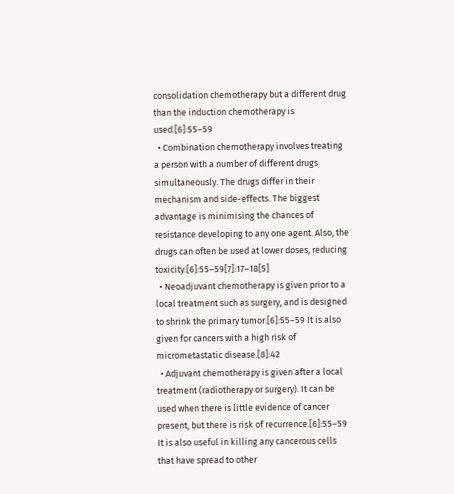consolidation chemotherapy but a different drug than the induction chemotherapy is used.[6]:55–59
  • Combination chemotherapy involves treating a person with a number of different drugs simultaneously. The drugs differ in their mechanism and side-effects. The biggest advantage is minimising the chances of resistance developing to any one agent. Also, the drugs can often be used at lower doses, reducing toxicity.[6]:55–59[7]:17–18[5]
  • Neoadjuvant chemotherapy is given prior to a local treatment such as surgery, and is designed to shrink the primary tumor.[6]:55–59 It is also given for cancers with a high risk of micrometastatic disease.[8]:42
  • Adjuvant chemotherapy is given after a local treatment (radiotherapy or surgery). It can be used when there is little evidence of cancer present, but there is risk of recurrence.[6]:55–59 It is also useful in killing any cancerous cells that have spread to other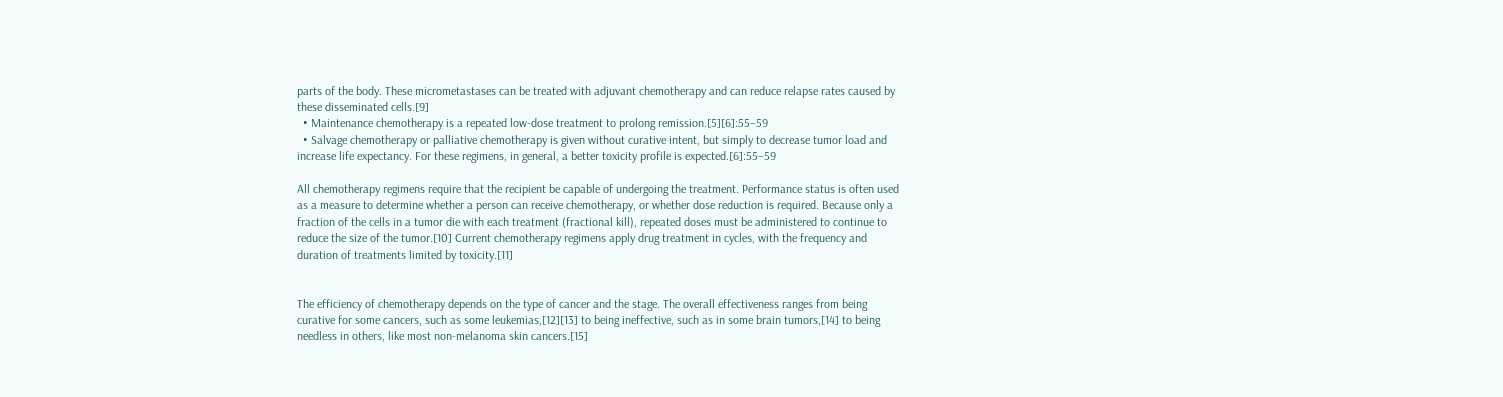parts of the body. These micrometastases can be treated with adjuvant chemotherapy and can reduce relapse rates caused by these disseminated cells.[9]
  • Maintenance chemotherapy is a repeated low-dose treatment to prolong remission.[5][6]:55–59
  • Salvage chemotherapy or palliative chemotherapy is given without curative intent, but simply to decrease tumor load and increase life expectancy. For these regimens, in general, a better toxicity profile is expected.[6]:55–59

All chemotherapy regimens require that the recipient be capable of undergoing the treatment. Performance status is often used as a measure to determine whether a person can receive chemotherapy, or whether dose reduction is required. Because only a fraction of the cells in a tumor die with each treatment (fractional kill), repeated doses must be administered to continue to reduce the size of the tumor.[10] Current chemotherapy regimens apply drug treatment in cycles, with the frequency and duration of treatments limited by toxicity.[11]


The efficiency of chemotherapy depends on the type of cancer and the stage. The overall effectiveness ranges from being curative for some cancers, such as some leukemias,[12][13] to being ineffective, such as in some brain tumors,[14] to being needless in others, like most non-melanoma skin cancers.[15]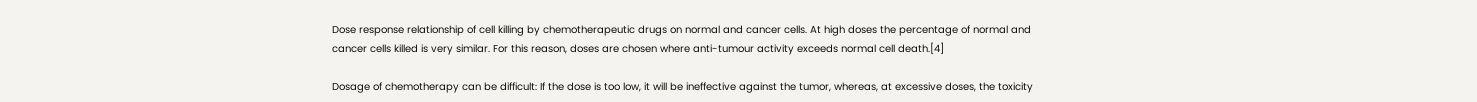Dose response relationship of cell killing by chemotherapeutic drugs on normal and cancer cells. At high doses the percentage of normal and cancer cells killed is very similar. For this reason, doses are chosen where anti-tumour activity exceeds normal cell death.[4]

Dosage of chemotherapy can be difficult: If the dose is too low, it will be ineffective against the tumor, whereas, at excessive doses, the toxicity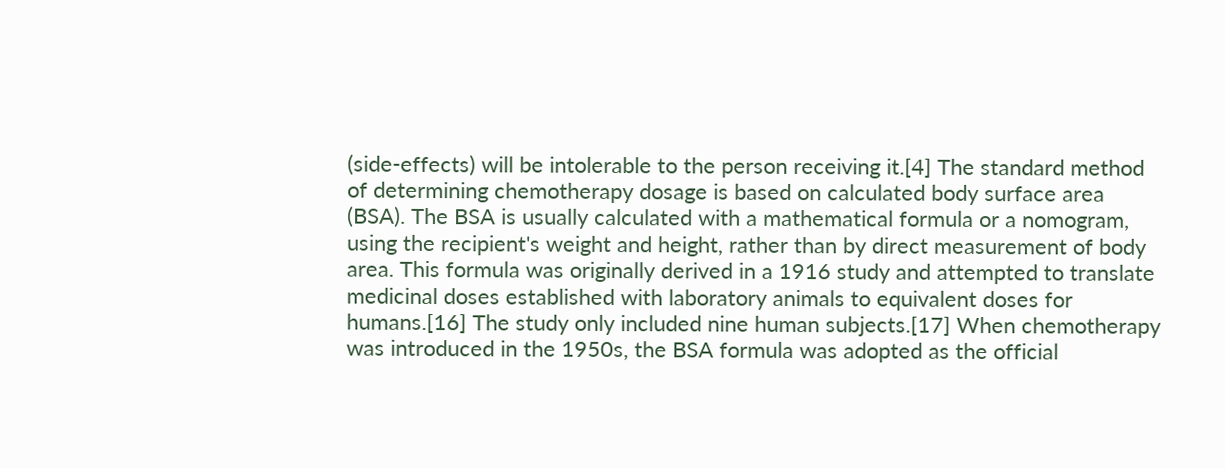(side-effects) will be intolerable to the person receiving it.[4] The standard method of determining chemotherapy dosage is based on calculated body surface area (BSA). The BSA is usually calculated with a mathematical formula or a nomogram, using the recipient's weight and height, rather than by direct measurement of body area. This formula was originally derived in a 1916 study and attempted to translate medicinal doses established with laboratory animals to equivalent doses for humans.[16] The study only included nine human subjects.[17] When chemotherapy was introduced in the 1950s, the BSA formula was adopted as the official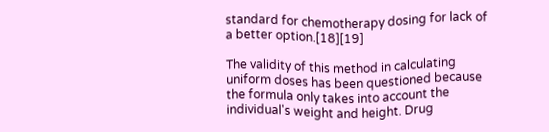standard for chemotherapy dosing for lack of a better option.[18][19]

The validity of this method in calculating uniform doses has been questioned because the formula only takes into account the individual's weight and height. Drug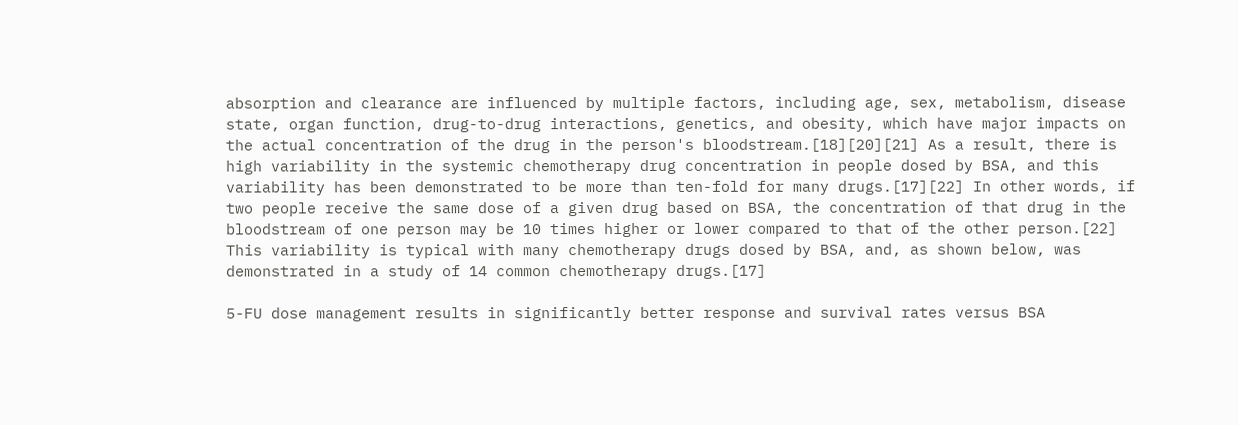absorption and clearance are influenced by multiple factors, including age, sex, metabolism, disease state, organ function, drug-to-drug interactions, genetics, and obesity, which have major impacts on the actual concentration of the drug in the person's bloodstream.[18][20][21] As a result, there is high variability in the systemic chemotherapy drug concentration in people dosed by BSA, and this variability has been demonstrated to be more than ten-fold for many drugs.[17][22] In other words, if two people receive the same dose of a given drug based on BSA, the concentration of that drug in the bloodstream of one person may be 10 times higher or lower compared to that of the other person.[22] This variability is typical with many chemotherapy drugs dosed by BSA, and, as shown below, was demonstrated in a study of 14 common chemotherapy drugs.[17]

5-FU dose management results in significantly better response and survival rates versus BSA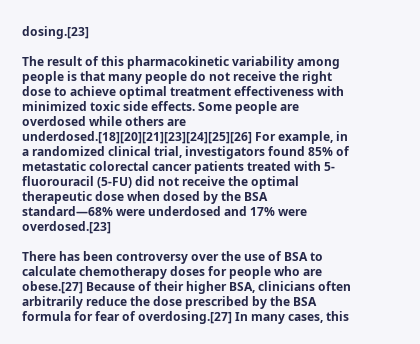dosing.[23]

The result of this pharmacokinetic variability among people is that many people do not receive the right dose to achieve optimal treatment effectiveness with minimized toxic side effects. Some people are overdosed while others are underdosed.[18][20][21][23][24][25][26] For example, in a randomized clinical trial, investigators found 85% of metastatic colorectal cancer patients treated with 5-fluorouracil (5-FU) did not receive the optimal therapeutic dose when dosed by the BSA standard—68% were underdosed and 17% were overdosed.[23]

There has been controversy over the use of BSA to calculate chemotherapy doses for people who are obese.[27] Because of their higher BSA, clinicians often arbitrarily reduce the dose prescribed by the BSA formula for fear of overdosing.[27] In many cases, this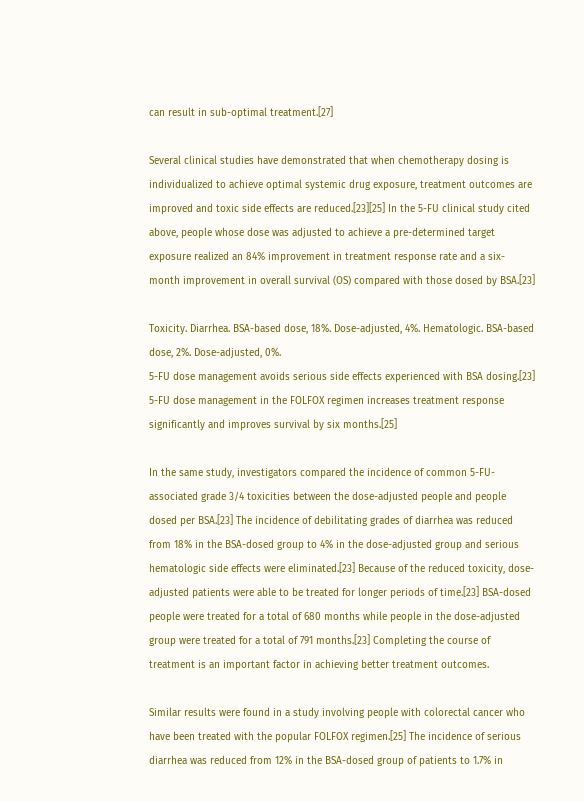can result in sub-optimal treatment.[27]

Several clinical studies have demonstrated that when chemotherapy dosing is individualized to achieve optimal systemic drug exposure, treatment outcomes are improved and toxic side effects are reduced.[23][25] In the 5-FU clinical study cited above, people whose dose was adjusted to achieve a pre-determined target exposure realized an 84% improvement in treatment response rate and a six-month improvement in overall survival (OS) compared with those dosed by BSA.[23]

Toxicity. Diarrhea. BSA-based dose, 18%. Dose-adjusted, 4%. Hematologic. BSA-based dose, 2%. Dose-adjusted, 0%.
5-FU dose management avoids serious side effects experienced with BSA dosing.[23]
5-FU dose management in the FOLFOX regimen increases treatment response significantly and improves survival by six months.[25]

In the same study, investigators compared the incidence of common 5-FU-associated grade 3/4 toxicities between the dose-adjusted people and people dosed per BSA.[23] The incidence of debilitating grades of diarrhea was reduced from 18% in the BSA-dosed group to 4% in the dose-adjusted group and serious hematologic side effects were eliminated.[23] Because of the reduced toxicity, dose-adjusted patients were able to be treated for longer periods of time.[23] BSA-dosed people were treated for a total of 680 months while people in the dose-adjusted group were treated for a total of 791 months.[23] Completing the course of treatment is an important factor in achieving better treatment outcomes.

Similar results were found in a study involving people with colorectal cancer who have been treated with the popular FOLFOX regimen.[25] The incidence of serious diarrhea was reduced from 12% in the BSA-dosed group of patients to 1.7% in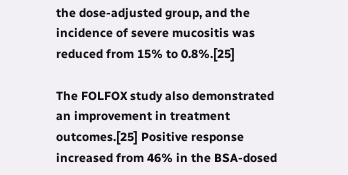the dose-adjusted group, and the incidence of severe mucositis was reduced from 15% to 0.8%.[25]

The FOLFOX study also demonstrated an improvement in treatment outcomes.[25] Positive response increased from 46% in the BSA-dosed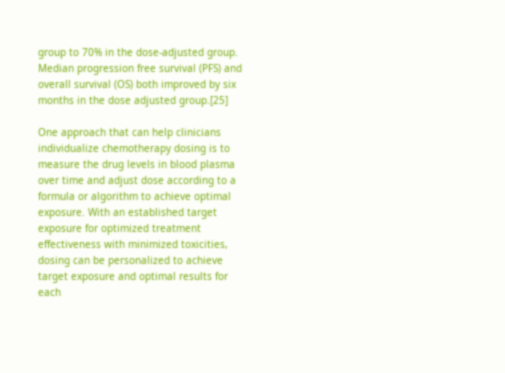group to 70% in the dose-adjusted group. Median progression free survival (PFS) and overall survival (OS) both improved by six months in the dose adjusted group.[25]

One approach that can help clinicians individualize chemotherapy dosing is to measure the drug levels in blood plasma over time and adjust dose according to a formula or algorithm to achieve optimal exposure. With an established target exposure for optimized treatment effectiveness with minimized toxicities, dosing can be personalized to achieve target exposure and optimal results for each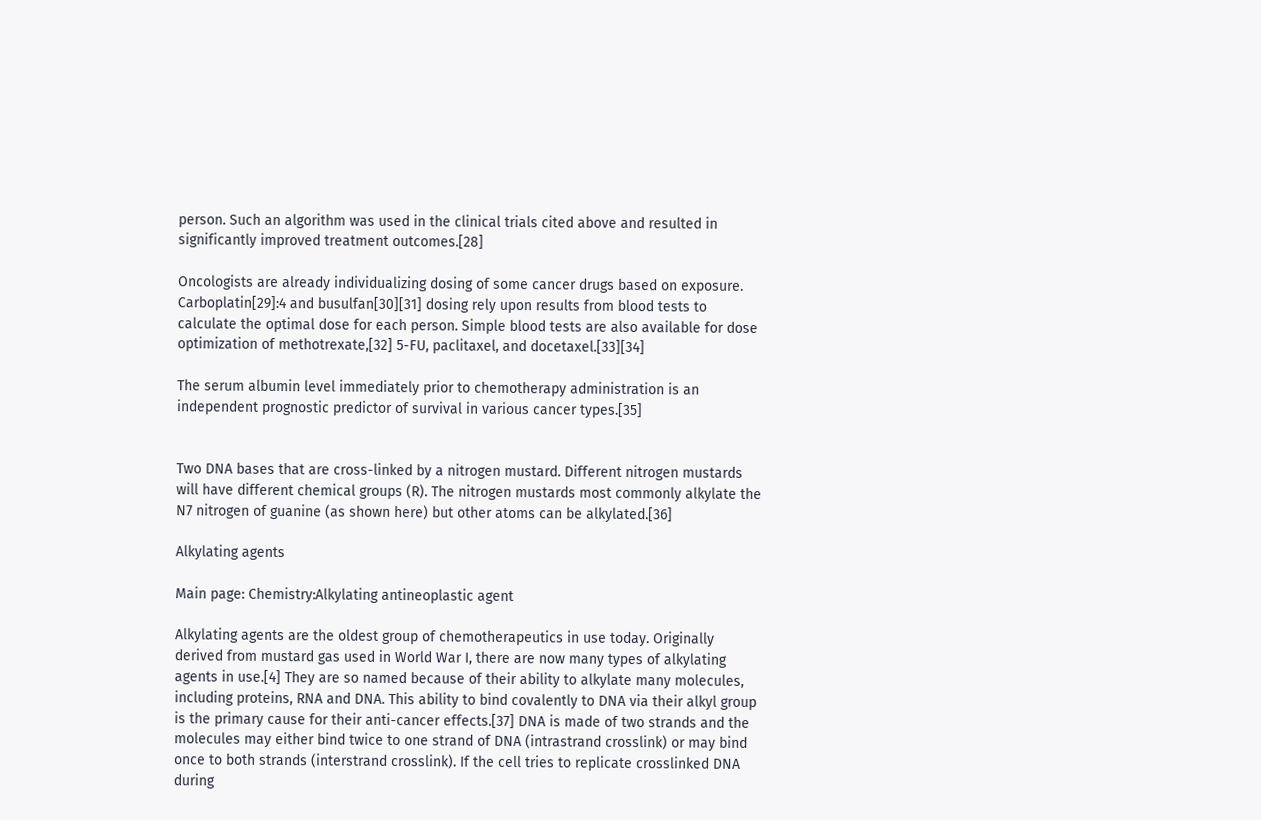person. Such an algorithm was used in the clinical trials cited above and resulted in significantly improved treatment outcomes.[28]

Oncologists are already individualizing dosing of some cancer drugs based on exposure. Carboplatin[29]:4 and busulfan[30][31] dosing rely upon results from blood tests to calculate the optimal dose for each person. Simple blood tests are also available for dose optimization of methotrexate,[32] 5-FU, paclitaxel, and docetaxel.[33][34]

The serum albumin level immediately prior to chemotherapy administration is an independent prognostic predictor of survival in various cancer types.[35]


Two DNA bases that are cross-linked by a nitrogen mustard. Different nitrogen mustards will have different chemical groups (R). The nitrogen mustards most commonly alkylate the N7 nitrogen of guanine (as shown here) but other atoms can be alkylated.[36]

Alkylating agents

Main page: Chemistry:Alkylating antineoplastic agent

Alkylating agents are the oldest group of chemotherapeutics in use today. Originally derived from mustard gas used in World War I, there are now many types of alkylating agents in use.[4] They are so named because of their ability to alkylate many molecules, including proteins, RNA and DNA. This ability to bind covalently to DNA via their alkyl group is the primary cause for their anti-cancer effects.[37] DNA is made of two strands and the molecules may either bind twice to one strand of DNA (intrastrand crosslink) or may bind once to both strands (interstrand crosslink). If the cell tries to replicate crosslinked DNA during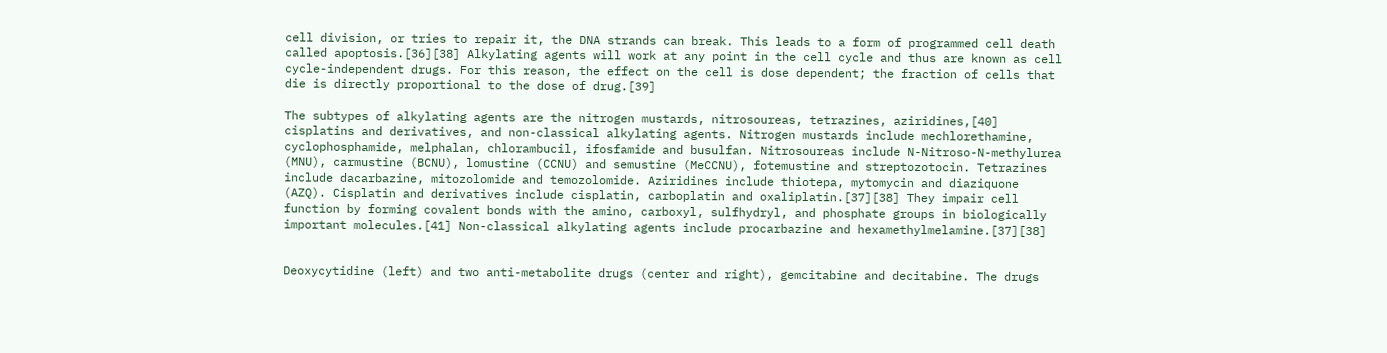cell division, or tries to repair it, the DNA strands can break. This leads to a form of programmed cell death called apoptosis.[36][38] Alkylating agents will work at any point in the cell cycle and thus are known as cell cycle-independent drugs. For this reason, the effect on the cell is dose dependent; the fraction of cells that die is directly proportional to the dose of drug.[39]

The subtypes of alkylating agents are the nitrogen mustards, nitrosoureas, tetrazines, aziridines,[40] cisplatins and derivatives, and non-classical alkylating agents. Nitrogen mustards include mechlorethamine, cyclophosphamide, melphalan, chlorambucil, ifosfamide and busulfan. Nitrosoureas include N-Nitroso-N-methylurea (MNU), carmustine (BCNU), lomustine (CCNU) and semustine (MeCCNU), fotemustine and streptozotocin. Tetrazines include dacarbazine, mitozolomide and temozolomide. Aziridines include thiotepa, mytomycin and diaziquone (AZQ). Cisplatin and derivatives include cisplatin, carboplatin and oxaliplatin.[37][38] They impair cell function by forming covalent bonds with the amino, carboxyl, sulfhydryl, and phosphate groups in biologically important molecules.[41] Non-classical alkylating agents include procarbazine and hexamethylmelamine.[37][38]


Deoxycytidine (left) and two anti-metabolite drugs (center and right), gemcitabine and decitabine. The drugs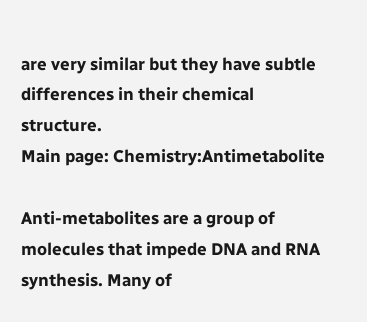are very similar but they have subtle differences in their chemical structure.
Main page: Chemistry:Antimetabolite

Anti-metabolites are a group of molecules that impede DNA and RNA synthesis. Many of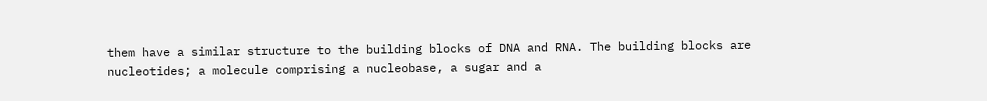them have a similar structure to the building blocks of DNA and RNA. The building blocks are nucleotides; a molecule comprising a nucleobase, a sugar and a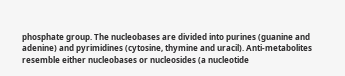phosphate group. The nucleobases are divided into purines (guanine and adenine) and pyrimidines (cytosine, thymine and uracil). Anti-metabolites resemble either nucleobases or nucleosides (a nucleotide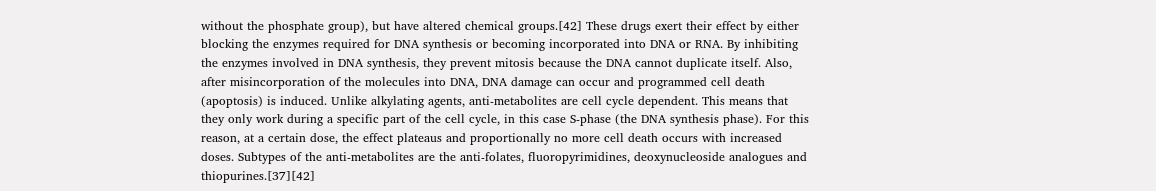without the phosphate group), but have altered chemical groups.[42] These drugs exert their effect by either blocking the enzymes required for DNA synthesis or becoming incorporated into DNA or RNA. By inhibiting the enzymes involved in DNA synthesis, they prevent mitosis because the DNA cannot duplicate itself. Also, after misincorporation of the molecules into DNA, DNA damage can occur and programmed cell death (apoptosis) is induced. Unlike alkylating agents, anti-metabolites are cell cycle dependent. This means that they only work during a specific part of the cell cycle, in this case S-phase (the DNA synthesis phase). For this reason, at a certain dose, the effect plateaus and proportionally no more cell death occurs with increased doses. Subtypes of the anti-metabolites are the anti-folates, fluoropyrimidines, deoxynucleoside analogues and thiopurines.[37][42]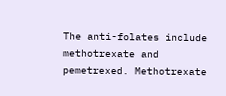The anti-folates include methotrexate and pemetrexed. Methotrexate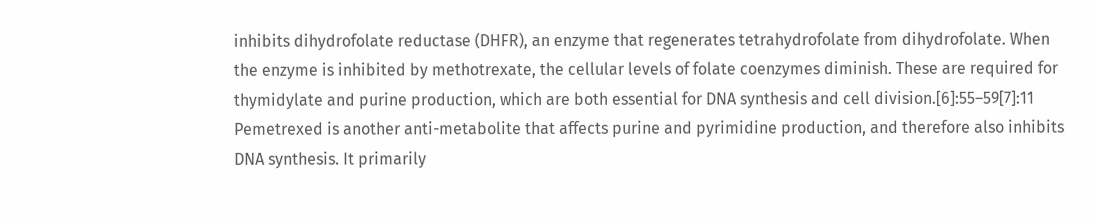inhibits dihydrofolate reductase (DHFR), an enzyme that regenerates tetrahydrofolate from dihydrofolate. When the enzyme is inhibited by methotrexate, the cellular levels of folate coenzymes diminish. These are required for thymidylate and purine production, which are both essential for DNA synthesis and cell division.[6]:55–59[7]:11 Pemetrexed is another anti-metabolite that affects purine and pyrimidine production, and therefore also inhibits DNA synthesis. It primarily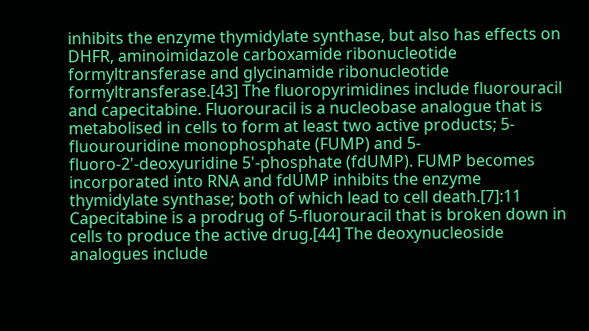inhibits the enzyme thymidylate synthase, but also has effects on DHFR, aminoimidazole carboxamide ribonucleotide formyltransferase and glycinamide ribonucleotide formyltransferase.[43] The fluoropyrimidines include fluorouracil and capecitabine. Fluorouracil is a nucleobase analogue that is metabolised in cells to form at least two active products; 5-fluourouridine monophosphate (FUMP) and 5-fluoro-2'-deoxyuridine 5'-phosphate (fdUMP). FUMP becomes incorporated into RNA and fdUMP inhibits the enzyme thymidylate synthase; both of which lead to cell death.[7]:11 Capecitabine is a prodrug of 5-fluorouracil that is broken down in cells to produce the active drug.[44] The deoxynucleoside analogues include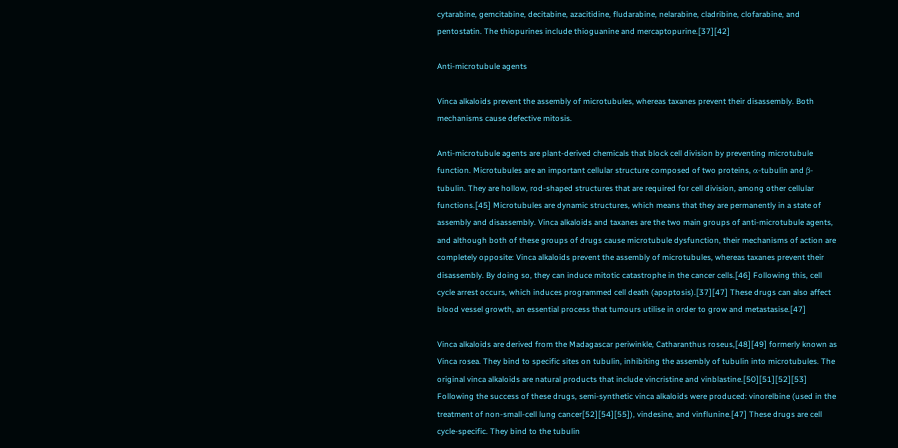cytarabine, gemcitabine, decitabine, azacitidine, fludarabine, nelarabine, cladribine, clofarabine, and pentostatin. The thiopurines include thioguanine and mercaptopurine.[37][42]

Anti-microtubule agents

Vinca alkaloids prevent the assembly of microtubules, whereas taxanes prevent their disassembly. Both mechanisms cause defective mitosis.

Anti-microtubule agents are plant-derived chemicals that block cell division by preventing microtubule function. Microtubules are an important cellular structure composed of two proteins, α-tubulin and β-tubulin. They are hollow, rod-shaped structures that are required for cell division, among other cellular functions.[45] Microtubules are dynamic structures, which means that they are permanently in a state of assembly and disassembly. Vinca alkaloids and taxanes are the two main groups of anti-microtubule agents, and although both of these groups of drugs cause microtubule dysfunction, their mechanisms of action are completely opposite: Vinca alkaloids prevent the assembly of microtubules, whereas taxanes prevent their disassembly. By doing so, they can induce mitotic catastrophe in the cancer cells.[46] Following this, cell cycle arrest occurs, which induces programmed cell death (apoptosis).[37][47] These drugs can also affect blood vessel growth, an essential process that tumours utilise in order to grow and metastasise.[47]

Vinca alkaloids are derived from the Madagascar periwinkle, Catharanthus roseus,[48][49] formerly known as Vinca rosea. They bind to specific sites on tubulin, inhibiting the assembly of tubulin into microtubules. The original vinca alkaloids are natural products that include vincristine and vinblastine.[50][51][52][53] Following the success of these drugs, semi-synthetic vinca alkaloids were produced: vinorelbine (used in the treatment of non-small-cell lung cancer[52][54][55]), vindesine, and vinflunine.[47] These drugs are cell cycle-specific. They bind to the tubulin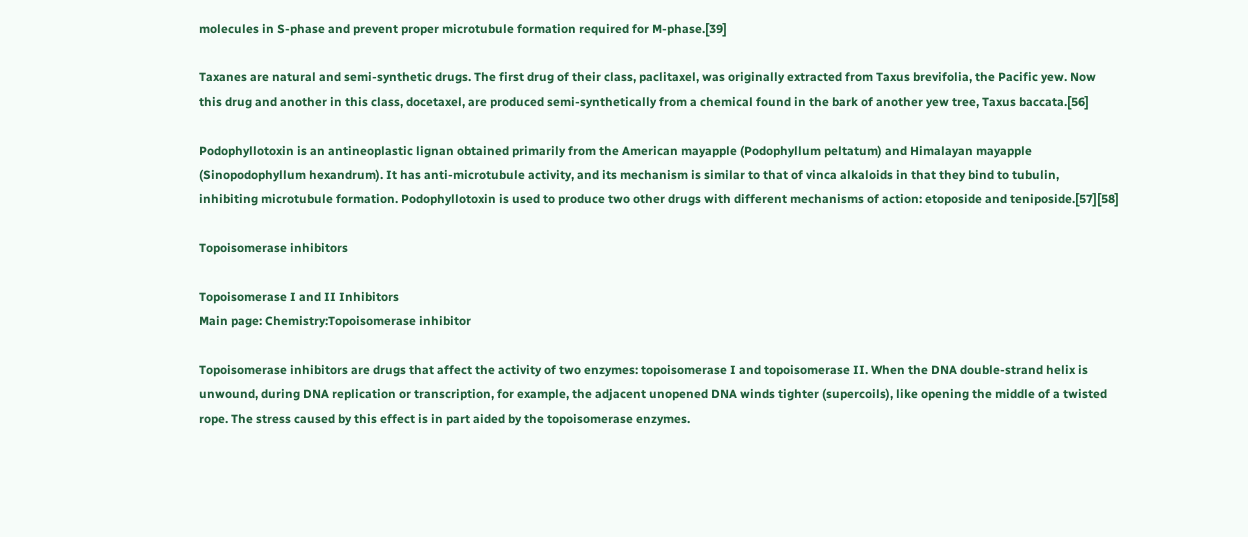molecules in S-phase and prevent proper microtubule formation required for M-phase.[39]

Taxanes are natural and semi-synthetic drugs. The first drug of their class, paclitaxel, was originally extracted from Taxus brevifolia, the Pacific yew. Now this drug and another in this class, docetaxel, are produced semi-synthetically from a chemical found in the bark of another yew tree, Taxus baccata.[56]

Podophyllotoxin is an antineoplastic lignan obtained primarily from the American mayapple (Podophyllum peltatum) and Himalayan mayapple (Sinopodophyllum hexandrum). It has anti-microtubule activity, and its mechanism is similar to that of vinca alkaloids in that they bind to tubulin, inhibiting microtubule formation. Podophyllotoxin is used to produce two other drugs with different mechanisms of action: etoposide and teniposide.[57][58]

Topoisomerase inhibitors

Topoisomerase I and II Inhibitors
Main page: Chemistry:Topoisomerase inhibitor

Topoisomerase inhibitors are drugs that affect the activity of two enzymes: topoisomerase I and topoisomerase II. When the DNA double-strand helix is unwound, during DNA replication or transcription, for example, the adjacent unopened DNA winds tighter (supercoils), like opening the middle of a twisted rope. The stress caused by this effect is in part aided by the topoisomerase enzymes.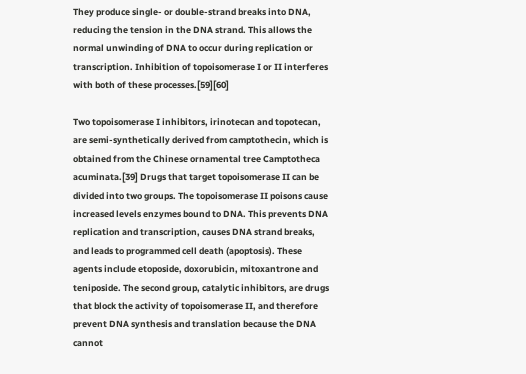They produce single- or double-strand breaks into DNA, reducing the tension in the DNA strand. This allows the normal unwinding of DNA to occur during replication or transcription. Inhibition of topoisomerase I or II interferes with both of these processes.[59][60]

Two topoisomerase I inhibitors, irinotecan and topotecan, are semi-synthetically derived from camptothecin, which is obtained from the Chinese ornamental tree Camptotheca acuminata.[39] Drugs that target topoisomerase II can be divided into two groups. The topoisomerase II poisons cause increased levels enzymes bound to DNA. This prevents DNA replication and transcription, causes DNA strand breaks, and leads to programmed cell death (apoptosis). These agents include etoposide, doxorubicin, mitoxantrone and teniposide. The second group, catalytic inhibitors, are drugs that block the activity of topoisomerase II, and therefore prevent DNA synthesis and translation because the DNA cannot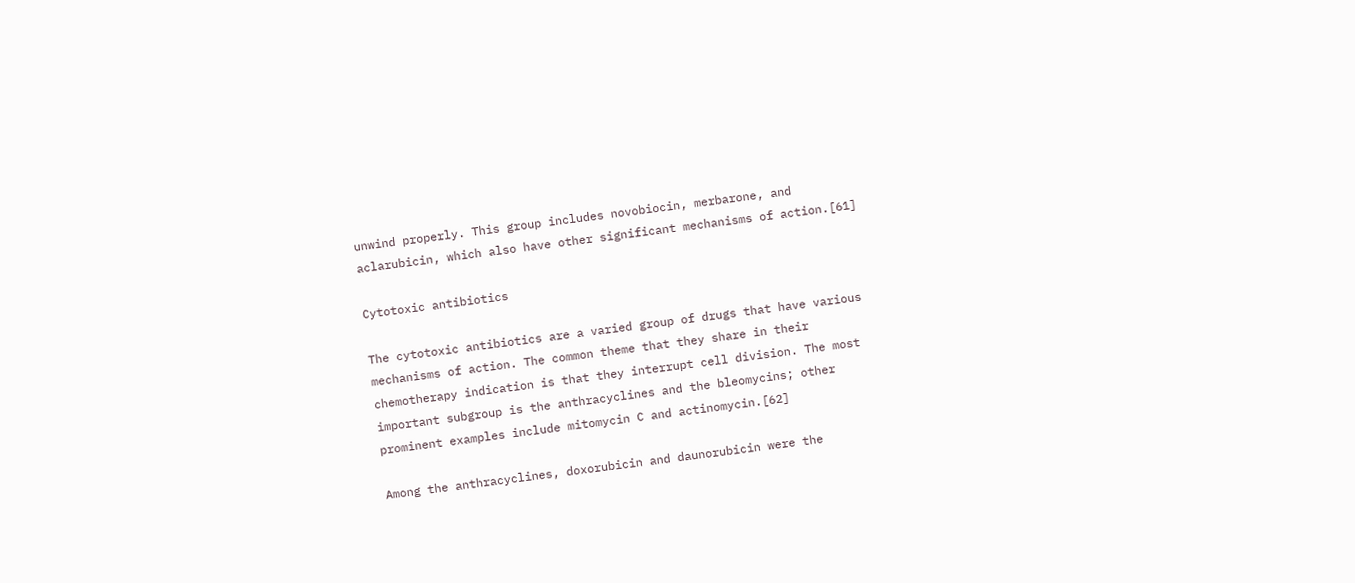unwind properly. This group includes novobiocin, merbarone, and aclarubicin, which also have other significant mechanisms of action.[61]

Cytotoxic antibiotics

The cytotoxic antibiotics are a varied group of drugs that have various mechanisms of action. The common theme that they share in their chemotherapy indication is that they interrupt cell division. The most important subgroup is the anthracyclines and the bleomycins; other prominent examples include mitomycin C and actinomycin.[62]

Among the anthracyclines, doxorubicin and daunorubicin were the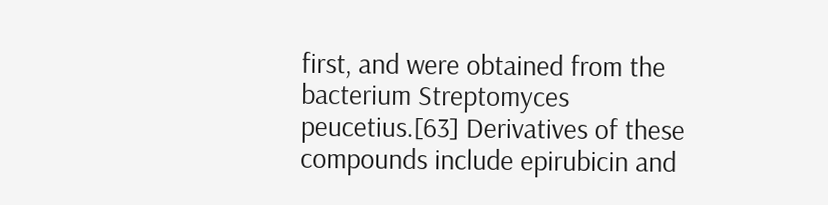first, and were obtained from the bacterium Streptomyces peucetius.[63] Derivatives of these compounds include epirubicin and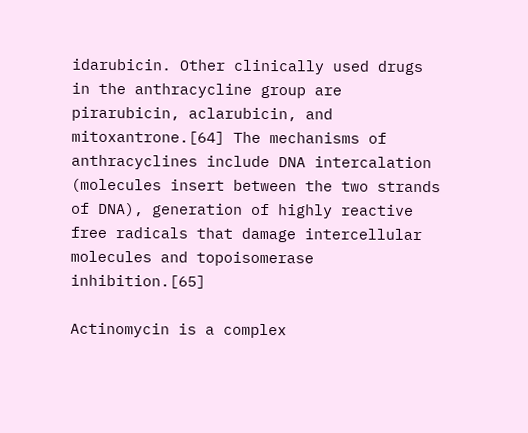idarubicin. Other clinically used drugs in the anthracycline group are pirarubicin, aclarubicin, and mitoxantrone.[64] The mechanisms of anthracyclines include DNA intercalation (molecules insert between the two strands of DNA), generation of highly reactive free radicals that damage intercellular molecules and topoisomerase inhibition.[65]

Actinomycin is a complex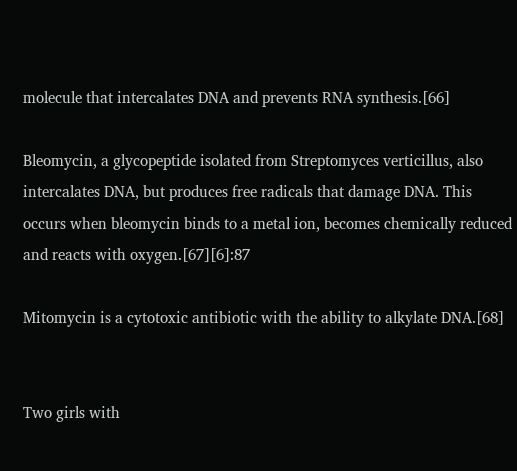molecule that intercalates DNA and prevents RNA synthesis.[66]

Bleomycin, a glycopeptide isolated from Streptomyces verticillus, also intercalates DNA, but produces free radicals that damage DNA. This occurs when bleomycin binds to a metal ion, becomes chemically reduced and reacts with oxygen.[67][6]:87

Mitomycin is a cytotoxic antibiotic with the ability to alkylate DNA.[68]


Two girls with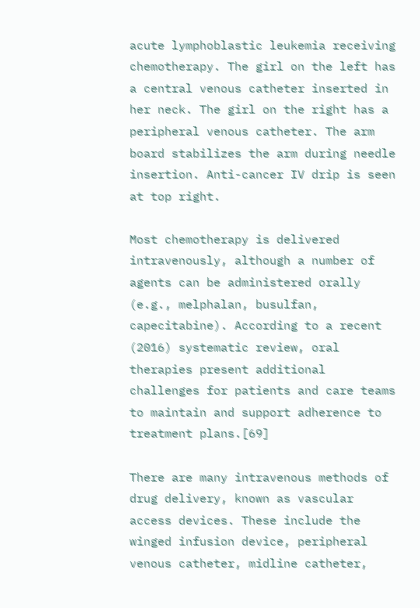acute lymphoblastic leukemia receiving chemotherapy. The girl on the left has a central venous catheter inserted in her neck. The girl on the right has a peripheral venous catheter. The arm board stabilizes the arm during needle insertion. Anti-cancer IV drip is seen at top right.

Most chemotherapy is delivered intravenously, although a number of agents can be administered orally (e.g., melphalan, busulfan, capecitabine). According to a recent (2016) systematic review, oral therapies present additional challenges for patients and care teams to maintain and support adherence to treatment plans.[69]

There are many intravenous methods of drug delivery, known as vascular access devices. These include the winged infusion device, peripheral venous catheter, midline catheter,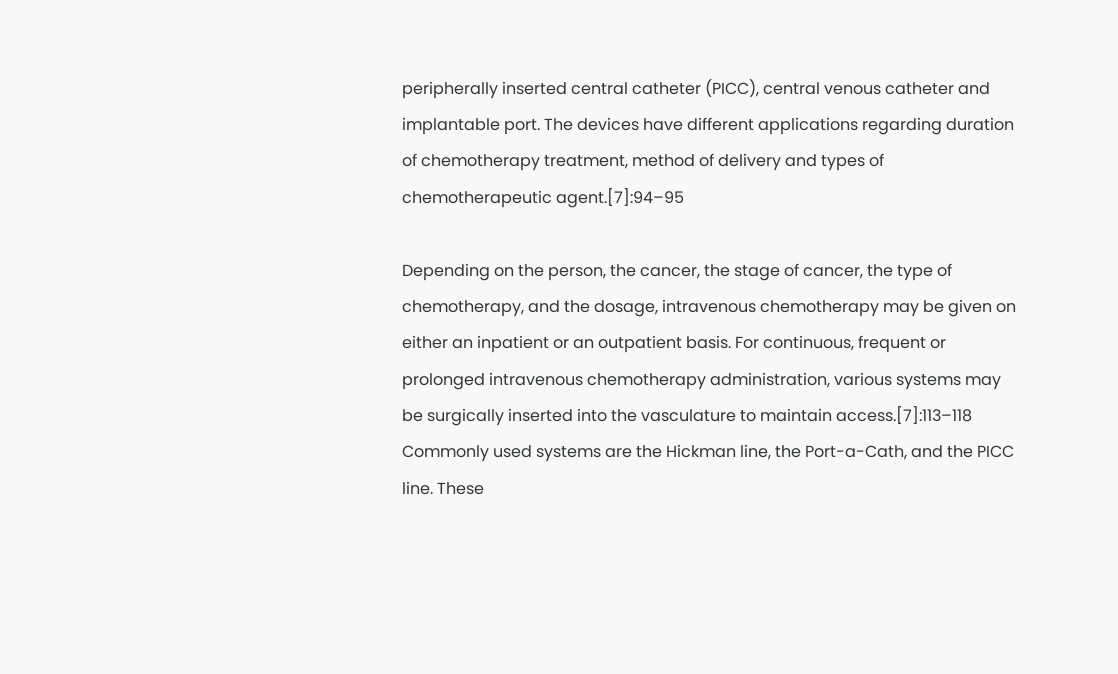peripherally inserted central catheter (PICC), central venous catheter and implantable port. The devices have different applications regarding duration of chemotherapy treatment, method of delivery and types of chemotherapeutic agent.[7]:94–95

Depending on the person, the cancer, the stage of cancer, the type of chemotherapy, and the dosage, intravenous chemotherapy may be given on either an inpatient or an outpatient basis. For continuous, frequent or prolonged intravenous chemotherapy administration, various systems may be surgically inserted into the vasculature to maintain access.[7]:113–118 Commonly used systems are the Hickman line, the Port-a-Cath, and the PICC line. These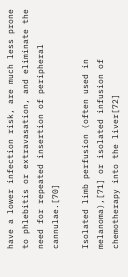have a lower infection risk, are much less prone to phlebitis or extravasation, and eliminate the need for repeated insertion of peripheral cannulae.[70]

Isolated limb perfusion (often used in melanoma),[71] or isolated infusion of chemotherapy into the liver[72]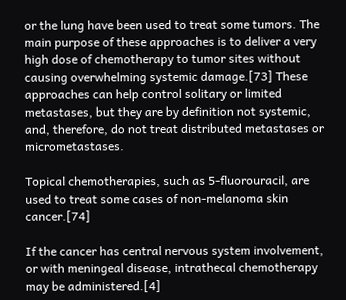or the lung have been used to treat some tumors. The main purpose of these approaches is to deliver a very high dose of chemotherapy to tumor sites without causing overwhelming systemic damage.[73] These approaches can help control solitary or limited metastases, but they are by definition not systemic, and, therefore, do not treat distributed metastases or micrometastases.

Topical chemotherapies, such as 5-fluorouracil, are used to treat some cases of non-melanoma skin cancer.[74]

If the cancer has central nervous system involvement, or with meningeal disease, intrathecal chemotherapy may be administered.[4]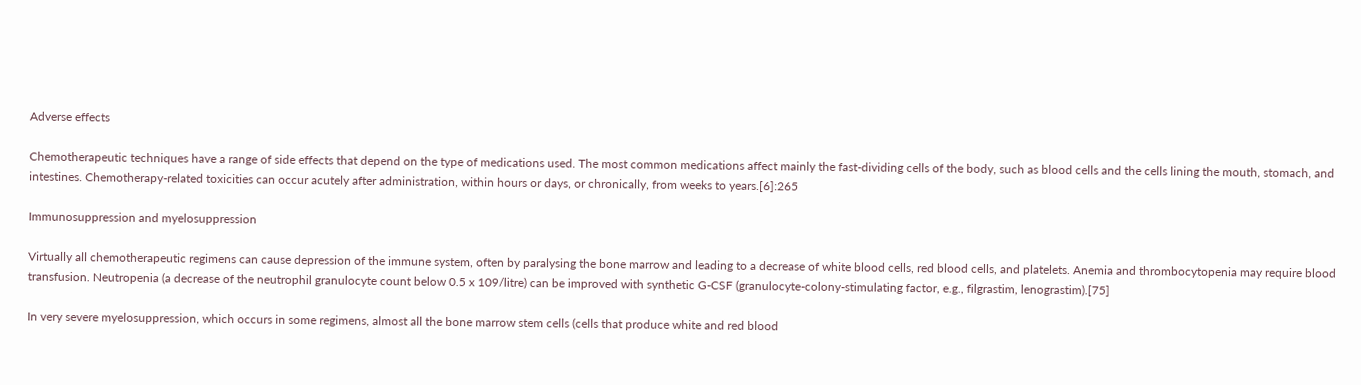Adverse effects

Chemotherapeutic techniques have a range of side effects that depend on the type of medications used. The most common medications affect mainly the fast-dividing cells of the body, such as blood cells and the cells lining the mouth, stomach, and intestines. Chemotherapy-related toxicities can occur acutely after administration, within hours or days, or chronically, from weeks to years.[6]:265

Immunosuppression and myelosuppression

Virtually all chemotherapeutic regimens can cause depression of the immune system, often by paralysing the bone marrow and leading to a decrease of white blood cells, red blood cells, and platelets. Anemia and thrombocytopenia may require blood transfusion. Neutropenia (a decrease of the neutrophil granulocyte count below 0.5 x 109/litre) can be improved with synthetic G-CSF (granulocyte-colony-stimulating factor, e.g., filgrastim, lenograstim).[75]

In very severe myelosuppression, which occurs in some regimens, almost all the bone marrow stem cells (cells that produce white and red blood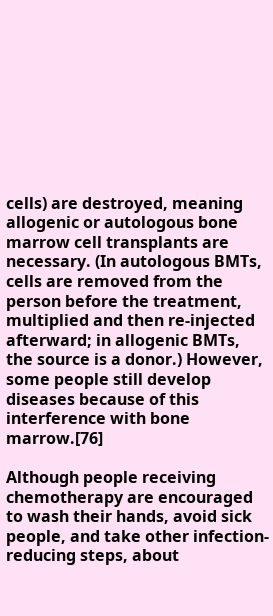cells) are destroyed, meaning allogenic or autologous bone marrow cell transplants are necessary. (In autologous BMTs, cells are removed from the person before the treatment, multiplied and then re-injected afterward; in allogenic BMTs, the source is a donor.) However, some people still develop diseases because of this interference with bone marrow.[76]

Although people receiving chemotherapy are encouraged to wash their hands, avoid sick people, and take other infection-reducing steps, about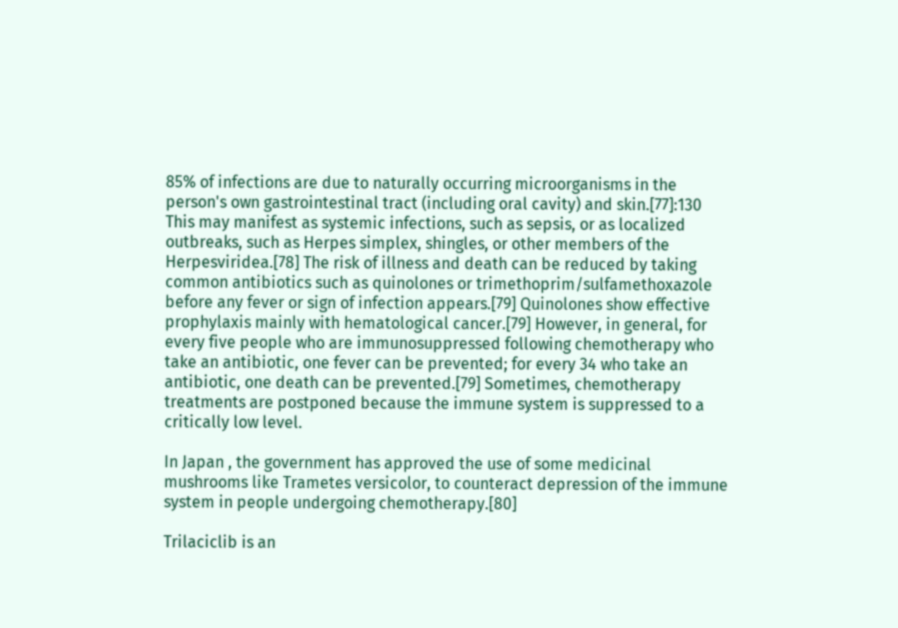85% of infections are due to naturally occurring microorganisms in the person's own gastrointestinal tract (including oral cavity) and skin.[77]:130 This may manifest as systemic infections, such as sepsis, or as localized outbreaks, such as Herpes simplex, shingles, or other members of the Herpesviridea.[78] The risk of illness and death can be reduced by taking common antibiotics such as quinolones or trimethoprim/sulfamethoxazole before any fever or sign of infection appears.[79] Quinolones show effective prophylaxis mainly with hematological cancer.[79] However, in general, for every five people who are immunosuppressed following chemotherapy who take an antibiotic, one fever can be prevented; for every 34 who take an antibiotic, one death can be prevented.[79] Sometimes, chemotherapy treatments are postponed because the immune system is suppressed to a critically low level.

In Japan , the government has approved the use of some medicinal mushrooms like Trametes versicolor, to counteract depression of the immune system in people undergoing chemotherapy.[80]

Trilaciclib is an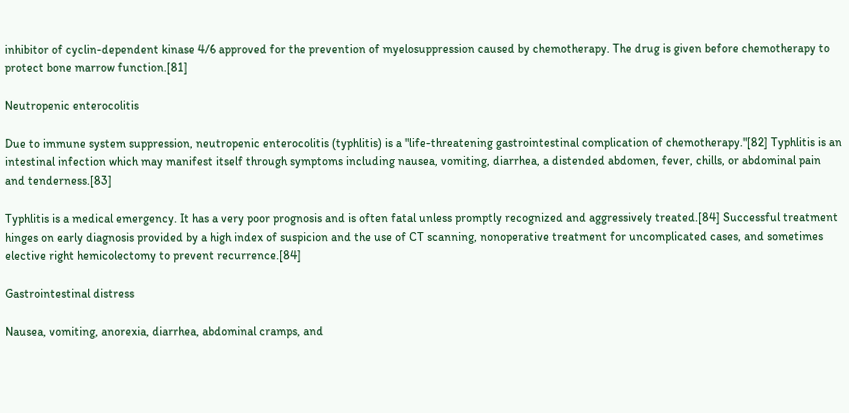inhibitor of cyclin-dependent kinase 4/6 approved for the prevention of myelosuppression caused by chemotherapy. The drug is given before chemotherapy to protect bone marrow function.[81]

Neutropenic enterocolitis

Due to immune system suppression, neutropenic enterocolitis (typhlitis) is a "life-threatening gastrointestinal complication of chemotherapy."[82] Typhlitis is an intestinal infection which may manifest itself through symptoms including nausea, vomiting, diarrhea, a distended abdomen, fever, chills, or abdominal pain and tenderness.[83]

Typhlitis is a medical emergency. It has a very poor prognosis and is often fatal unless promptly recognized and aggressively treated.[84] Successful treatment hinges on early diagnosis provided by a high index of suspicion and the use of CT scanning, nonoperative treatment for uncomplicated cases, and sometimes elective right hemicolectomy to prevent recurrence.[84]

Gastrointestinal distress

Nausea, vomiting, anorexia, diarrhea, abdominal cramps, and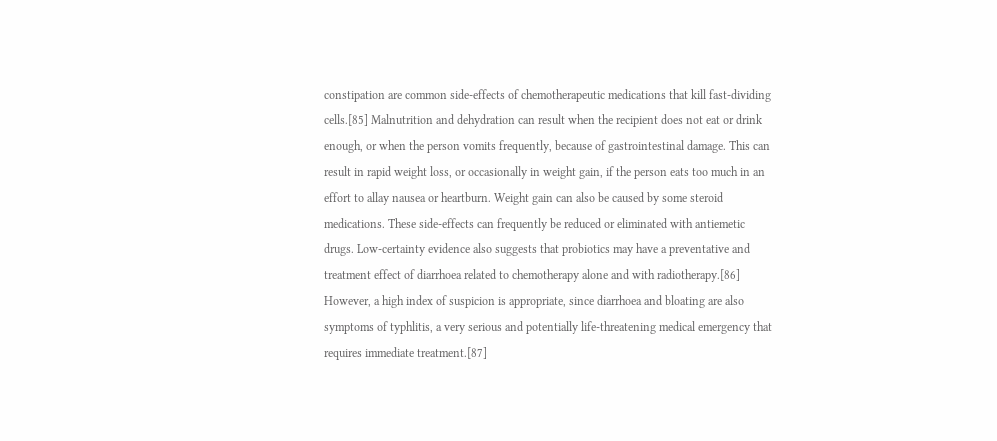constipation are common side-effects of chemotherapeutic medications that kill fast-dividing cells.[85] Malnutrition and dehydration can result when the recipient does not eat or drink enough, or when the person vomits frequently, because of gastrointestinal damage. This can result in rapid weight loss, or occasionally in weight gain, if the person eats too much in an effort to allay nausea or heartburn. Weight gain can also be caused by some steroid medications. These side-effects can frequently be reduced or eliminated with antiemetic drugs. Low-certainty evidence also suggests that probiotics may have a preventative and treatment effect of diarrhoea related to chemotherapy alone and with radiotherapy.[86] However, a high index of suspicion is appropriate, since diarrhoea and bloating are also symptoms of typhlitis, a very serious and potentially life-threatening medical emergency that requires immediate treatment.[87]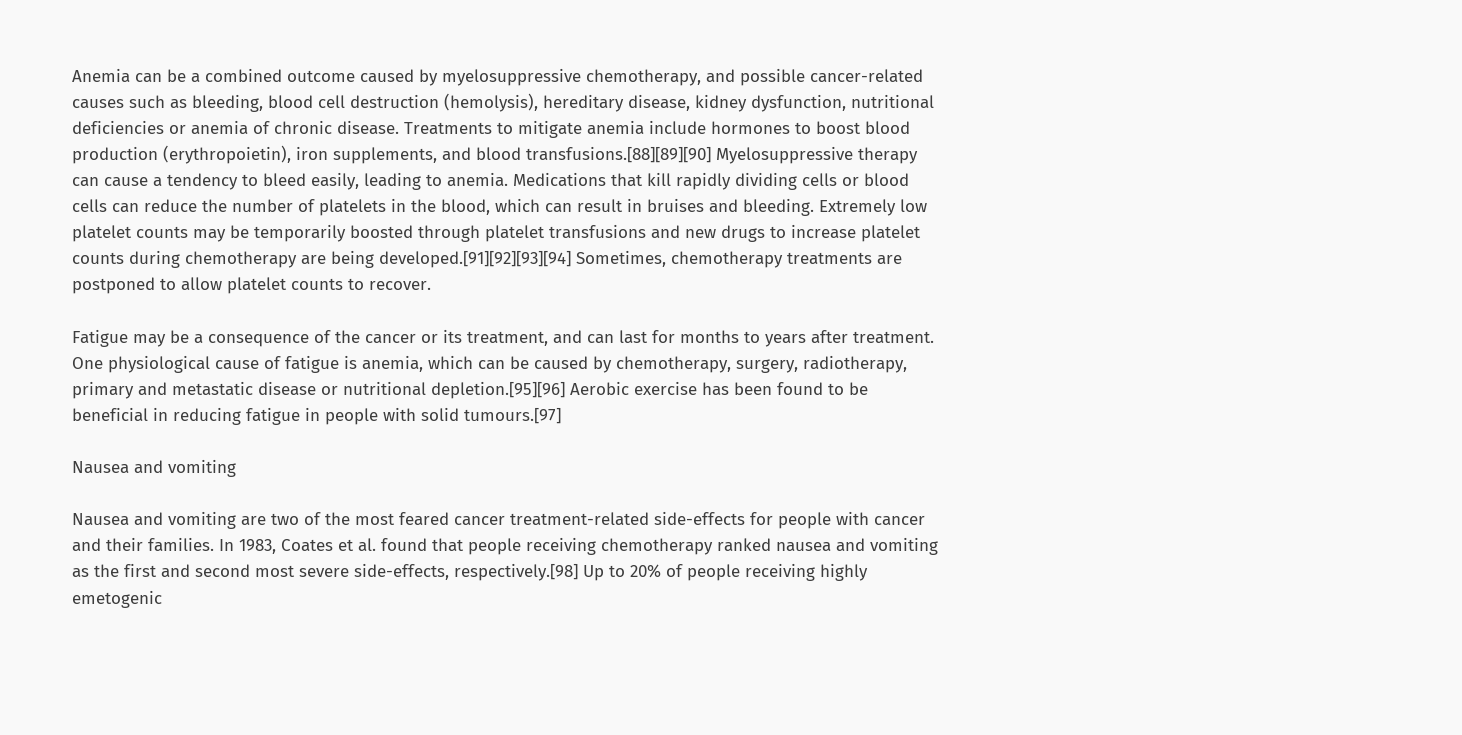Anemia can be a combined outcome caused by myelosuppressive chemotherapy, and possible cancer-related causes such as bleeding, blood cell destruction (hemolysis), hereditary disease, kidney dysfunction, nutritional deficiencies or anemia of chronic disease. Treatments to mitigate anemia include hormones to boost blood production (erythropoietin), iron supplements, and blood transfusions.[88][89][90] Myelosuppressive therapy can cause a tendency to bleed easily, leading to anemia. Medications that kill rapidly dividing cells or blood cells can reduce the number of platelets in the blood, which can result in bruises and bleeding. Extremely low platelet counts may be temporarily boosted through platelet transfusions and new drugs to increase platelet counts during chemotherapy are being developed.[91][92][93][94] Sometimes, chemotherapy treatments are postponed to allow platelet counts to recover.

Fatigue may be a consequence of the cancer or its treatment, and can last for months to years after treatment. One physiological cause of fatigue is anemia, which can be caused by chemotherapy, surgery, radiotherapy, primary and metastatic disease or nutritional depletion.[95][96] Aerobic exercise has been found to be beneficial in reducing fatigue in people with solid tumours.[97]

Nausea and vomiting

Nausea and vomiting are two of the most feared cancer treatment-related side-effects for people with cancer and their families. In 1983, Coates et al. found that people receiving chemotherapy ranked nausea and vomiting as the first and second most severe side-effects, respectively.[98] Up to 20% of people receiving highly emetogenic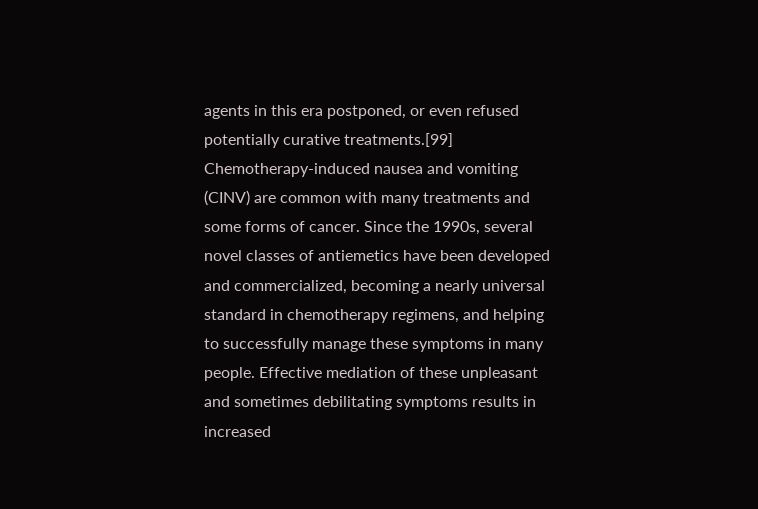agents in this era postponed, or even refused potentially curative treatments.[99] Chemotherapy-induced nausea and vomiting (CINV) are common with many treatments and some forms of cancer. Since the 1990s, several novel classes of antiemetics have been developed and commercialized, becoming a nearly universal standard in chemotherapy regimens, and helping to successfully manage these symptoms in many people. Effective mediation of these unpleasant and sometimes debilitating symptoms results in increased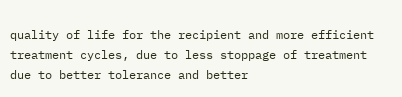quality of life for the recipient and more efficient treatment cycles, due to less stoppage of treatment due to better tolerance and better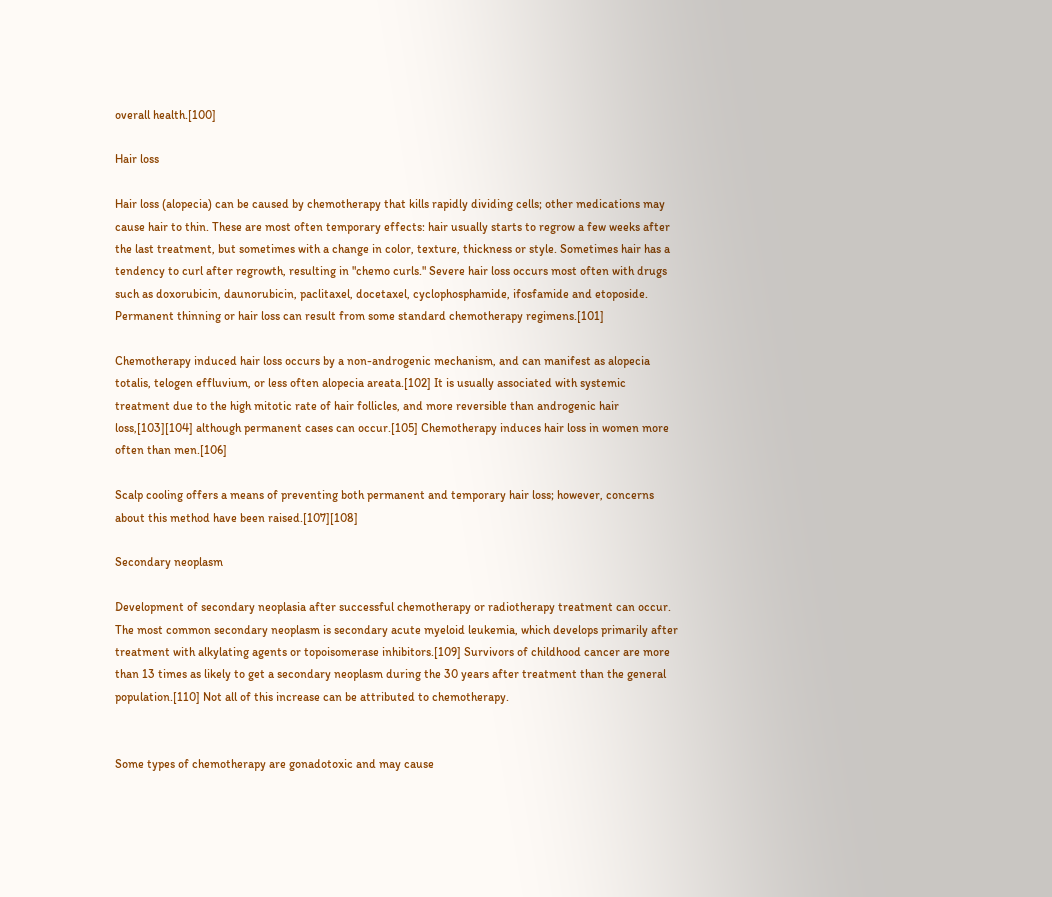overall health.[100]

Hair loss

Hair loss (alopecia) can be caused by chemotherapy that kills rapidly dividing cells; other medications may cause hair to thin. These are most often temporary effects: hair usually starts to regrow a few weeks after the last treatment, but sometimes with a change in color, texture, thickness or style. Sometimes hair has a tendency to curl after regrowth, resulting in "chemo curls." Severe hair loss occurs most often with drugs such as doxorubicin, daunorubicin, paclitaxel, docetaxel, cyclophosphamide, ifosfamide and etoposide. Permanent thinning or hair loss can result from some standard chemotherapy regimens.[101]

Chemotherapy induced hair loss occurs by a non-androgenic mechanism, and can manifest as alopecia totalis, telogen effluvium, or less often alopecia areata.[102] It is usually associated with systemic treatment due to the high mitotic rate of hair follicles, and more reversible than androgenic hair loss,[103][104] although permanent cases can occur.[105] Chemotherapy induces hair loss in women more often than men.[106]

Scalp cooling offers a means of preventing both permanent and temporary hair loss; however, concerns about this method have been raised.[107][108]

Secondary neoplasm

Development of secondary neoplasia after successful chemotherapy or radiotherapy treatment can occur. The most common secondary neoplasm is secondary acute myeloid leukemia, which develops primarily after treatment with alkylating agents or topoisomerase inhibitors.[109] Survivors of childhood cancer are more than 13 times as likely to get a secondary neoplasm during the 30 years after treatment than the general population.[110] Not all of this increase can be attributed to chemotherapy.


Some types of chemotherapy are gonadotoxic and may cause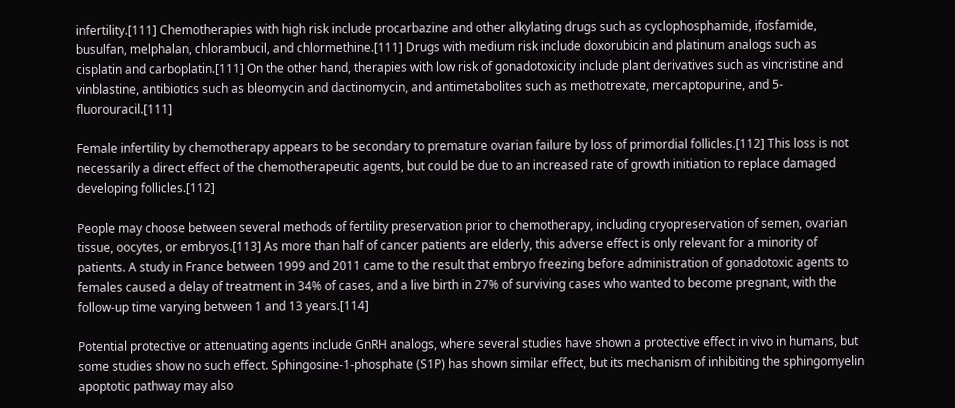infertility.[111] Chemotherapies with high risk include procarbazine and other alkylating drugs such as cyclophosphamide, ifosfamide, busulfan, melphalan, chlorambucil, and chlormethine.[111] Drugs with medium risk include doxorubicin and platinum analogs such as cisplatin and carboplatin.[111] On the other hand, therapies with low risk of gonadotoxicity include plant derivatives such as vincristine and vinblastine, antibiotics such as bleomycin and dactinomycin, and antimetabolites such as methotrexate, mercaptopurine, and 5-fluorouracil.[111]

Female infertility by chemotherapy appears to be secondary to premature ovarian failure by loss of primordial follicles.[112] This loss is not necessarily a direct effect of the chemotherapeutic agents, but could be due to an increased rate of growth initiation to replace damaged developing follicles.[112]

People may choose between several methods of fertility preservation prior to chemotherapy, including cryopreservation of semen, ovarian tissue, oocytes, or embryos.[113] As more than half of cancer patients are elderly, this adverse effect is only relevant for a minority of patients. A study in France between 1999 and 2011 came to the result that embryo freezing before administration of gonadotoxic agents to females caused a delay of treatment in 34% of cases, and a live birth in 27% of surviving cases who wanted to become pregnant, with the follow-up time varying between 1 and 13 years.[114]

Potential protective or attenuating agents include GnRH analogs, where several studies have shown a protective effect in vivo in humans, but some studies show no such effect. Sphingosine-1-phosphate (S1P) has shown similar effect, but its mechanism of inhibiting the sphingomyelin apoptotic pathway may also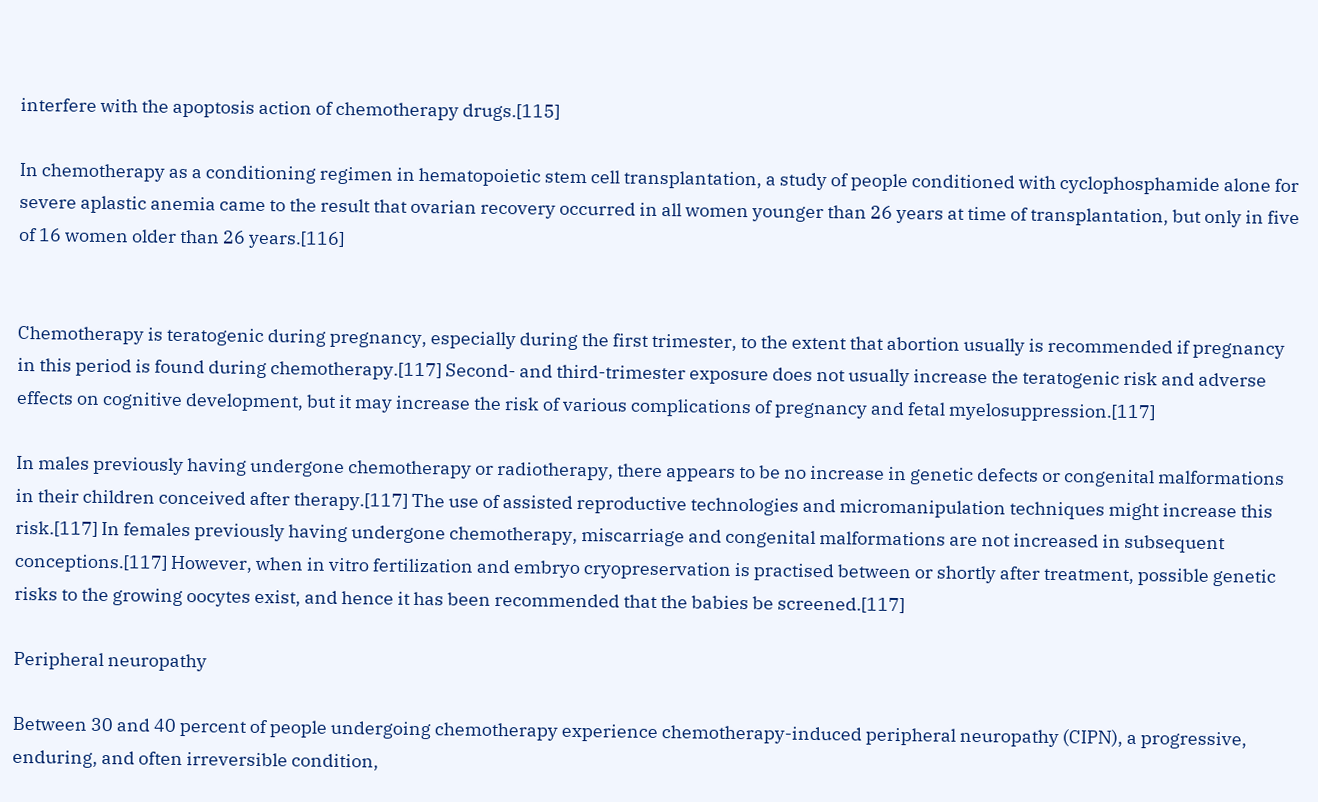interfere with the apoptosis action of chemotherapy drugs.[115]

In chemotherapy as a conditioning regimen in hematopoietic stem cell transplantation, a study of people conditioned with cyclophosphamide alone for severe aplastic anemia came to the result that ovarian recovery occurred in all women younger than 26 years at time of transplantation, but only in five of 16 women older than 26 years.[116]


Chemotherapy is teratogenic during pregnancy, especially during the first trimester, to the extent that abortion usually is recommended if pregnancy in this period is found during chemotherapy.[117] Second- and third-trimester exposure does not usually increase the teratogenic risk and adverse effects on cognitive development, but it may increase the risk of various complications of pregnancy and fetal myelosuppression.[117]

In males previously having undergone chemotherapy or radiotherapy, there appears to be no increase in genetic defects or congenital malformations in their children conceived after therapy.[117] The use of assisted reproductive technologies and micromanipulation techniques might increase this risk.[117] In females previously having undergone chemotherapy, miscarriage and congenital malformations are not increased in subsequent conceptions.[117] However, when in vitro fertilization and embryo cryopreservation is practised between or shortly after treatment, possible genetic risks to the growing oocytes exist, and hence it has been recommended that the babies be screened.[117]

Peripheral neuropathy

Between 30 and 40 percent of people undergoing chemotherapy experience chemotherapy-induced peripheral neuropathy (CIPN), a progressive, enduring, and often irreversible condition,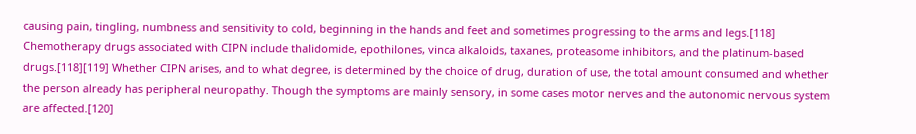causing pain, tingling, numbness and sensitivity to cold, beginning in the hands and feet and sometimes progressing to the arms and legs.[118] Chemotherapy drugs associated with CIPN include thalidomide, epothilones, vinca alkaloids, taxanes, proteasome inhibitors, and the platinum-based drugs.[118][119] Whether CIPN arises, and to what degree, is determined by the choice of drug, duration of use, the total amount consumed and whether the person already has peripheral neuropathy. Though the symptoms are mainly sensory, in some cases motor nerves and the autonomic nervous system are affected.[120]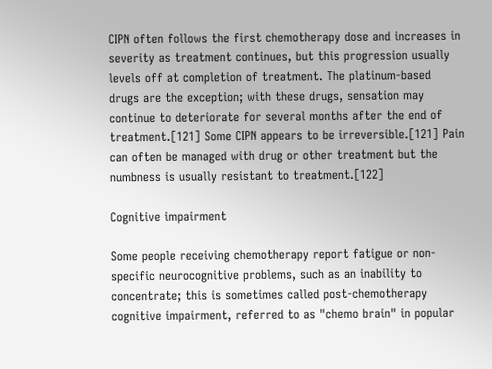CIPN often follows the first chemotherapy dose and increases in severity as treatment continues, but this progression usually levels off at completion of treatment. The platinum-based drugs are the exception; with these drugs, sensation may continue to deteriorate for several months after the end of treatment.[121] Some CIPN appears to be irreversible.[121] Pain can often be managed with drug or other treatment but the numbness is usually resistant to treatment.[122]

Cognitive impairment

Some people receiving chemotherapy report fatigue or non-specific neurocognitive problems, such as an inability to concentrate; this is sometimes called post-chemotherapy cognitive impairment, referred to as "chemo brain" in popular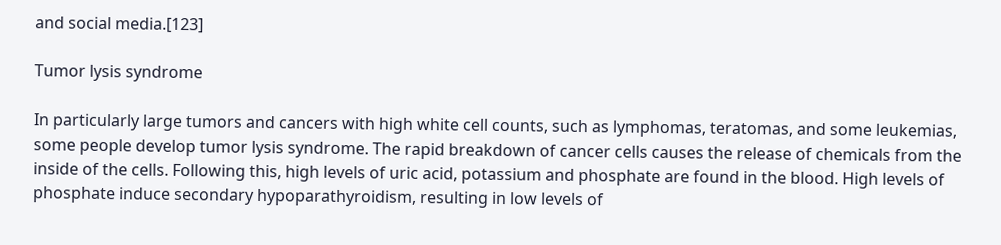and social media.[123]

Tumor lysis syndrome

In particularly large tumors and cancers with high white cell counts, such as lymphomas, teratomas, and some leukemias, some people develop tumor lysis syndrome. The rapid breakdown of cancer cells causes the release of chemicals from the inside of the cells. Following this, high levels of uric acid, potassium and phosphate are found in the blood. High levels of phosphate induce secondary hypoparathyroidism, resulting in low levels of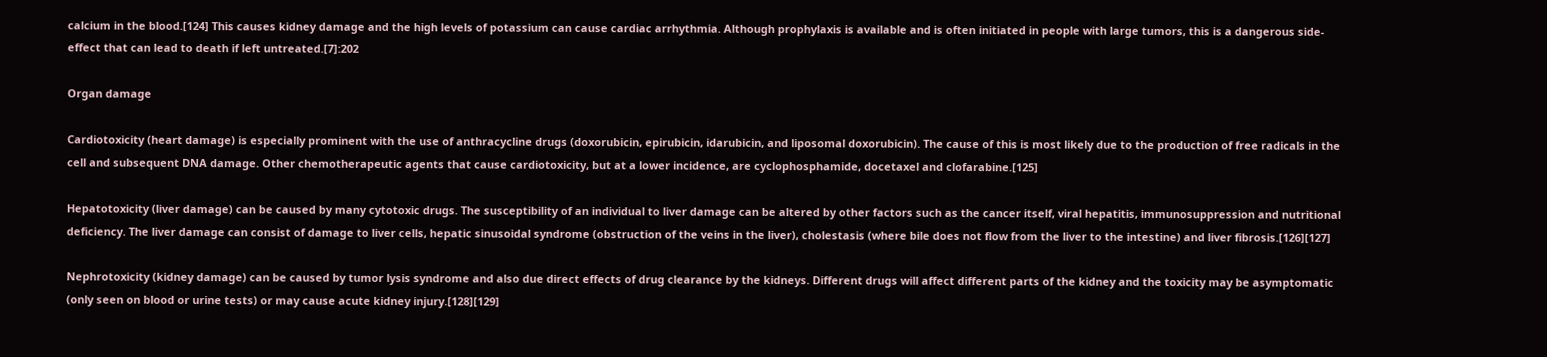calcium in the blood.[124] This causes kidney damage and the high levels of potassium can cause cardiac arrhythmia. Although prophylaxis is available and is often initiated in people with large tumors, this is a dangerous side-effect that can lead to death if left untreated.[7]:202

Organ damage

Cardiotoxicity (heart damage) is especially prominent with the use of anthracycline drugs (doxorubicin, epirubicin, idarubicin, and liposomal doxorubicin). The cause of this is most likely due to the production of free radicals in the cell and subsequent DNA damage. Other chemotherapeutic agents that cause cardiotoxicity, but at a lower incidence, are cyclophosphamide, docetaxel and clofarabine.[125]

Hepatotoxicity (liver damage) can be caused by many cytotoxic drugs. The susceptibility of an individual to liver damage can be altered by other factors such as the cancer itself, viral hepatitis, immunosuppression and nutritional deficiency. The liver damage can consist of damage to liver cells, hepatic sinusoidal syndrome (obstruction of the veins in the liver), cholestasis (where bile does not flow from the liver to the intestine) and liver fibrosis.[126][127]

Nephrotoxicity (kidney damage) can be caused by tumor lysis syndrome and also due direct effects of drug clearance by the kidneys. Different drugs will affect different parts of the kidney and the toxicity may be asymptomatic (only seen on blood or urine tests) or may cause acute kidney injury.[128][129]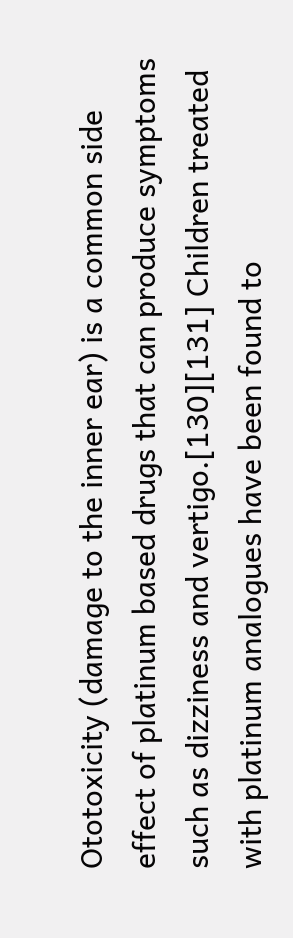Ototoxicity (damage to the inner ear) is a common side effect of platinum based drugs that can produce symptoms such as dizziness and vertigo.[130][131] Children treated with platinum analogues have been found to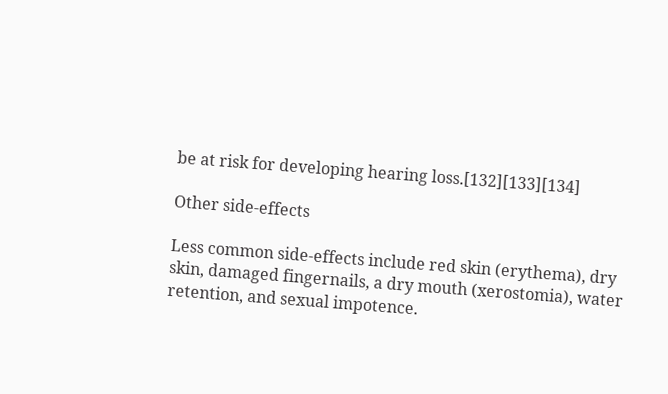be at risk for developing hearing loss.[132][133][134]

Other side-effects

Less common side-effects include red skin (erythema), dry skin, damaged fingernails, a dry mouth (xerostomia), water retention, and sexual impotence.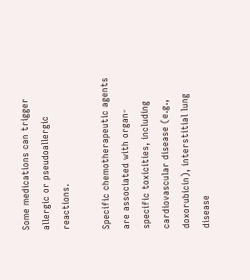Some medications can trigger allergic or pseudoallergic reactions.

Specific chemotherapeutic agents are associated with organ-specific toxicities, including cardiovascular disease (e.g., doxorubicin), interstitial lung disease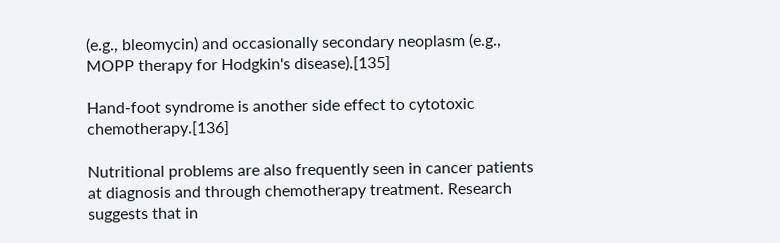(e.g., bleomycin) and occasionally secondary neoplasm (e.g., MOPP therapy for Hodgkin's disease).[135]

Hand-foot syndrome is another side effect to cytotoxic chemotherapy.[136]

Nutritional problems are also frequently seen in cancer patients at diagnosis and through chemotherapy treatment. Research suggests that in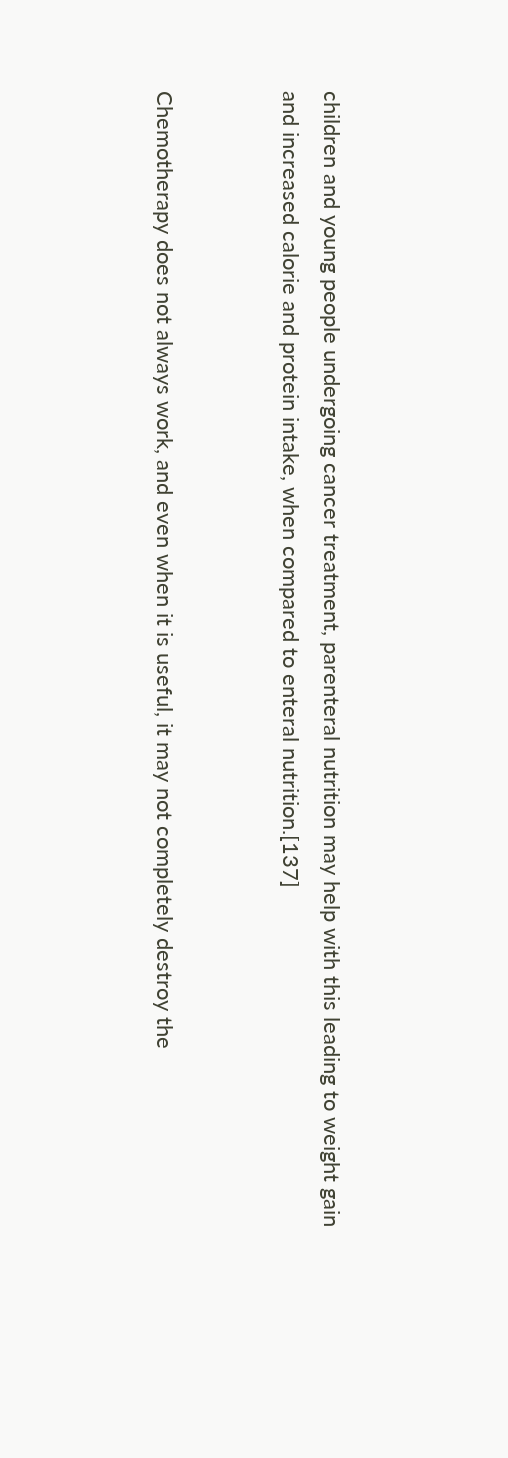children and young people undergoing cancer treatment, parenteral nutrition may help with this leading to weight gain and increased calorie and protein intake, when compared to enteral nutrition.[137]


Chemotherapy does not always work, and even when it is useful, it may not completely destroy the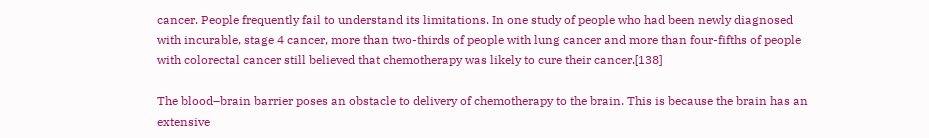cancer. People frequently fail to understand its limitations. In one study of people who had been newly diagnosed with incurable, stage 4 cancer, more than two-thirds of people with lung cancer and more than four-fifths of people with colorectal cancer still believed that chemotherapy was likely to cure their cancer.[138]

The blood–brain barrier poses an obstacle to delivery of chemotherapy to the brain. This is because the brain has an extensive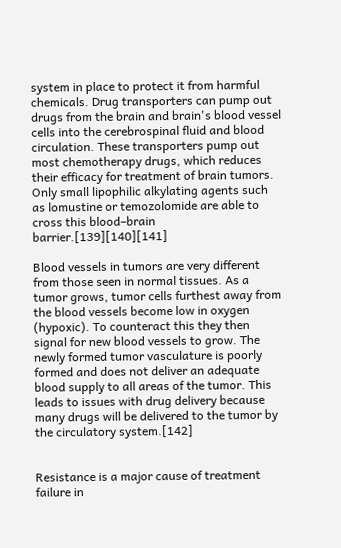system in place to protect it from harmful chemicals. Drug transporters can pump out drugs from the brain and brain's blood vessel cells into the cerebrospinal fluid and blood circulation. These transporters pump out most chemotherapy drugs, which reduces their efficacy for treatment of brain tumors. Only small lipophilic alkylating agents such as lomustine or temozolomide are able to cross this blood–brain barrier.[139][140][141]

Blood vessels in tumors are very different from those seen in normal tissues. As a tumor grows, tumor cells furthest away from the blood vessels become low in oxygen (hypoxic). To counteract this they then signal for new blood vessels to grow. The newly formed tumor vasculature is poorly formed and does not deliver an adequate blood supply to all areas of the tumor. This leads to issues with drug delivery because many drugs will be delivered to the tumor by the circulatory system.[142]


Resistance is a major cause of treatment failure in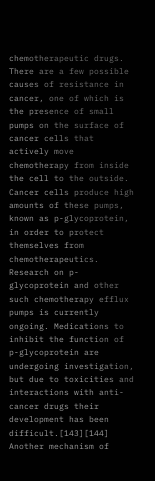chemotherapeutic drugs. There are a few possible causes of resistance in cancer, one of which is the presence of small pumps on the surface of cancer cells that actively move chemotherapy from inside the cell to the outside. Cancer cells produce high amounts of these pumps, known as p-glycoprotein, in order to protect themselves from chemotherapeutics. Research on p-glycoprotein and other such chemotherapy efflux pumps is currently ongoing. Medications to inhibit the function of p-glycoprotein are undergoing investigation, but due to toxicities and interactions with anti-cancer drugs their development has been difficult.[143][144] Another mechanism of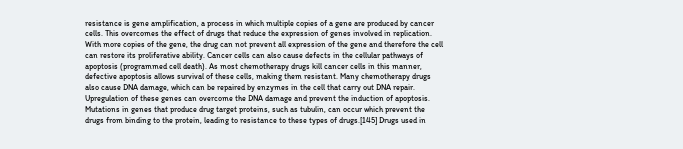resistance is gene amplification, a process in which multiple copies of a gene are produced by cancer cells. This overcomes the effect of drugs that reduce the expression of genes involved in replication. With more copies of the gene, the drug can not prevent all expression of the gene and therefore the cell can restore its proliferative ability. Cancer cells can also cause defects in the cellular pathways of apoptosis (programmed cell death). As most chemotherapy drugs kill cancer cells in this manner, defective apoptosis allows survival of these cells, making them resistant. Many chemotherapy drugs also cause DNA damage, which can be repaired by enzymes in the cell that carry out DNA repair. Upregulation of these genes can overcome the DNA damage and prevent the induction of apoptosis. Mutations in genes that produce drug target proteins, such as tubulin, can occur which prevent the drugs from binding to the protein, leading to resistance to these types of drugs.[145] Drugs used in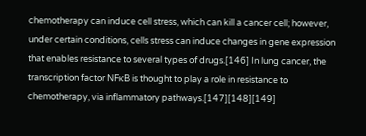chemotherapy can induce cell stress, which can kill a cancer cell; however, under certain conditions, cells stress can induce changes in gene expression that enables resistance to several types of drugs.[146] In lung cancer, the transcription factor NFκB is thought to play a role in resistance to chemotherapy, via inflammatory pathways.[147][148][149]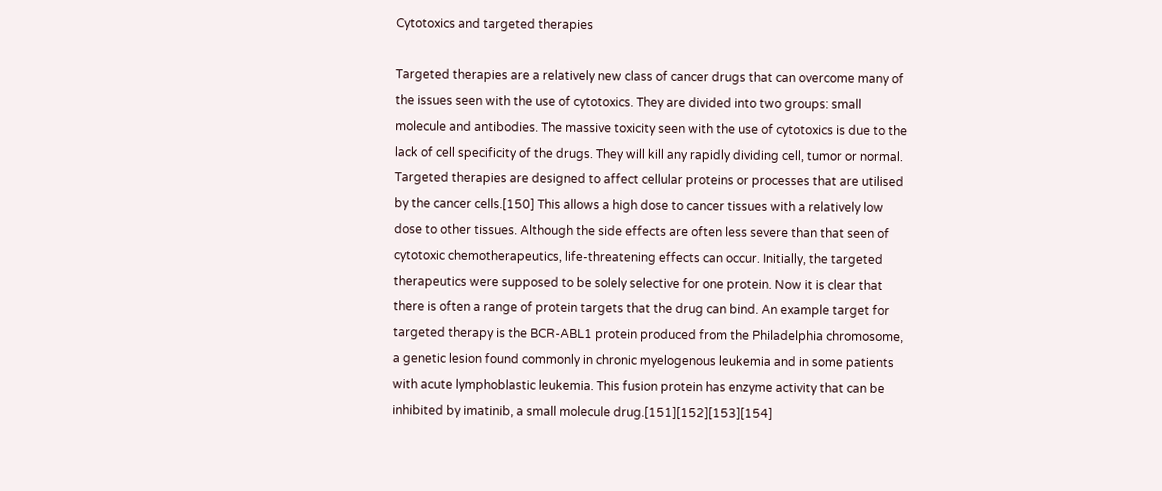Cytotoxics and targeted therapies

Targeted therapies are a relatively new class of cancer drugs that can overcome many of the issues seen with the use of cytotoxics. They are divided into two groups: small molecule and antibodies. The massive toxicity seen with the use of cytotoxics is due to the lack of cell specificity of the drugs. They will kill any rapidly dividing cell, tumor or normal. Targeted therapies are designed to affect cellular proteins or processes that are utilised by the cancer cells.[150] This allows a high dose to cancer tissues with a relatively low dose to other tissues. Although the side effects are often less severe than that seen of cytotoxic chemotherapeutics, life-threatening effects can occur. Initially, the targeted therapeutics were supposed to be solely selective for one protein. Now it is clear that there is often a range of protein targets that the drug can bind. An example target for targeted therapy is the BCR-ABL1 protein produced from the Philadelphia chromosome, a genetic lesion found commonly in chronic myelogenous leukemia and in some patients with acute lymphoblastic leukemia. This fusion protein has enzyme activity that can be inhibited by imatinib, a small molecule drug.[151][152][153][154]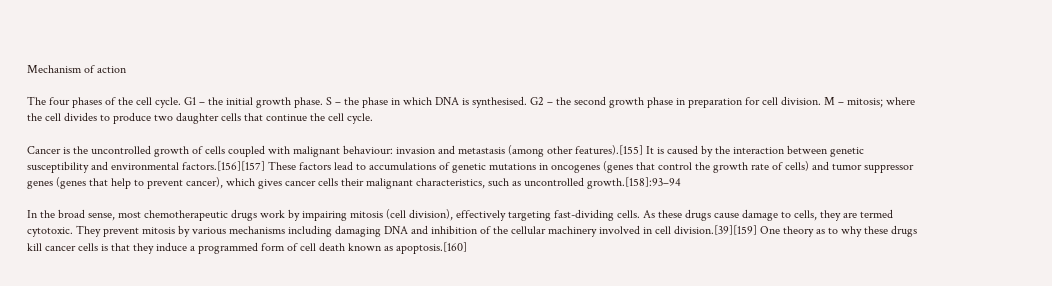Mechanism of action

The four phases of the cell cycle. G1 – the initial growth phase. S – the phase in which DNA is synthesised. G2 – the second growth phase in preparation for cell division. M – mitosis; where the cell divides to produce two daughter cells that continue the cell cycle.

Cancer is the uncontrolled growth of cells coupled with malignant behaviour: invasion and metastasis (among other features).[155] It is caused by the interaction between genetic susceptibility and environmental factors.[156][157] These factors lead to accumulations of genetic mutations in oncogenes (genes that control the growth rate of cells) and tumor suppressor genes (genes that help to prevent cancer), which gives cancer cells their malignant characteristics, such as uncontrolled growth.[158]:93–94

In the broad sense, most chemotherapeutic drugs work by impairing mitosis (cell division), effectively targeting fast-dividing cells. As these drugs cause damage to cells, they are termed cytotoxic. They prevent mitosis by various mechanisms including damaging DNA and inhibition of the cellular machinery involved in cell division.[39][159] One theory as to why these drugs kill cancer cells is that they induce a programmed form of cell death known as apoptosis.[160]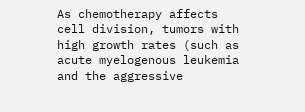As chemotherapy affects cell division, tumors with high growth rates (such as acute myelogenous leukemia and the aggressive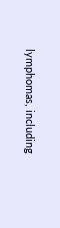lymphomas, including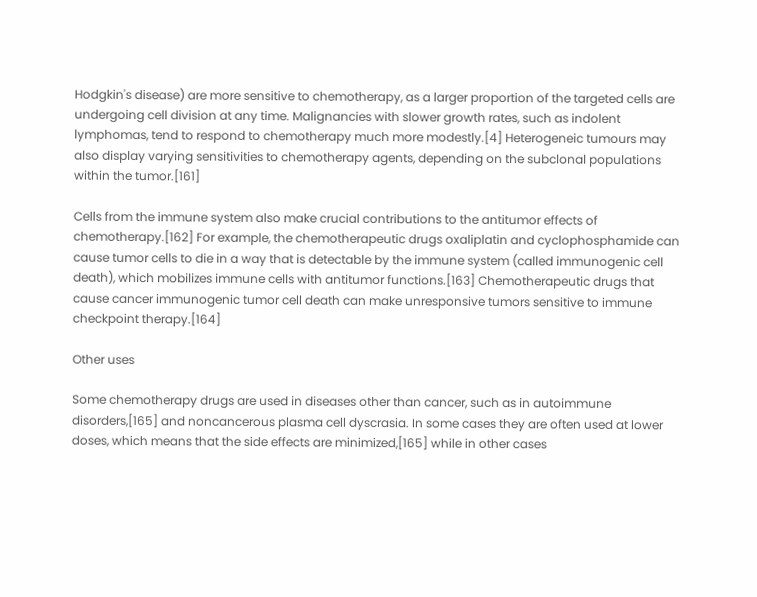Hodgkin's disease) are more sensitive to chemotherapy, as a larger proportion of the targeted cells are undergoing cell division at any time. Malignancies with slower growth rates, such as indolent lymphomas, tend to respond to chemotherapy much more modestly.[4] Heterogeneic tumours may also display varying sensitivities to chemotherapy agents, depending on the subclonal populations within the tumor.[161]

Cells from the immune system also make crucial contributions to the antitumor effects of chemotherapy.[162] For example, the chemotherapeutic drugs oxaliplatin and cyclophosphamide can cause tumor cells to die in a way that is detectable by the immune system (called immunogenic cell death), which mobilizes immune cells with antitumor functions.[163] Chemotherapeutic drugs that cause cancer immunogenic tumor cell death can make unresponsive tumors sensitive to immune checkpoint therapy.[164]

Other uses

Some chemotherapy drugs are used in diseases other than cancer, such as in autoimmune disorders,[165] and noncancerous plasma cell dyscrasia. In some cases they are often used at lower doses, which means that the side effects are minimized,[165] while in other cases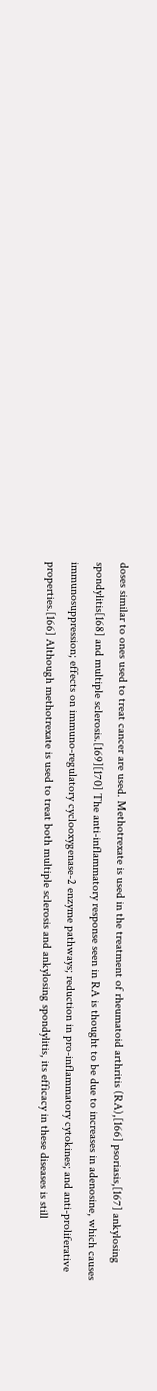doses similar to ones used to treat cancer are used. Methotrexate is used in the treatment of rheumatoid arthritis (RA),[166] psoriasis,[167] ankylosing spondylitis[168] and multiple sclerosis.[169][170] The anti-inflammatory response seen in RA is thought to be due to increases in adenosine, which causes immunosuppression; effects on immuno-regulatory cyclooxygenase-2 enzyme pathways; reduction in pro-inflammatory cytokines; and anti-proliferative properties.[166] Although methotrexate is used to treat both multiple sclerosis and ankylosing spondylitis, its efficacy in these diseases is still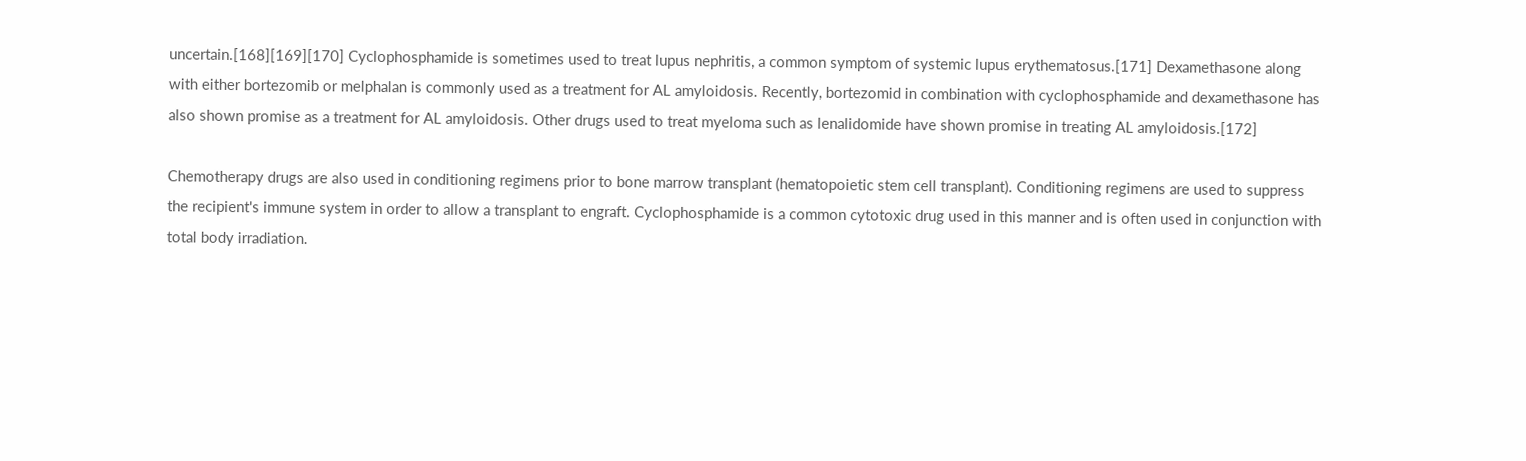uncertain.[168][169][170] Cyclophosphamide is sometimes used to treat lupus nephritis, a common symptom of systemic lupus erythematosus.[171] Dexamethasone along with either bortezomib or melphalan is commonly used as a treatment for AL amyloidosis. Recently, bortezomid in combination with cyclophosphamide and dexamethasone has also shown promise as a treatment for AL amyloidosis. Other drugs used to treat myeloma such as lenalidomide have shown promise in treating AL amyloidosis.[172]

Chemotherapy drugs are also used in conditioning regimens prior to bone marrow transplant (hematopoietic stem cell transplant). Conditioning regimens are used to suppress the recipient's immune system in order to allow a transplant to engraft. Cyclophosphamide is a common cytotoxic drug used in this manner and is often used in conjunction with total body irradiation.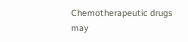Chemotherapeutic drugs may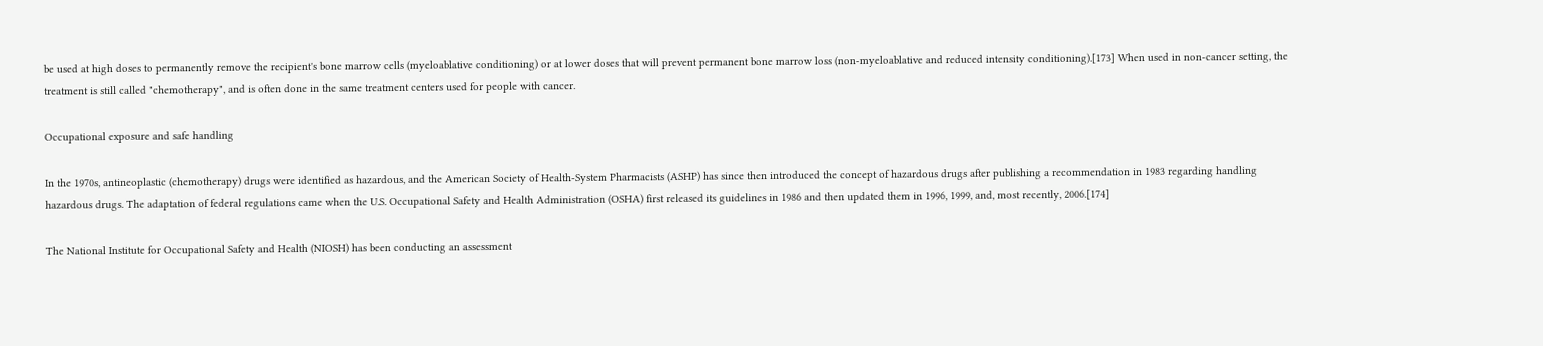be used at high doses to permanently remove the recipient's bone marrow cells (myeloablative conditioning) or at lower doses that will prevent permanent bone marrow loss (non-myeloablative and reduced intensity conditioning).[173] When used in non-cancer setting, the treatment is still called "chemotherapy", and is often done in the same treatment centers used for people with cancer.

Occupational exposure and safe handling

In the 1970s, antineoplastic (chemotherapy) drugs were identified as hazardous, and the American Society of Health-System Pharmacists (ASHP) has since then introduced the concept of hazardous drugs after publishing a recommendation in 1983 regarding handling hazardous drugs. The adaptation of federal regulations came when the U.S. Occupational Safety and Health Administration (OSHA) first released its guidelines in 1986 and then updated them in 1996, 1999, and, most recently, 2006.[174]

The National Institute for Occupational Safety and Health (NIOSH) has been conducting an assessment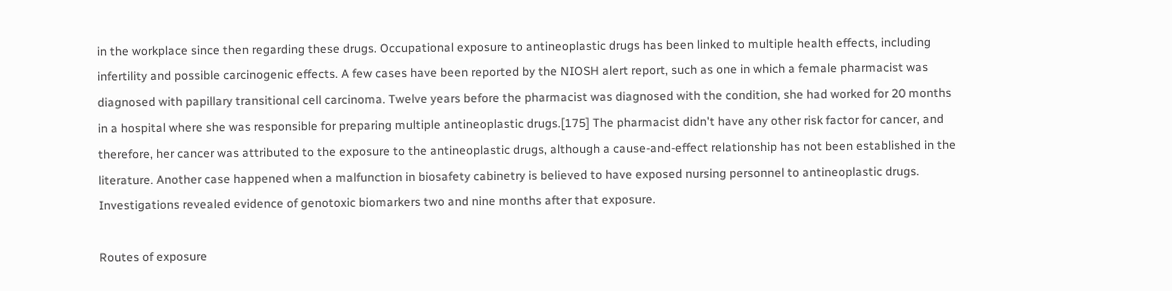in the workplace since then regarding these drugs. Occupational exposure to antineoplastic drugs has been linked to multiple health effects, including infertility and possible carcinogenic effects. A few cases have been reported by the NIOSH alert report, such as one in which a female pharmacist was diagnosed with papillary transitional cell carcinoma. Twelve years before the pharmacist was diagnosed with the condition, she had worked for 20 months in a hospital where she was responsible for preparing multiple antineoplastic drugs.[175] The pharmacist didn't have any other risk factor for cancer, and therefore, her cancer was attributed to the exposure to the antineoplastic drugs, although a cause-and-effect relationship has not been established in the literature. Another case happened when a malfunction in biosafety cabinetry is believed to have exposed nursing personnel to antineoplastic drugs. Investigations revealed evidence of genotoxic biomarkers two and nine months after that exposure.

Routes of exposure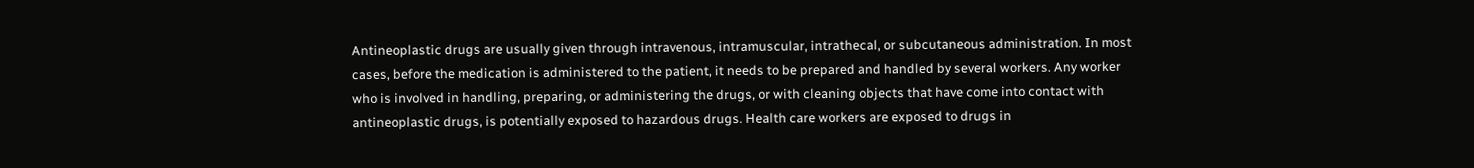Antineoplastic drugs are usually given through intravenous, intramuscular, intrathecal, or subcutaneous administration. In most cases, before the medication is administered to the patient, it needs to be prepared and handled by several workers. Any worker who is involved in handling, preparing, or administering the drugs, or with cleaning objects that have come into contact with antineoplastic drugs, is potentially exposed to hazardous drugs. Health care workers are exposed to drugs in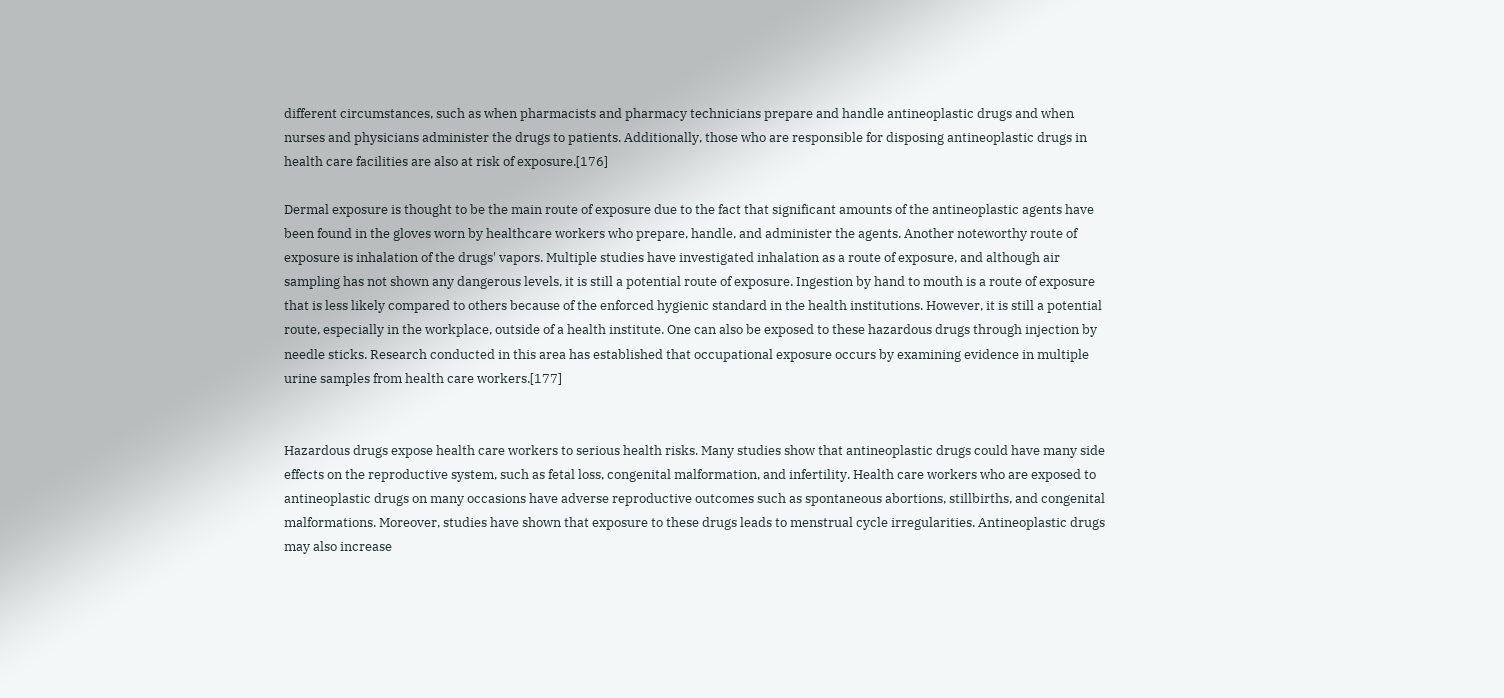different circumstances, such as when pharmacists and pharmacy technicians prepare and handle antineoplastic drugs and when nurses and physicians administer the drugs to patients. Additionally, those who are responsible for disposing antineoplastic drugs in health care facilities are also at risk of exposure.[176]

Dermal exposure is thought to be the main route of exposure due to the fact that significant amounts of the antineoplastic agents have been found in the gloves worn by healthcare workers who prepare, handle, and administer the agents. Another noteworthy route of exposure is inhalation of the drugs' vapors. Multiple studies have investigated inhalation as a route of exposure, and although air sampling has not shown any dangerous levels, it is still a potential route of exposure. Ingestion by hand to mouth is a route of exposure that is less likely compared to others because of the enforced hygienic standard in the health institutions. However, it is still a potential route, especially in the workplace, outside of a health institute. One can also be exposed to these hazardous drugs through injection by needle sticks. Research conducted in this area has established that occupational exposure occurs by examining evidence in multiple urine samples from health care workers.[177]


Hazardous drugs expose health care workers to serious health risks. Many studies show that antineoplastic drugs could have many side effects on the reproductive system, such as fetal loss, congenital malformation, and infertility. Health care workers who are exposed to antineoplastic drugs on many occasions have adverse reproductive outcomes such as spontaneous abortions, stillbirths, and congenital malformations. Moreover, studies have shown that exposure to these drugs leads to menstrual cycle irregularities. Antineoplastic drugs may also increase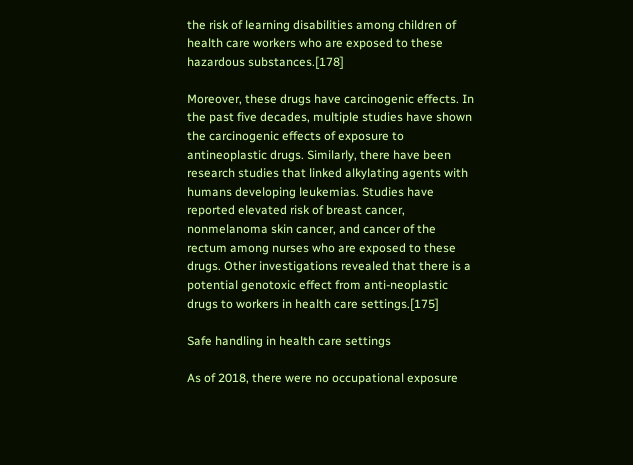the risk of learning disabilities among children of health care workers who are exposed to these hazardous substances.[178]

Moreover, these drugs have carcinogenic effects. In the past five decades, multiple studies have shown the carcinogenic effects of exposure to antineoplastic drugs. Similarly, there have been research studies that linked alkylating agents with humans developing leukemias. Studies have reported elevated risk of breast cancer, nonmelanoma skin cancer, and cancer of the rectum among nurses who are exposed to these drugs. Other investigations revealed that there is a potential genotoxic effect from anti-neoplastic drugs to workers in health care settings.[175]

Safe handling in health care settings

As of 2018, there were no occupational exposure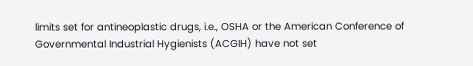limits set for antineoplastic drugs, i.e., OSHA or the American Conference of Governmental Industrial Hygienists (ACGIH) have not set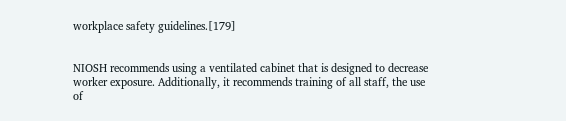workplace safety guidelines.[179]


NIOSH recommends using a ventilated cabinet that is designed to decrease worker exposure. Additionally, it recommends training of all staff, the use of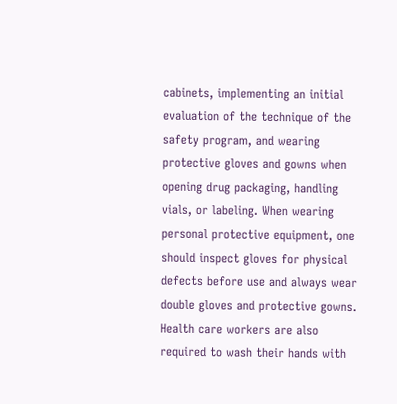cabinets, implementing an initial evaluation of the technique of the safety program, and wearing protective gloves and gowns when opening drug packaging, handling vials, or labeling. When wearing personal protective equipment, one should inspect gloves for physical defects before use and always wear double gloves and protective gowns. Health care workers are also required to wash their hands with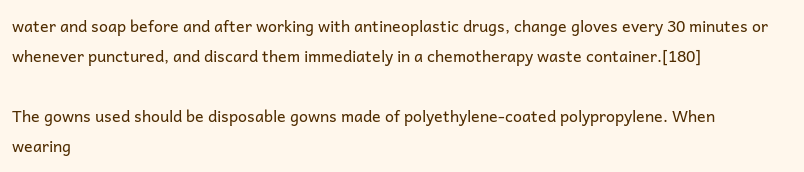water and soap before and after working with antineoplastic drugs, change gloves every 30 minutes or whenever punctured, and discard them immediately in a chemotherapy waste container.[180]

The gowns used should be disposable gowns made of polyethylene-coated polypropylene. When wearing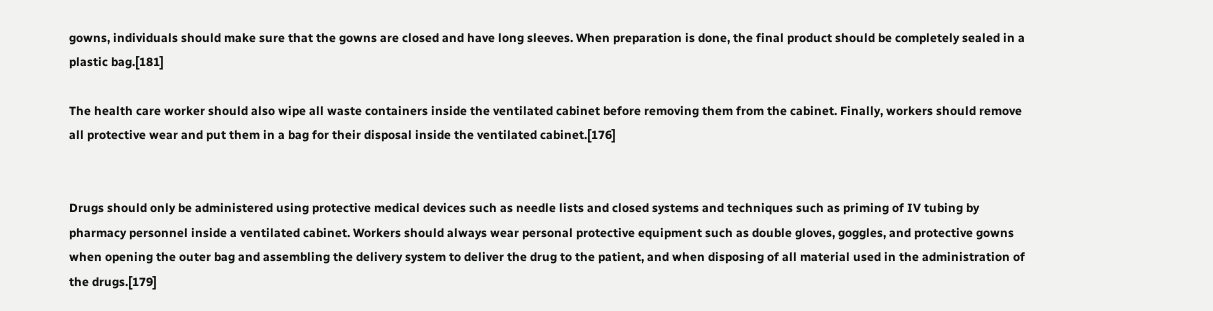gowns, individuals should make sure that the gowns are closed and have long sleeves. When preparation is done, the final product should be completely sealed in a plastic bag.[181]

The health care worker should also wipe all waste containers inside the ventilated cabinet before removing them from the cabinet. Finally, workers should remove all protective wear and put them in a bag for their disposal inside the ventilated cabinet.[176]


Drugs should only be administered using protective medical devices such as needle lists and closed systems and techniques such as priming of IV tubing by pharmacy personnel inside a ventilated cabinet. Workers should always wear personal protective equipment such as double gloves, goggles, and protective gowns when opening the outer bag and assembling the delivery system to deliver the drug to the patient, and when disposing of all material used in the administration of the drugs.[179]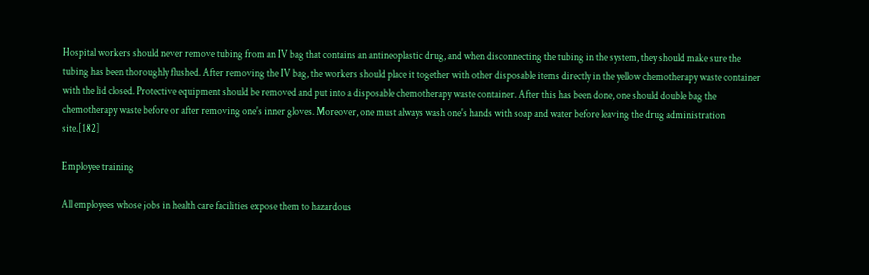Hospital workers should never remove tubing from an IV bag that contains an antineoplastic drug, and when disconnecting the tubing in the system, they should make sure the tubing has been thoroughly flushed. After removing the IV bag, the workers should place it together with other disposable items directly in the yellow chemotherapy waste container with the lid closed. Protective equipment should be removed and put into a disposable chemotherapy waste container. After this has been done, one should double bag the chemotherapy waste before or after removing one's inner gloves. Moreover, one must always wash one's hands with soap and water before leaving the drug administration site.[182]

Employee training

All employees whose jobs in health care facilities expose them to hazardous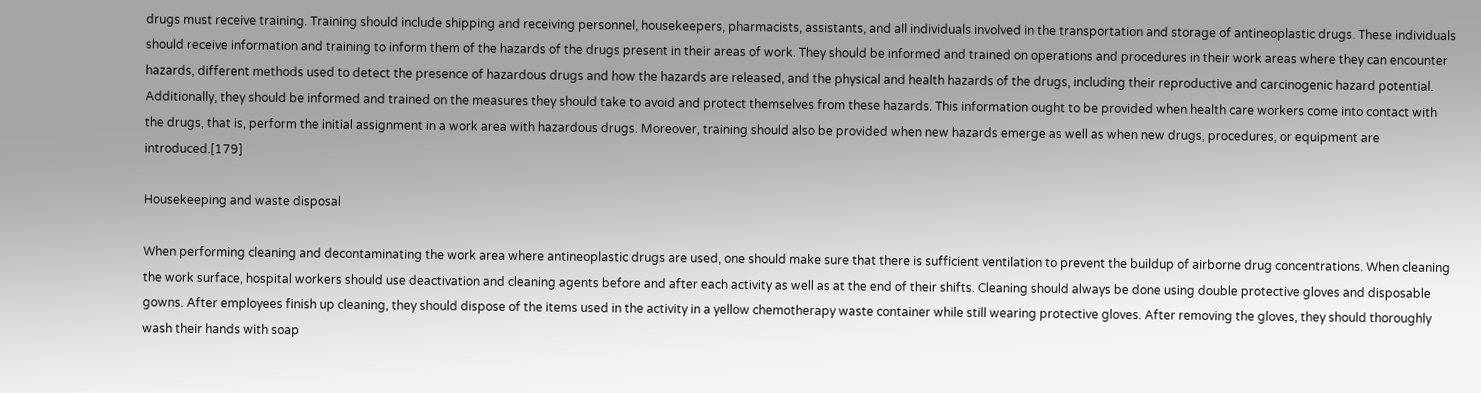drugs must receive training. Training should include shipping and receiving personnel, housekeepers, pharmacists, assistants, and all individuals involved in the transportation and storage of antineoplastic drugs. These individuals should receive information and training to inform them of the hazards of the drugs present in their areas of work. They should be informed and trained on operations and procedures in their work areas where they can encounter hazards, different methods used to detect the presence of hazardous drugs and how the hazards are released, and the physical and health hazards of the drugs, including their reproductive and carcinogenic hazard potential. Additionally, they should be informed and trained on the measures they should take to avoid and protect themselves from these hazards. This information ought to be provided when health care workers come into contact with the drugs, that is, perform the initial assignment in a work area with hazardous drugs. Moreover, training should also be provided when new hazards emerge as well as when new drugs, procedures, or equipment are introduced.[179]

Housekeeping and waste disposal

When performing cleaning and decontaminating the work area where antineoplastic drugs are used, one should make sure that there is sufficient ventilation to prevent the buildup of airborne drug concentrations. When cleaning the work surface, hospital workers should use deactivation and cleaning agents before and after each activity as well as at the end of their shifts. Cleaning should always be done using double protective gloves and disposable gowns. After employees finish up cleaning, they should dispose of the items used in the activity in a yellow chemotherapy waste container while still wearing protective gloves. After removing the gloves, they should thoroughly wash their hands with soap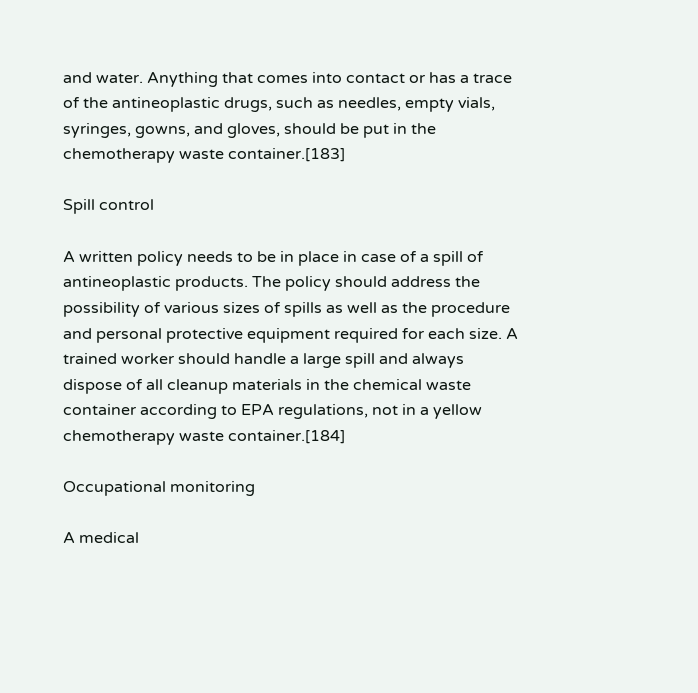and water. Anything that comes into contact or has a trace of the antineoplastic drugs, such as needles, empty vials, syringes, gowns, and gloves, should be put in the chemotherapy waste container.[183]

Spill control

A written policy needs to be in place in case of a spill of antineoplastic products. The policy should address the possibility of various sizes of spills as well as the procedure and personal protective equipment required for each size. A trained worker should handle a large spill and always dispose of all cleanup materials in the chemical waste container according to EPA regulations, not in a yellow chemotherapy waste container.[184]

Occupational monitoring

A medical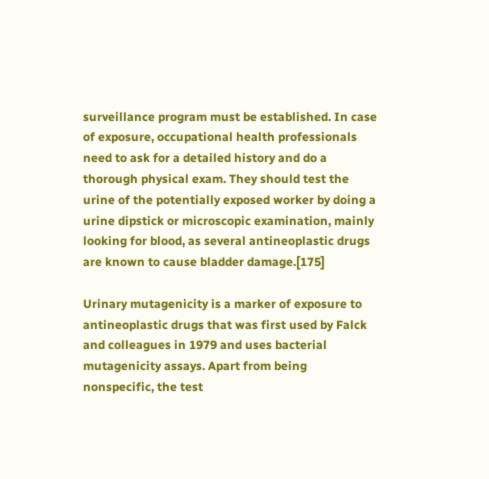surveillance program must be established. In case of exposure, occupational health professionals need to ask for a detailed history and do a thorough physical exam. They should test the urine of the potentially exposed worker by doing a urine dipstick or microscopic examination, mainly looking for blood, as several antineoplastic drugs are known to cause bladder damage.[175]

Urinary mutagenicity is a marker of exposure to antineoplastic drugs that was first used by Falck and colleagues in 1979 and uses bacterial mutagenicity assays. Apart from being nonspecific, the test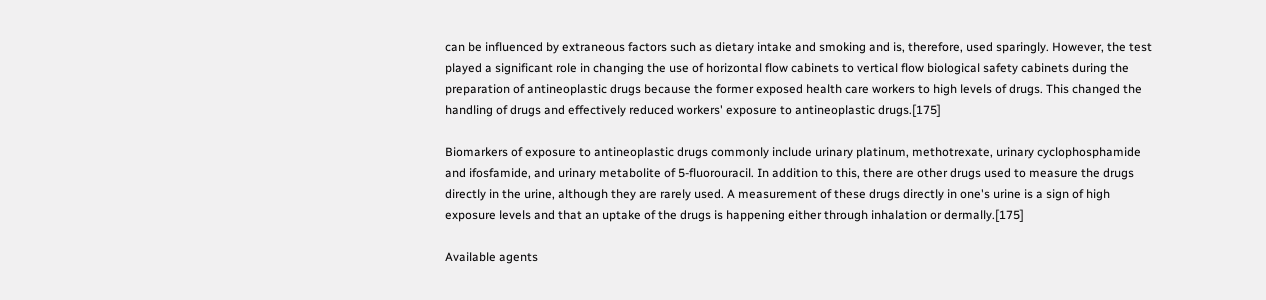can be influenced by extraneous factors such as dietary intake and smoking and is, therefore, used sparingly. However, the test played a significant role in changing the use of horizontal flow cabinets to vertical flow biological safety cabinets during the preparation of antineoplastic drugs because the former exposed health care workers to high levels of drugs. This changed the handling of drugs and effectively reduced workers' exposure to antineoplastic drugs.[175]

Biomarkers of exposure to antineoplastic drugs commonly include urinary platinum, methotrexate, urinary cyclophosphamide and ifosfamide, and urinary metabolite of 5-fluorouracil. In addition to this, there are other drugs used to measure the drugs directly in the urine, although they are rarely used. A measurement of these drugs directly in one's urine is a sign of high exposure levels and that an uptake of the drugs is happening either through inhalation or dermally.[175]

Available agents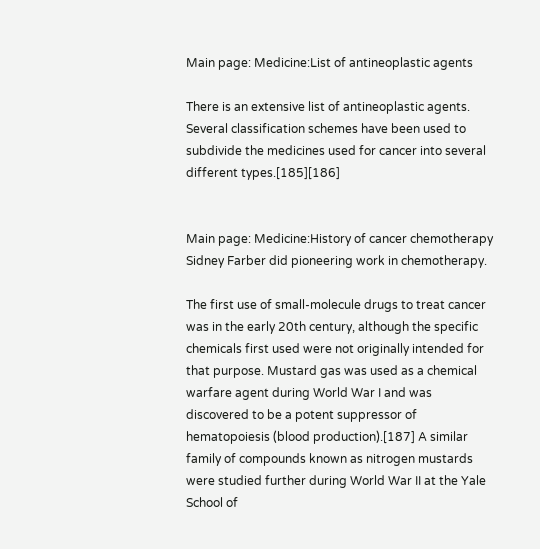Main page: Medicine:List of antineoplastic agents

There is an extensive list of antineoplastic agents. Several classification schemes have been used to subdivide the medicines used for cancer into several different types.[185][186]


Main page: Medicine:History of cancer chemotherapy
Sidney Farber did pioneering work in chemotherapy.

The first use of small-molecule drugs to treat cancer was in the early 20th century, although the specific chemicals first used were not originally intended for that purpose. Mustard gas was used as a chemical warfare agent during World War I and was discovered to be a potent suppressor of hematopoiesis (blood production).[187] A similar family of compounds known as nitrogen mustards were studied further during World War II at the Yale School of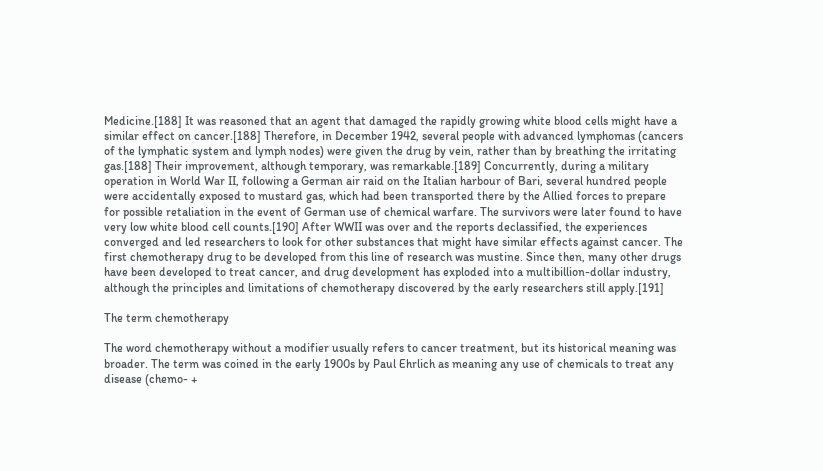Medicine.[188] It was reasoned that an agent that damaged the rapidly growing white blood cells might have a similar effect on cancer.[188] Therefore, in December 1942, several people with advanced lymphomas (cancers of the lymphatic system and lymph nodes) were given the drug by vein, rather than by breathing the irritating gas.[188] Their improvement, although temporary, was remarkable.[189] Concurrently, during a military operation in World War II, following a German air raid on the Italian harbour of Bari, several hundred people were accidentally exposed to mustard gas, which had been transported there by the Allied forces to prepare for possible retaliation in the event of German use of chemical warfare. The survivors were later found to have very low white blood cell counts.[190] After WWII was over and the reports declassified, the experiences converged and led researchers to look for other substances that might have similar effects against cancer. The first chemotherapy drug to be developed from this line of research was mustine. Since then, many other drugs have been developed to treat cancer, and drug development has exploded into a multibillion-dollar industry, although the principles and limitations of chemotherapy discovered by the early researchers still apply.[191]

The term chemotherapy

The word chemotherapy without a modifier usually refers to cancer treatment, but its historical meaning was broader. The term was coined in the early 1900s by Paul Ehrlich as meaning any use of chemicals to treat any disease (chemo- +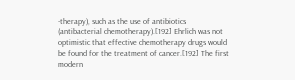-therapy), such as the use of antibiotics (antibacterial chemotherapy).[192] Ehrlich was not optimistic that effective chemotherapy drugs would be found for the treatment of cancer.[192] The first modern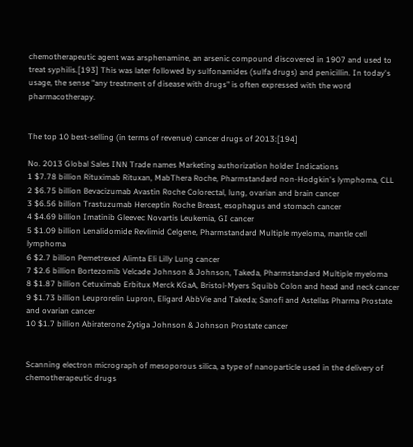chemotherapeutic agent was arsphenamine, an arsenic compound discovered in 1907 and used to treat syphilis.[193] This was later followed by sulfonamides (sulfa drugs) and penicillin. In today's usage, the sense "any treatment of disease with drugs" is often expressed with the word pharmacotherapy.


The top 10 best-selling (in terms of revenue) cancer drugs of 2013:[194]

No. 2013 Global Sales INN Trade names Marketing authorization holder Indications
1 $7.78 billion Rituximab Rituxan, MabThera Roche, Pharmstandard non-Hodgkin's lymphoma, CLL
2 $6.75 billion Bevacizumab Avastin Roche Colorectal, lung, ovarian and brain cancer
3 $6.56 billion Trastuzumab Herceptin Roche Breast, esophagus and stomach cancer
4 $4.69 billion Imatinib Gleevec Novartis Leukemia, GI cancer
5 $1.09 billion Lenalidomide Revlimid Celgene, Pharmstandard Multiple myeloma, mantle cell lymphoma
6 $2.7 billion Pemetrexed Alimta Eli Lilly Lung cancer
7 $2.6 billion Bortezomib Velcade Johnson & Johnson, Takeda, Pharmstandard Multiple myeloma
8 $1.87 billion Cetuximab Erbitux Merck KGaA, Bristol-Myers Squibb Colon and head and neck cancer
9 $1.73 billion Leuprorelin Lupron, Eligard AbbVie and Takeda; Sanofi and Astellas Pharma Prostate and ovarian cancer
10 $1.7 billion Abiraterone Zytiga Johnson & Johnson Prostate cancer


Scanning electron micrograph of mesoporous silica, a type of nanoparticle used in the delivery of chemotherapeutic drugs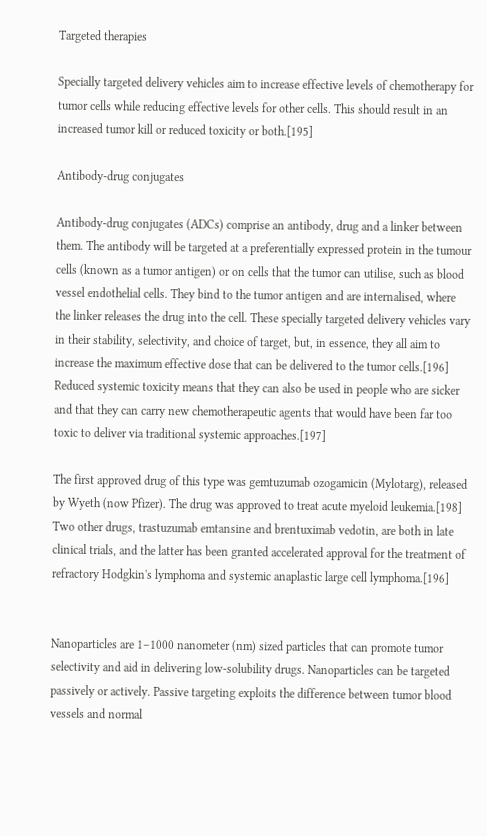Targeted therapies

Specially targeted delivery vehicles aim to increase effective levels of chemotherapy for tumor cells while reducing effective levels for other cells. This should result in an increased tumor kill or reduced toxicity or both.[195]

Antibody-drug conjugates

Antibody-drug conjugates (ADCs) comprise an antibody, drug and a linker between them. The antibody will be targeted at a preferentially expressed protein in the tumour cells (known as a tumor antigen) or on cells that the tumor can utilise, such as blood vessel endothelial cells. They bind to the tumor antigen and are internalised, where the linker releases the drug into the cell. These specially targeted delivery vehicles vary in their stability, selectivity, and choice of target, but, in essence, they all aim to increase the maximum effective dose that can be delivered to the tumor cells.[196] Reduced systemic toxicity means that they can also be used in people who are sicker and that they can carry new chemotherapeutic agents that would have been far too toxic to deliver via traditional systemic approaches.[197]

The first approved drug of this type was gemtuzumab ozogamicin (Mylotarg), released by Wyeth (now Pfizer). The drug was approved to treat acute myeloid leukemia.[198] Two other drugs, trastuzumab emtansine and brentuximab vedotin, are both in late clinical trials, and the latter has been granted accelerated approval for the treatment of refractory Hodgkin's lymphoma and systemic anaplastic large cell lymphoma.[196]


Nanoparticles are 1–1000 nanometer (nm) sized particles that can promote tumor selectivity and aid in delivering low-solubility drugs. Nanoparticles can be targeted passively or actively. Passive targeting exploits the difference between tumor blood vessels and normal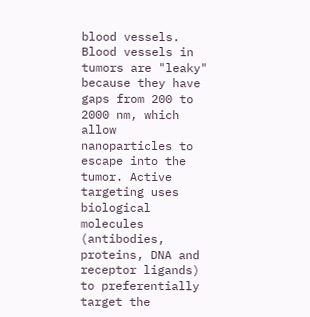blood vessels. Blood vessels in tumors are "leaky" because they have gaps from 200 to 2000 nm, which allow nanoparticles to escape into the tumor. Active targeting uses biological molecules (antibodies, proteins, DNA and receptor ligands) to preferentially target the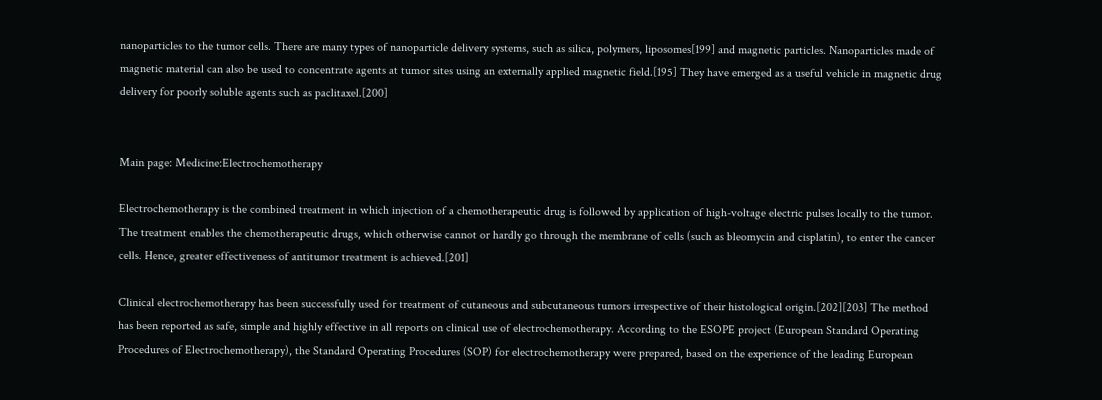nanoparticles to the tumor cells. There are many types of nanoparticle delivery systems, such as silica, polymers, liposomes[199] and magnetic particles. Nanoparticles made of magnetic material can also be used to concentrate agents at tumor sites using an externally applied magnetic field.[195] They have emerged as a useful vehicle in magnetic drug delivery for poorly soluble agents such as paclitaxel.[200]


Main page: Medicine:Electrochemotherapy

Electrochemotherapy is the combined treatment in which injection of a chemotherapeutic drug is followed by application of high-voltage electric pulses locally to the tumor. The treatment enables the chemotherapeutic drugs, which otherwise cannot or hardly go through the membrane of cells (such as bleomycin and cisplatin), to enter the cancer cells. Hence, greater effectiveness of antitumor treatment is achieved.[201]

Clinical electrochemotherapy has been successfully used for treatment of cutaneous and subcutaneous tumors irrespective of their histological origin.[202][203] The method has been reported as safe, simple and highly effective in all reports on clinical use of electrochemotherapy. According to the ESOPE project (European Standard Operating Procedures of Electrochemotherapy), the Standard Operating Procedures (SOP) for electrochemotherapy were prepared, based on the experience of the leading European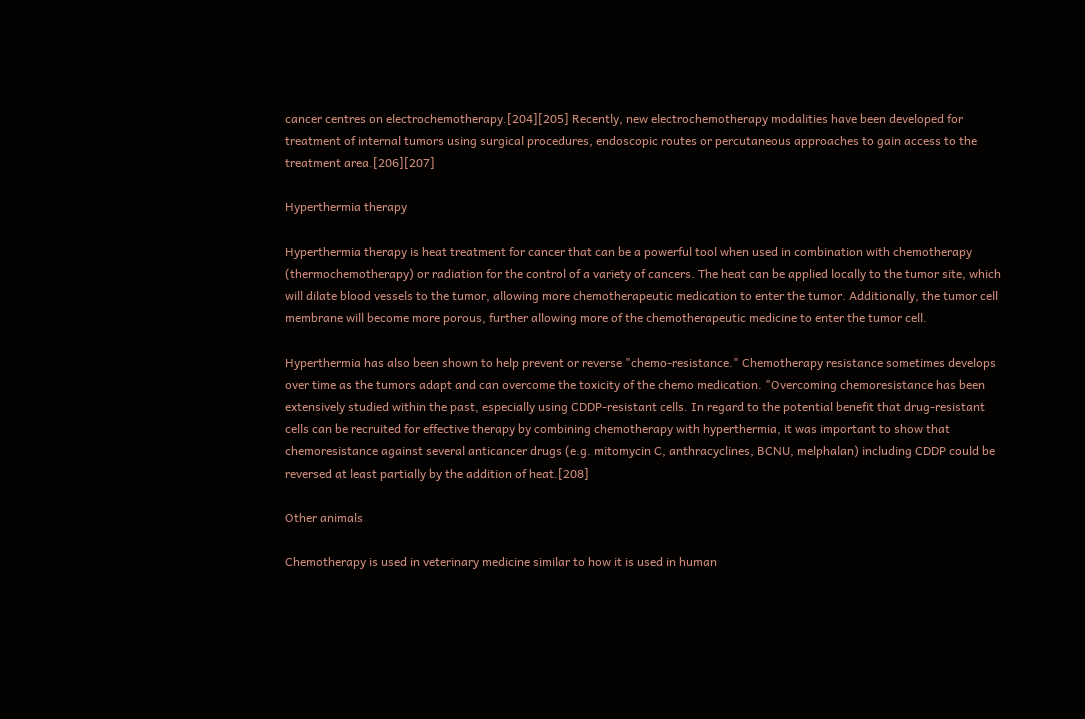cancer centres on electrochemotherapy.[204][205] Recently, new electrochemotherapy modalities have been developed for treatment of internal tumors using surgical procedures, endoscopic routes or percutaneous approaches to gain access to the treatment area.[206][207]

Hyperthermia therapy

Hyperthermia therapy is heat treatment for cancer that can be a powerful tool when used in combination with chemotherapy (thermochemotherapy) or radiation for the control of a variety of cancers. The heat can be applied locally to the tumor site, which will dilate blood vessels to the tumor, allowing more chemotherapeutic medication to enter the tumor. Additionally, the tumor cell membrane will become more porous, further allowing more of the chemotherapeutic medicine to enter the tumor cell.

Hyperthermia has also been shown to help prevent or reverse "chemo-resistance." Chemotherapy resistance sometimes develops over time as the tumors adapt and can overcome the toxicity of the chemo medication. "Overcoming chemoresistance has been extensively studied within the past, especially using CDDP-resistant cells. In regard to the potential benefit that drug-resistant cells can be recruited for effective therapy by combining chemotherapy with hyperthermia, it was important to show that chemoresistance against several anticancer drugs (e.g. mitomycin C, anthracyclines, BCNU, melphalan) including CDDP could be reversed at least partially by the addition of heat.[208]

Other animals

Chemotherapy is used in veterinary medicine similar to how it is used in human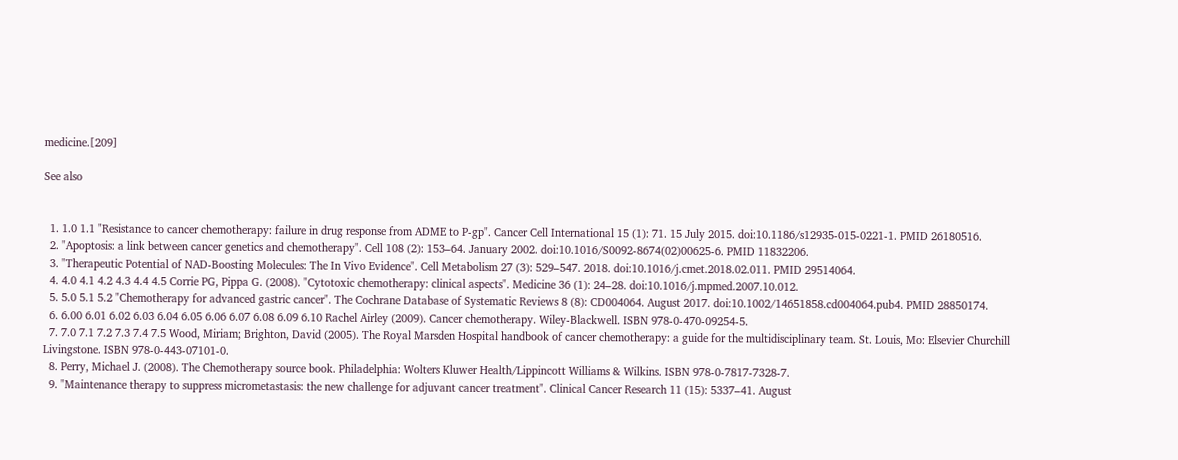medicine.[209]

See also


  1. 1.0 1.1 "Resistance to cancer chemotherapy: failure in drug response from ADME to P-gp". Cancer Cell International 15 (1): 71. 15 July 2015. doi:10.1186/s12935-015-0221-1. PMID 26180516.
  2. "Apoptosis: a link between cancer genetics and chemotherapy". Cell 108 (2): 153–64. January 2002. doi:10.1016/S0092-8674(02)00625-6. PMID 11832206.
  3. "Therapeutic Potential of NAD-Boosting Molecules: The In Vivo Evidence". Cell Metabolism 27 (3): 529–547. 2018. doi:10.1016/j.cmet.2018.02.011. PMID 29514064.
  4. 4.0 4.1 4.2 4.3 4.4 4.5 Corrie PG, Pippa G. (2008). "Cytotoxic chemotherapy: clinical aspects". Medicine 36 (1): 24–28. doi:10.1016/j.mpmed.2007.10.012.
  5. 5.0 5.1 5.2 "Chemotherapy for advanced gastric cancer". The Cochrane Database of Systematic Reviews 8 (8): CD004064. August 2017. doi:10.1002/14651858.cd004064.pub4. PMID 28850174.
  6. 6.00 6.01 6.02 6.03 6.04 6.05 6.06 6.07 6.08 6.09 6.10 Rachel Airley (2009). Cancer chemotherapy. Wiley-Blackwell. ISBN 978-0-470-09254-5.
  7. 7.0 7.1 7.2 7.3 7.4 7.5 Wood, Miriam; Brighton, David (2005). The Royal Marsden Hospital handbook of cancer chemotherapy: a guide for the multidisciplinary team. St. Louis, Mo: Elsevier Churchill Livingstone. ISBN 978-0-443-07101-0.
  8. Perry, Michael J. (2008). The Chemotherapy source book. Philadelphia: Wolters Kluwer Health/Lippincott Williams & Wilkins. ISBN 978-0-7817-7328-7.
  9. "Maintenance therapy to suppress micrometastasis: the new challenge for adjuvant cancer treatment". Clinical Cancer Research 11 (15): 5337–41. August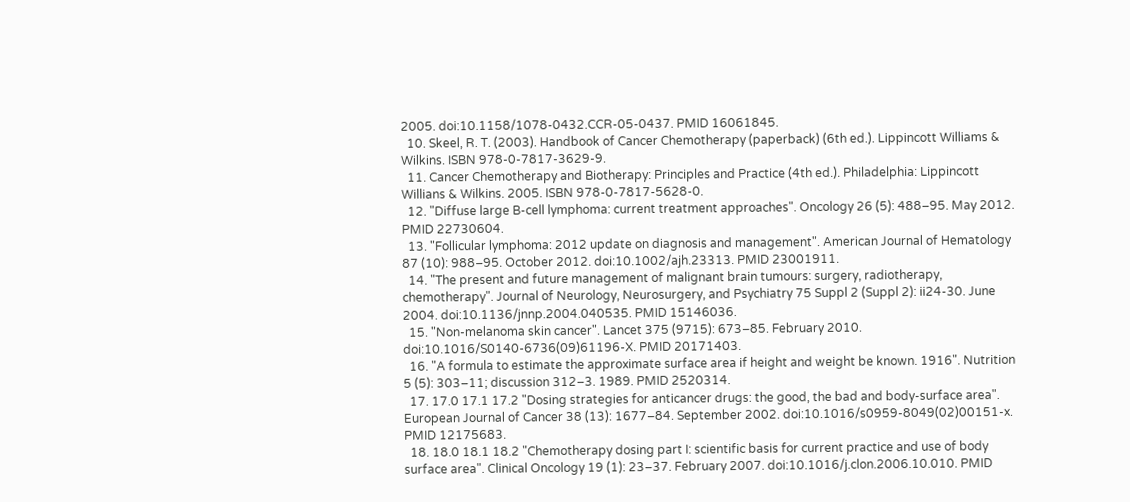2005. doi:10.1158/1078-0432.CCR-05-0437. PMID 16061845.
  10. Skeel, R. T. (2003). Handbook of Cancer Chemotherapy (paperback) (6th ed.). Lippincott Williams & Wilkins. ISBN 978-0-7817-3629-9.
  11. Cancer Chemotherapy and Biotherapy: Principles and Practice (4th ed.). Philadelphia: Lippincott Willians & Wilkins. 2005. ISBN 978-0-7817-5628-0.
  12. "Diffuse large B-cell lymphoma: current treatment approaches". Oncology 26 (5): 488–95. May 2012. PMID 22730604.
  13. "Follicular lymphoma: 2012 update on diagnosis and management". American Journal of Hematology 87 (10): 988–95. October 2012. doi:10.1002/ajh.23313. PMID 23001911.
  14. "The present and future management of malignant brain tumours: surgery, radiotherapy, chemotherapy". Journal of Neurology, Neurosurgery, and Psychiatry 75 Suppl 2 (Suppl 2): ii24-30. June 2004. doi:10.1136/jnnp.2004.040535. PMID 15146036.
  15. "Non-melanoma skin cancer". Lancet 375 (9715): 673–85. February 2010. doi:10.1016/S0140-6736(09)61196-X. PMID 20171403.
  16. "A formula to estimate the approximate surface area if height and weight be known. 1916". Nutrition 5 (5): 303–11; discussion 312–3. 1989. PMID 2520314.
  17. 17.0 17.1 17.2 "Dosing strategies for anticancer drugs: the good, the bad and body-surface area". European Journal of Cancer 38 (13): 1677–84. September 2002. doi:10.1016/s0959-8049(02)00151-x. PMID 12175683.
  18. 18.0 18.1 18.2 "Chemotherapy dosing part I: scientific basis for current practice and use of body surface area". Clinical Oncology 19 (1): 23–37. February 2007. doi:10.1016/j.clon.2006.10.010. PMID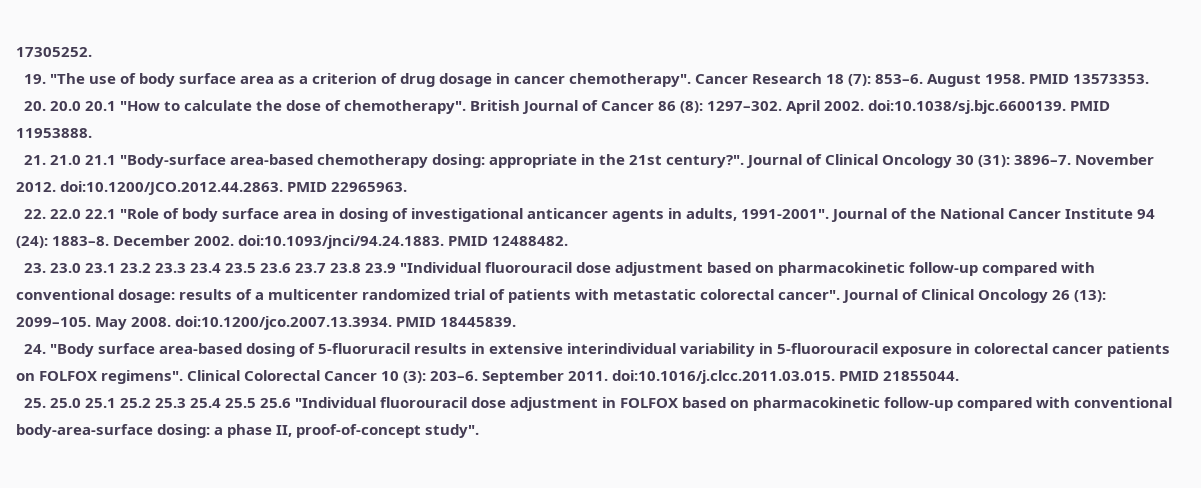17305252.
  19. "The use of body surface area as a criterion of drug dosage in cancer chemotherapy". Cancer Research 18 (7): 853–6. August 1958. PMID 13573353.
  20. 20.0 20.1 "How to calculate the dose of chemotherapy". British Journal of Cancer 86 (8): 1297–302. April 2002. doi:10.1038/sj.bjc.6600139. PMID 11953888.
  21. 21.0 21.1 "Body-surface area-based chemotherapy dosing: appropriate in the 21st century?". Journal of Clinical Oncology 30 (31): 3896–7. November 2012. doi:10.1200/JCO.2012.44.2863. PMID 22965963.
  22. 22.0 22.1 "Role of body surface area in dosing of investigational anticancer agents in adults, 1991-2001". Journal of the National Cancer Institute 94 (24): 1883–8. December 2002. doi:10.1093/jnci/94.24.1883. PMID 12488482.
  23. 23.0 23.1 23.2 23.3 23.4 23.5 23.6 23.7 23.8 23.9 "Individual fluorouracil dose adjustment based on pharmacokinetic follow-up compared with conventional dosage: results of a multicenter randomized trial of patients with metastatic colorectal cancer". Journal of Clinical Oncology 26 (13): 2099–105. May 2008. doi:10.1200/jco.2007.13.3934. PMID 18445839.
  24. "Body surface area-based dosing of 5-fluoruracil results in extensive interindividual variability in 5-fluorouracil exposure in colorectal cancer patients on FOLFOX regimens". Clinical Colorectal Cancer 10 (3): 203–6. September 2011. doi:10.1016/j.clcc.2011.03.015. PMID 21855044.
  25. 25.0 25.1 25.2 25.3 25.4 25.5 25.6 "Individual fluorouracil dose adjustment in FOLFOX based on pharmacokinetic follow-up compared with conventional body-area-surface dosing: a phase II, proof-of-concept study".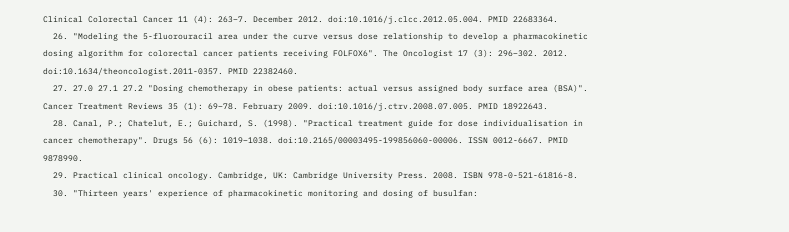Clinical Colorectal Cancer 11 (4): 263–7. December 2012. doi:10.1016/j.clcc.2012.05.004. PMID 22683364.
  26. "Modeling the 5-fluorouracil area under the curve versus dose relationship to develop a pharmacokinetic dosing algorithm for colorectal cancer patients receiving FOLFOX6". The Oncologist 17 (3): 296–302. 2012. doi:10.1634/theoncologist.2011-0357. PMID 22382460.
  27. 27.0 27.1 27.2 "Dosing chemotherapy in obese patients: actual versus assigned body surface area (BSA)". Cancer Treatment Reviews 35 (1): 69–78. February 2009. doi:10.1016/j.ctrv.2008.07.005. PMID 18922643.
  28. Canal, P.; Chatelut, E.; Guichard, S. (1998). "Practical treatment guide for dose individualisation in cancer chemotherapy". Drugs 56 (6): 1019–1038. doi:10.2165/00003495-199856060-00006. ISSN 0012-6667. PMID 9878990.
  29. Practical clinical oncology. Cambridge, UK: Cambridge University Press. 2008. ISBN 978-0-521-61816-8.
  30. "Thirteen years' experience of pharmacokinetic monitoring and dosing of busulfan: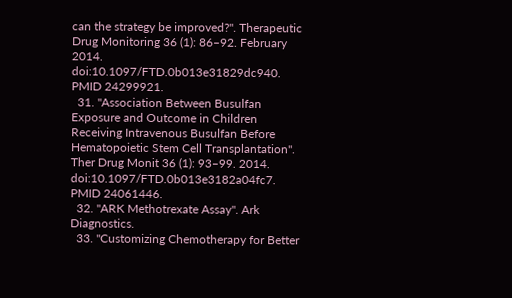can the strategy be improved?". Therapeutic Drug Monitoring 36 (1): 86–92. February 2014. doi:10.1097/FTD.0b013e31829dc940. PMID 24299921.
  31. "Association Between Busulfan Exposure and Outcome in Children Receiving Intravenous Busulfan Before Hematopoietic Stem Cell Transplantation". Ther Drug Monit 36 (1): 93–99. 2014. doi:10.1097/FTD.0b013e3182a04fc7. PMID 24061446.
  32. "ARK Methotrexate Assay". Ark Diagnostics.
  33. "Customizing Chemotherapy for Better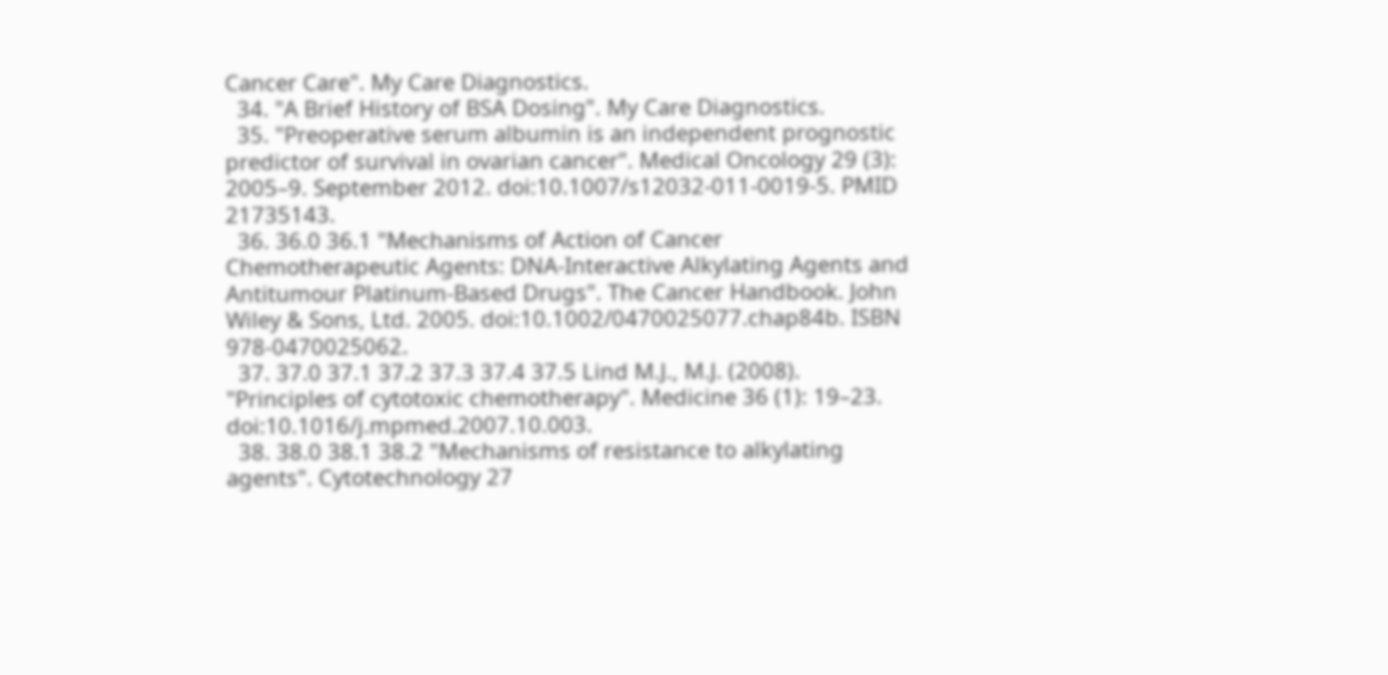Cancer Care". My Care Diagnostics.
  34. "A Brief History of BSA Dosing". My Care Diagnostics.
  35. "Preoperative serum albumin is an independent prognostic predictor of survival in ovarian cancer". Medical Oncology 29 (3): 2005–9. September 2012. doi:10.1007/s12032-011-0019-5. PMID 21735143.
  36. 36.0 36.1 "Mechanisms of Action of Cancer Chemotherapeutic Agents: DNA-Interactive Alkylating Agents and Antitumour Platinum-Based Drugs". The Cancer Handbook. John Wiley & Sons, Ltd. 2005. doi:10.1002/0470025077.chap84b. ISBN 978-0470025062.
  37. 37.0 37.1 37.2 37.3 37.4 37.5 Lind M.J., M.J. (2008). "Principles of cytotoxic chemotherapy". Medicine 36 (1): 19–23. doi:10.1016/j.mpmed.2007.10.003.
  38. 38.0 38.1 38.2 "Mechanisms of resistance to alkylating agents". Cytotechnology 27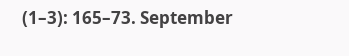(1–3): 165–73. September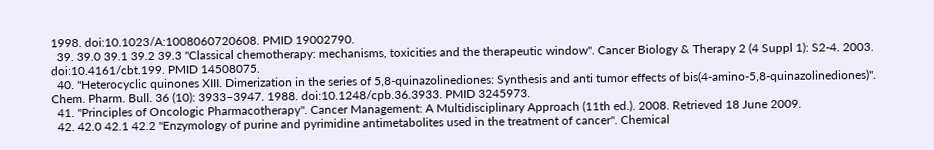1998. doi:10.1023/A:1008060720608. PMID 19002790.
  39. 39.0 39.1 39.2 39.3 "Classical chemotherapy: mechanisms, toxicities and the therapeutic window". Cancer Biology & Therapy 2 (4 Suppl 1): S2-4. 2003. doi:10.4161/cbt.199. PMID 14508075.
  40. "Heterocyclic quinones XIII. Dimerization in the series of 5,8-quinazolinediones: Synthesis and anti tumor effects of bis(4-amino-5,8-quinazolinediones)". Chem. Pharm. Bull. 36 (10): 3933–3947. 1988. doi:10.1248/cpb.36.3933. PMID 3245973.
  41. "Principles of Oncologic Pharmacotherapy". Cancer Management: A Multidisciplinary Approach (11th ed.). 2008. Retrieved 18 June 2009.
  42. 42.0 42.1 42.2 "Enzymology of purine and pyrimidine antimetabolites used in the treatment of cancer". Chemical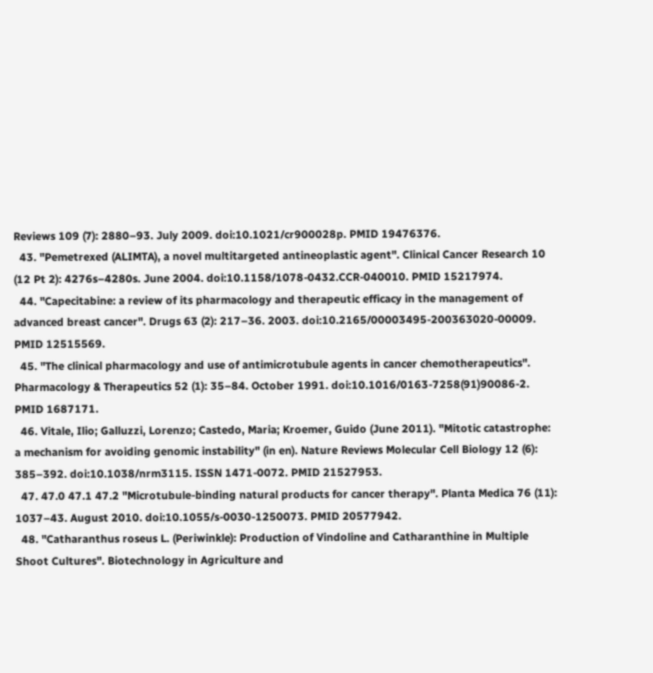Reviews 109 (7): 2880–93. July 2009. doi:10.1021/cr900028p. PMID 19476376.
  43. "Pemetrexed (ALIMTA), a novel multitargeted antineoplastic agent". Clinical Cancer Research 10 (12 Pt 2): 4276s–4280s. June 2004. doi:10.1158/1078-0432.CCR-040010. PMID 15217974.
  44. "Capecitabine: a review of its pharmacology and therapeutic efficacy in the management of advanced breast cancer". Drugs 63 (2): 217–36. 2003. doi:10.2165/00003495-200363020-00009. PMID 12515569.
  45. "The clinical pharmacology and use of antimicrotubule agents in cancer chemotherapeutics". Pharmacology & Therapeutics 52 (1): 35–84. October 1991. doi:10.1016/0163-7258(91)90086-2. PMID 1687171.
  46. Vitale, Ilio; Galluzzi, Lorenzo; Castedo, Maria; Kroemer, Guido (June 2011). "Mitotic catastrophe: a mechanism for avoiding genomic instability" (in en). Nature Reviews Molecular Cell Biology 12 (6): 385–392. doi:10.1038/nrm3115. ISSN 1471-0072. PMID 21527953.
  47. 47.0 47.1 47.2 "Microtubule-binding natural products for cancer therapy". Planta Medica 76 (11): 1037–43. August 2010. doi:10.1055/s-0030-1250073. PMID 20577942.
  48. "Catharanthus roseus L. (Periwinkle): Production of Vindoline and Catharanthine in Multiple Shoot Cultures". Biotechnology in Agriculture and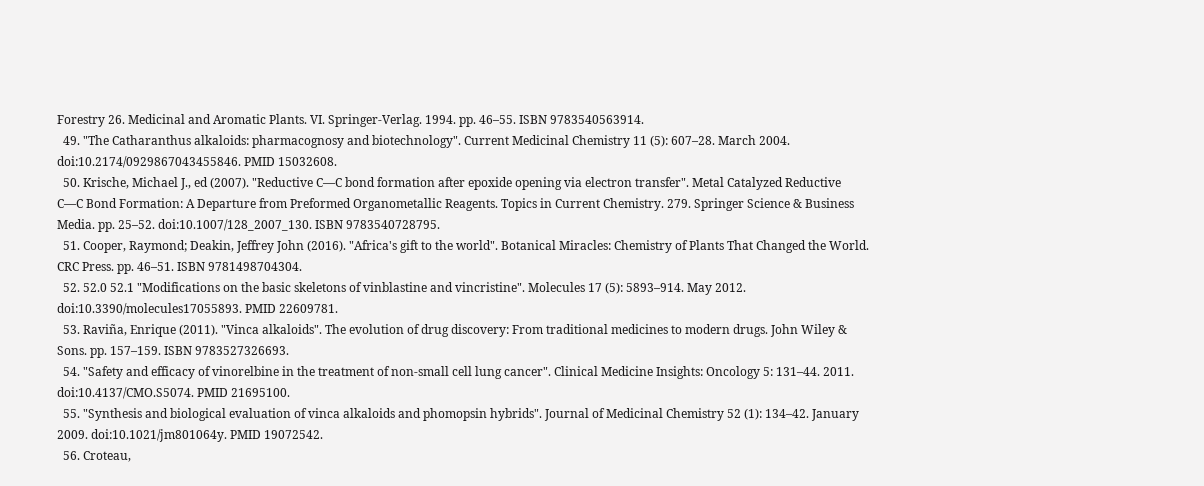Forestry 26. Medicinal and Aromatic Plants. VI. Springer-Verlag. 1994. pp. 46–55. ISBN 9783540563914.
  49. "The Catharanthus alkaloids: pharmacognosy and biotechnology". Current Medicinal Chemistry 11 (5): 607–28. March 2004. doi:10.2174/0929867043455846. PMID 15032608.
  50. Krische, Michael J., ed (2007). "Reductive C—C bond formation after epoxide opening via electron transfer". Metal Catalyzed Reductive C—C Bond Formation: A Departure from Preformed Organometallic Reagents. Topics in Current Chemistry. 279. Springer Science & Business Media. pp. 25–52. doi:10.1007/128_2007_130. ISBN 9783540728795.
  51. Cooper, Raymond; Deakin, Jeffrey John (2016). "Africa's gift to the world". Botanical Miracles: Chemistry of Plants That Changed the World. CRC Press. pp. 46–51. ISBN 9781498704304.
  52. 52.0 52.1 "Modifications on the basic skeletons of vinblastine and vincristine". Molecules 17 (5): 5893–914. May 2012. doi:10.3390/molecules17055893. PMID 22609781.
  53. Raviña, Enrique (2011). "Vinca alkaloids". The evolution of drug discovery: From traditional medicines to modern drugs. John Wiley & Sons. pp. 157–159. ISBN 9783527326693.
  54. "Safety and efficacy of vinorelbine in the treatment of non-small cell lung cancer". Clinical Medicine Insights: Oncology 5: 131–44. 2011. doi:10.4137/CMO.S5074. PMID 21695100.
  55. "Synthesis and biological evaluation of vinca alkaloids and phomopsin hybrids". Journal of Medicinal Chemistry 52 (1): 134–42. January 2009. doi:10.1021/jm801064y. PMID 19072542.
  56. Croteau,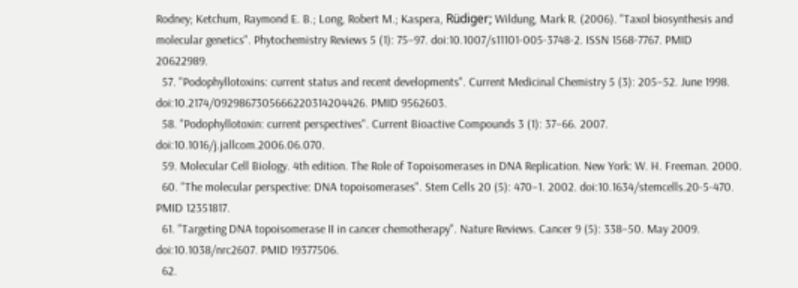Rodney; Ketchum, Raymond E. B.; Long, Robert M.; Kaspera, Rüdiger; Wildung, Mark R. (2006). "Taxol biosynthesis and molecular genetics". Phytochemistry Reviews 5 (1): 75–97. doi:10.1007/s11101-005-3748-2. ISSN 1568-7767. PMID 20622989.
  57. "Podophyllotoxins: current status and recent developments". Current Medicinal Chemistry 5 (3): 205–52. June 1998. doi:10.2174/0929867305666220314204426. PMID 9562603.
  58. "Podophyllotoxin: current perspectives". Current Bioactive Compounds 3 (1): 37–66. 2007. doi:10.1016/j.jallcom.2006.06.070.
  59. Molecular Cell Biology. 4th edition. The Role of Topoisomerases in DNA Replication. New York: W. H. Freeman. 2000.
  60. "The molecular perspective: DNA topoisomerases". Stem Cells 20 (5): 470–1. 2002. doi:10.1634/stemcells.20-5-470. PMID 12351817.
  61. "Targeting DNA topoisomerase II in cancer chemotherapy". Nature Reviews. Cancer 9 (5): 338–50. May 2009. doi:10.1038/nrc2607. PMID 19377506.
  62.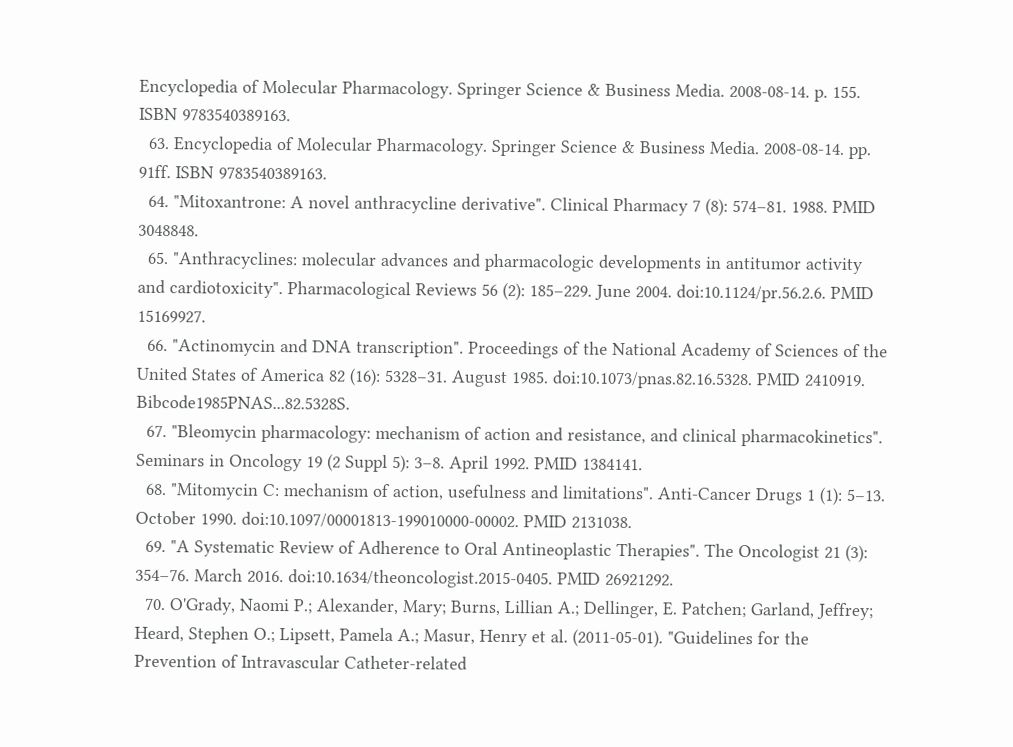Encyclopedia of Molecular Pharmacology. Springer Science & Business Media. 2008-08-14. p. 155. ISBN 9783540389163.
  63. Encyclopedia of Molecular Pharmacology. Springer Science & Business Media. 2008-08-14. pp. 91ff. ISBN 9783540389163.
  64. "Mitoxantrone: A novel anthracycline derivative". Clinical Pharmacy 7 (8): 574–81. 1988. PMID 3048848.
  65. "Anthracyclines: molecular advances and pharmacologic developments in antitumor activity and cardiotoxicity". Pharmacological Reviews 56 (2): 185–229. June 2004. doi:10.1124/pr.56.2.6. PMID 15169927.
  66. "Actinomycin and DNA transcription". Proceedings of the National Academy of Sciences of the United States of America 82 (16): 5328–31. August 1985. doi:10.1073/pnas.82.16.5328. PMID 2410919. Bibcode1985PNAS...82.5328S.
  67. "Bleomycin pharmacology: mechanism of action and resistance, and clinical pharmacokinetics". Seminars in Oncology 19 (2 Suppl 5): 3–8. April 1992. PMID 1384141.
  68. "Mitomycin C: mechanism of action, usefulness and limitations". Anti-Cancer Drugs 1 (1): 5–13. October 1990. doi:10.1097/00001813-199010000-00002. PMID 2131038.
  69. "A Systematic Review of Adherence to Oral Antineoplastic Therapies". The Oncologist 21 (3): 354–76. March 2016. doi:10.1634/theoncologist.2015-0405. PMID 26921292.
  70. O'Grady, Naomi P.; Alexander, Mary; Burns, Lillian A.; Dellinger, E. Patchen; Garland, Jeffrey; Heard, Stephen O.; Lipsett, Pamela A.; Masur, Henry et al. (2011-05-01). "Guidelines for the Prevention of Intravascular Catheter-related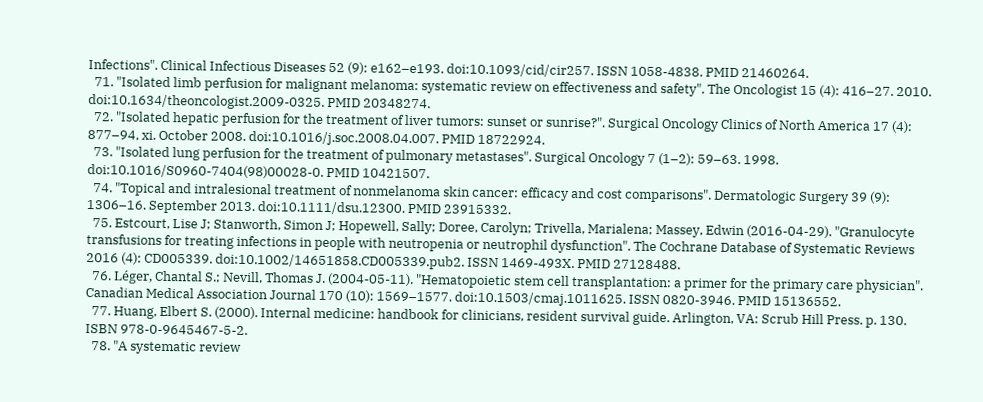Infections". Clinical Infectious Diseases 52 (9): e162–e193. doi:10.1093/cid/cir257. ISSN 1058-4838. PMID 21460264.
  71. "Isolated limb perfusion for malignant melanoma: systematic review on effectiveness and safety". The Oncologist 15 (4): 416–27. 2010. doi:10.1634/theoncologist.2009-0325. PMID 20348274.
  72. "Isolated hepatic perfusion for the treatment of liver tumors: sunset or sunrise?". Surgical Oncology Clinics of North America 17 (4): 877–94, xi. October 2008. doi:10.1016/j.soc.2008.04.007. PMID 18722924.
  73. "Isolated lung perfusion for the treatment of pulmonary metastases". Surgical Oncology 7 (1–2): 59–63. 1998. doi:10.1016/S0960-7404(98)00028-0. PMID 10421507.
  74. "Topical and intralesional treatment of nonmelanoma skin cancer: efficacy and cost comparisons". Dermatologic Surgery 39 (9): 1306–16. September 2013. doi:10.1111/dsu.12300. PMID 23915332.
  75. Estcourt, Lise J; Stanworth, Simon J; Hopewell, Sally; Doree, Carolyn; Trivella, Marialena; Massey, Edwin (2016-04-29). "Granulocyte transfusions for treating infections in people with neutropenia or neutrophil dysfunction". The Cochrane Database of Systematic Reviews 2016 (4): CD005339. doi:10.1002/14651858.CD005339.pub2. ISSN 1469-493X. PMID 27128488.
  76. Léger, Chantal S.; Nevill, Thomas J. (2004-05-11). "Hematopoietic stem cell transplantation: a primer for the primary care physician". Canadian Medical Association Journal 170 (10): 1569–1577. doi:10.1503/cmaj.1011625. ISSN 0820-3946. PMID 15136552.
  77. Huang, Elbert S. (2000). Internal medicine: handbook for clinicians, resident survival guide. Arlington, VA: Scrub Hill Press. p. 130. ISBN 978-0-9645467-5-2.
  78. "A systematic review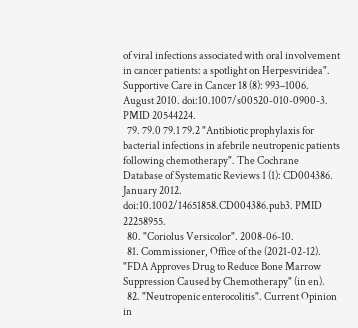of viral infections associated with oral involvement in cancer patients: a spotlight on Herpesviridea". Supportive Care in Cancer 18 (8): 993–1006. August 2010. doi:10.1007/s00520-010-0900-3. PMID 20544224.
  79. 79.0 79.1 79.2 "Antibiotic prophylaxis for bacterial infections in afebrile neutropenic patients following chemotherapy". The Cochrane Database of Systematic Reviews 1 (1): CD004386. January 2012. doi:10.1002/14651858.CD004386.pub3. PMID 22258955.
  80. "Coriolus Versicolor". 2008-06-10.
  81. Commissioner, Office of the (2021-02-12). "FDA Approves Drug to Reduce Bone Marrow Suppression Caused by Chemotherapy" (in en).
  82. "Neutropenic enterocolitis". Current Opinion in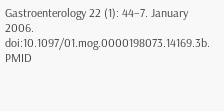Gastroenterology 22 (1): 44–7. January 2006. doi:10.1097/01.mog.0000198073.14169.3b. PMID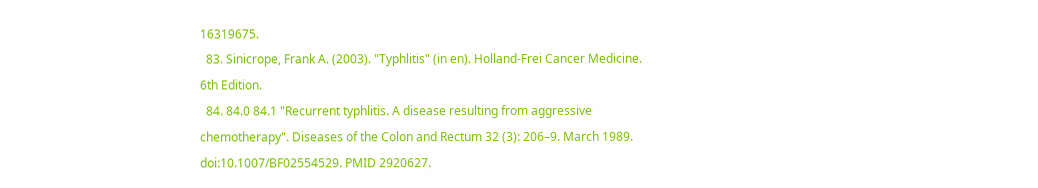16319675.
  83. Sinicrope, Frank A. (2003). "Typhlitis" (in en). Holland-Frei Cancer Medicine. 6th Edition.
  84. 84.0 84.1 "Recurrent typhlitis. A disease resulting from aggressive chemotherapy". Diseases of the Colon and Rectum 32 (3): 206–9. March 1989. doi:10.1007/BF02554529. PMID 2920627.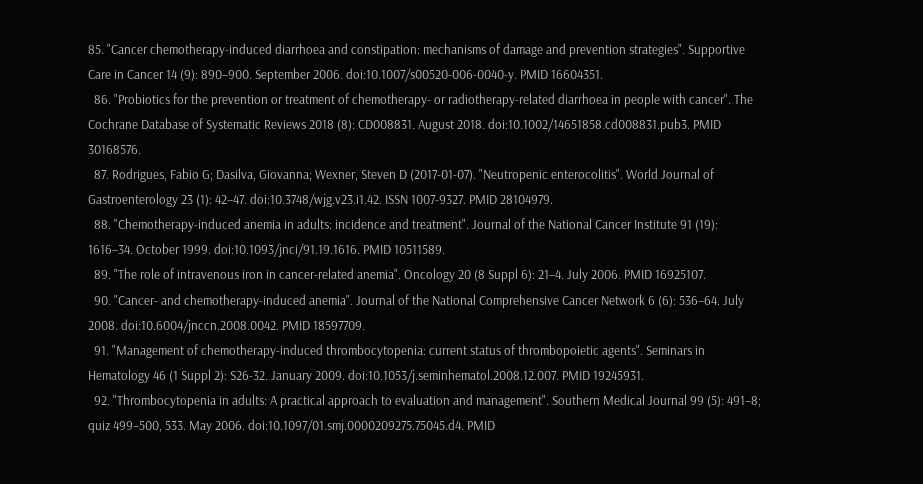85. "Cancer chemotherapy-induced diarrhoea and constipation: mechanisms of damage and prevention strategies". Supportive Care in Cancer 14 (9): 890–900. September 2006. doi:10.1007/s00520-006-0040-y. PMID 16604351.
  86. "Probiotics for the prevention or treatment of chemotherapy- or radiotherapy-related diarrhoea in people with cancer". The Cochrane Database of Systematic Reviews 2018 (8): CD008831. August 2018. doi:10.1002/14651858.cd008831.pub3. PMID 30168576.
  87. Rodrigues, Fabio G; Dasilva, Giovanna; Wexner, Steven D (2017-01-07). "Neutropenic enterocolitis". World Journal of Gastroenterology 23 (1): 42–47. doi:10.3748/wjg.v23.i1.42. ISSN 1007-9327. PMID 28104979.
  88. "Chemotherapy-induced anemia in adults: incidence and treatment". Journal of the National Cancer Institute 91 (19): 1616–34. October 1999. doi:10.1093/jnci/91.19.1616. PMID 10511589.
  89. "The role of intravenous iron in cancer-related anemia". Oncology 20 (8 Suppl 6): 21–4. July 2006. PMID 16925107.
  90. "Cancer- and chemotherapy-induced anemia". Journal of the National Comprehensive Cancer Network 6 (6): 536–64. July 2008. doi:10.6004/jnccn.2008.0042. PMID 18597709.
  91. "Management of chemotherapy-induced thrombocytopenia: current status of thrombopoietic agents". Seminars in Hematology 46 (1 Suppl 2): S26-32. January 2009. doi:10.1053/j.seminhematol.2008.12.007. PMID 19245931.
  92. "Thrombocytopenia in adults: A practical approach to evaluation and management". Southern Medical Journal 99 (5): 491–8; quiz 499–500, 533. May 2006. doi:10.1097/01.smj.0000209275.75045.d4. PMID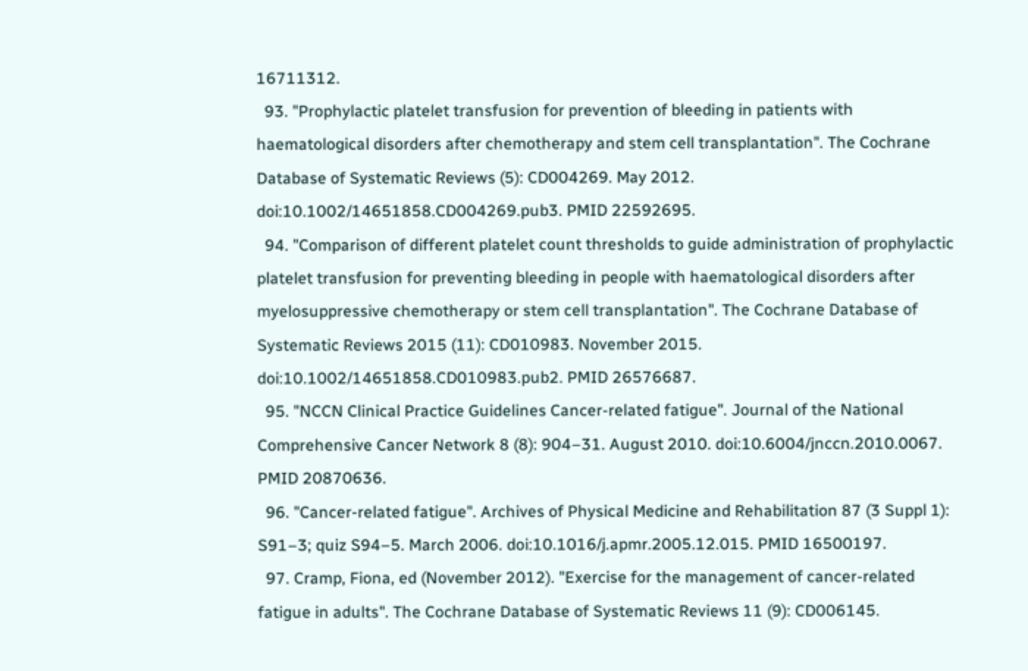16711312.
  93. "Prophylactic platelet transfusion for prevention of bleeding in patients with haematological disorders after chemotherapy and stem cell transplantation". The Cochrane Database of Systematic Reviews (5): CD004269. May 2012. doi:10.1002/14651858.CD004269.pub3. PMID 22592695.
  94. "Comparison of different platelet count thresholds to guide administration of prophylactic platelet transfusion for preventing bleeding in people with haematological disorders after myelosuppressive chemotherapy or stem cell transplantation". The Cochrane Database of Systematic Reviews 2015 (11): CD010983. November 2015. doi:10.1002/14651858.CD010983.pub2. PMID 26576687.
  95. "NCCN Clinical Practice Guidelines Cancer-related fatigue". Journal of the National Comprehensive Cancer Network 8 (8): 904–31. August 2010. doi:10.6004/jnccn.2010.0067. PMID 20870636.
  96. "Cancer-related fatigue". Archives of Physical Medicine and Rehabilitation 87 (3 Suppl 1): S91–3; quiz S94–5. March 2006. doi:10.1016/j.apmr.2005.12.015. PMID 16500197.
  97. Cramp, Fiona, ed (November 2012). "Exercise for the management of cancer-related fatigue in adults". The Cochrane Database of Systematic Reviews 11 (9): CD006145.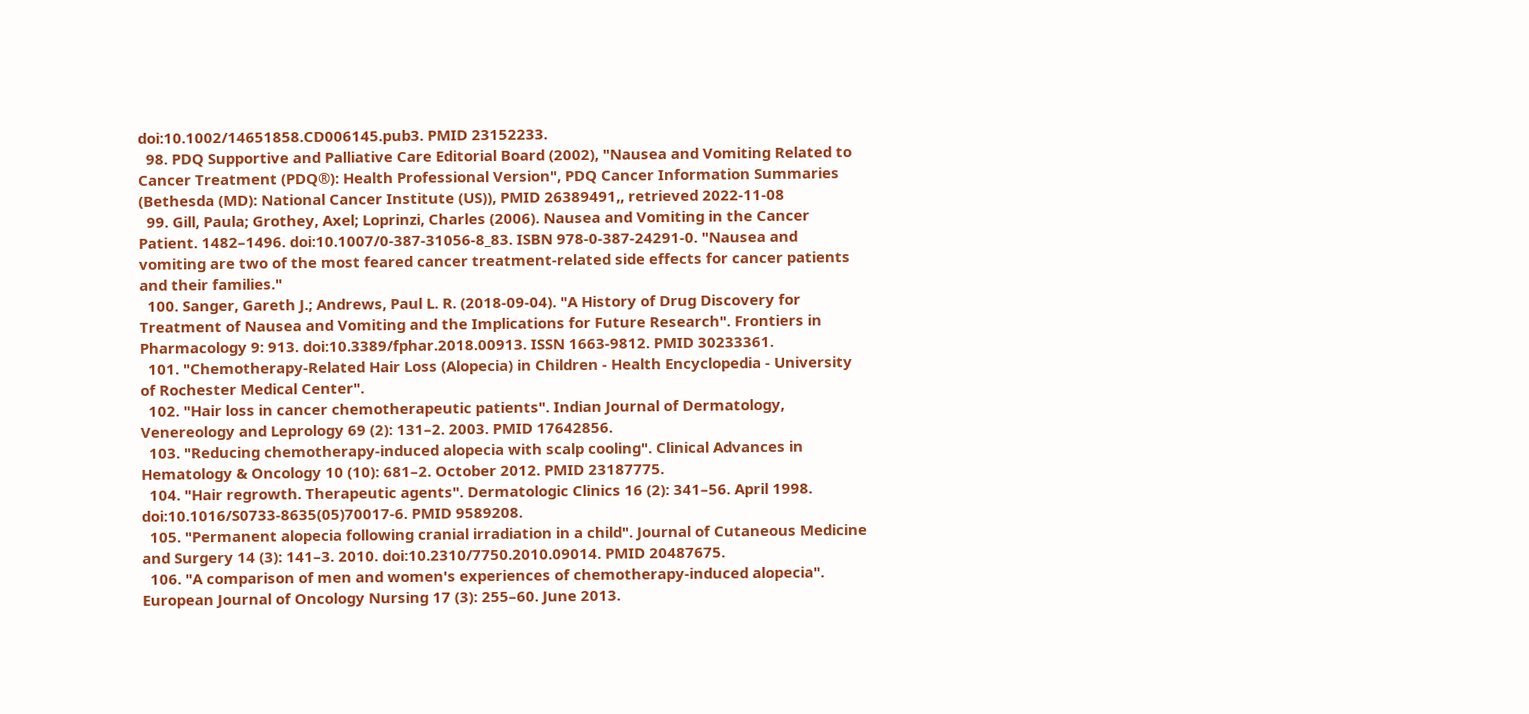doi:10.1002/14651858.CD006145.pub3. PMID 23152233.
  98. PDQ Supportive and Palliative Care Editorial Board (2002), "Nausea and Vomiting Related to Cancer Treatment (PDQ®): Health Professional Version", PDQ Cancer Information Summaries (Bethesda (MD): National Cancer Institute (US)), PMID 26389491,, retrieved 2022-11-08
  99. Gill, Paula; Grothey, Axel; Loprinzi, Charles (2006). Nausea and Vomiting in the Cancer Patient. 1482–1496. doi:10.1007/0-387-31056-8_83. ISBN 978-0-387-24291-0. "Nausea and vomiting are two of the most feared cancer treatment-related side effects for cancer patients and their families."
  100. Sanger, Gareth J.; Andrews, Paul L. R. (2018-09-04). "A History of Drug Discovery for Treatment of Nausea and Vomiting and the Implications for Future Research". Frontiers in Pharmacology 9: 913. doi:10.3389/fphar.2018.00913. ISSN 1663-9812. PMID 30233361.
  101. "Chemotherapy-Related Hair Loss (Alopecia) in Children - Health Encyclopedia - University of Rochester Medical Center".
  102. "Hair loss in cancer chemotherapeutic patients". Indian Journal of Dermatology, Venereology and Leprology 69 (2): 131–2. 2003. PMID 17642856.
  103. "Reducing chemotherapy-induced alopecia with scalp cooling". Clinical Advances in Hematology & Oncology 10 (10): 681–2. October 2012. PMID 23187775.
  104. "Hair regrowth. Therapeutic agents". Dermatologic Clinics 16 (2): 341–56. April 1998. doi:10.1016/S0733-8635(05)70017-6. PMID 9589208.
  105. "Permanent alopecia following cranial irradiation in a child". Journal of Cutaneous Medicine and Surgery 14 (3): 141–3. 2010. doi:10.2310/7750.2010.09014. PMID 20487675.
  106. "A comparison of men and women's experiences of chemotherapy-induced alopecia". European Journal of Oncology Nursing 17 (3): 255–60. June 2013.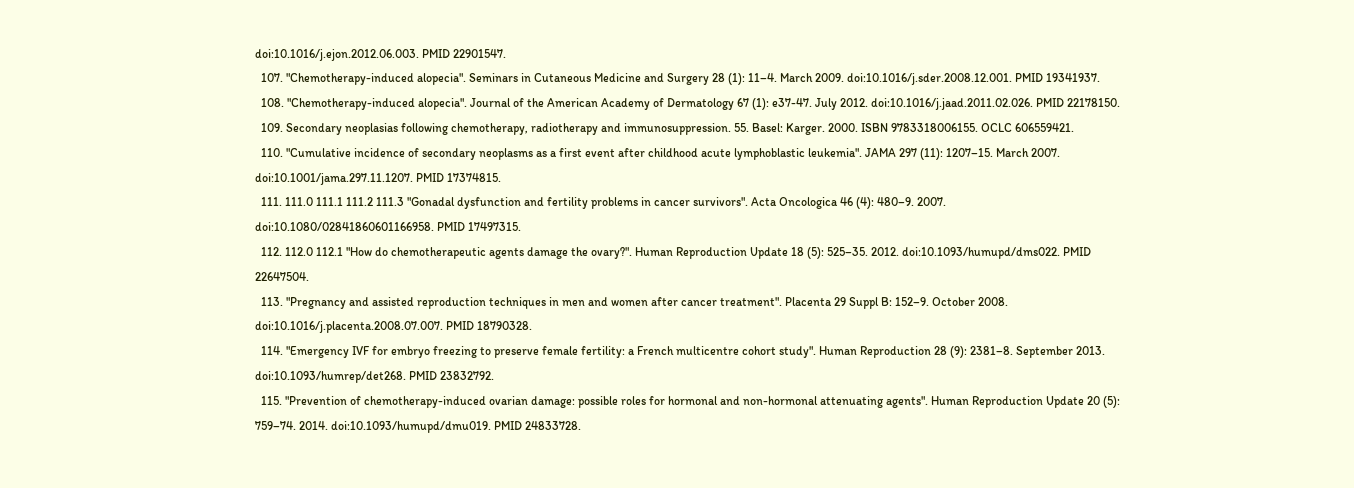doi:10.1016/j.ejon.2012.06.003. PMID 22901547.
  107. "Chemotherapy-induced alopecia". Seminars in Cutaneous Medicine and Surgery 28 (1): 11–4. March 2009. doi:10.1016/j.sder.2008.12.001. PMID 19341937.
  108. "Chemotherapy-induced alopecia". Journal of the American Academy of Dermatology 67 (1): e37-47. July 2012. doi:10.1016/j.jaad.2011.02.026. PMID 22178150.
  109. Secondary neoplasias following chemotherapy, radiotherapy and immunosuppression. 55. Basel: Karger. 2000. ISBN 9783318006155. OCLC 606559421.
  110. "Cumulative incidence of secondary neoplasms as a first event after childhood acute lymphoblastic leukemia". JAMA 297 (11): 1207–15. March 2007. doi:10.1001/jama.297.11.1207. PMID 17374815.
  111. 111.0 111.1 111.2 111.3 "Gonadal dysfunction and fertility problems in cancer survivors". Acta Oncologica 46 (4): 480–9. 2007. doi:10.1080/02841860601166958. PMID 17497315.
  112. 112.0 112.1 "How do chemotherapeutic agents damage the ovary?". Human Reproduction Update 18 (5): 525–35. 2012. doi:10.1093/humupd/dms022. PMID 22647504.
  113. "Pregnancy and assisted reproduction techniques in men and women after cancer treatment". Placenta 29 Suppl B: 152–9. October 2008. doi:10.1016/j.placenta.2008.07.007. PMID 18790328.
  114. "Emergency IVF for embryo freezing to preserve female fertility: a French multicentre cohort study". Human Reproduction 28 (9): 2381–8. September 2013. doi:10.1093/humrep/det268. PMID 23832792.
  115. "Prevention of chemotherapy-induced ovarian damage: possible roles for hormonal and non-hormonal attenuating agents". Human Reproduction Update 20 (5): 759–74. 2014. doi:10.1093/humupd/dmu019. PMID 24833728.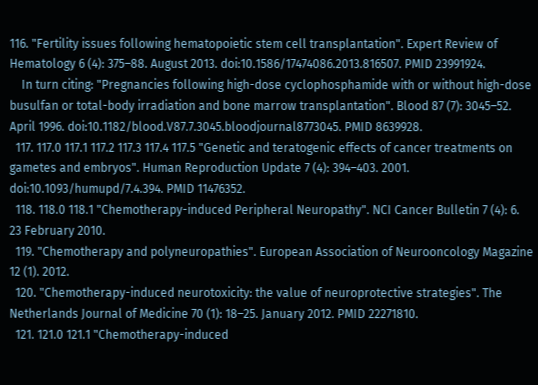116. "Fertility issues following hematopoietic stem cell transplantation". Expert Review of Hematology 6 (4): 375–88. August 2013. doi:10.1586/17474086.2013.816507. PMID 23991924.
    In turn citing: "Pregnancies following high-dose cyclophosphamide with or without high-dose busulfan or total-body irradiation and bone marrow transplantation". Blood 87 (7): 3045–52. April 1996. doi:10.1182/blood.V87.7.3045.bloodjournal8773045. PMID 8639928.
  117. 117.0 117.1 117.2 117.3 117.4 117.5 "Genetic and teratogenic effects of cancer treatments on gametes and embryos". Human Reproduction Update 7 (4): 394–403. 2001. doi:10.1093/humupd/7.4.394. PMID 11476352.
  118. 118.0 118.1 "Chemotherapy-induced Peripheral Neuropathy". NCI Cancer Bulletin 7 (4): 6. 23 February 2010.
  119. "Chemotherapy and polyneuropathies". European Association of Neurooncology Magazine 12 (1). 2012.
  120. "Chemotherapy-induced neurotoxicity: the value of neuroprotective strategies". The Netherlands Journal of Medicine 70 (1): 18–25. January 2012. PMID 22271810.
  121. 121.0 121.1 "Chemotherapy-induced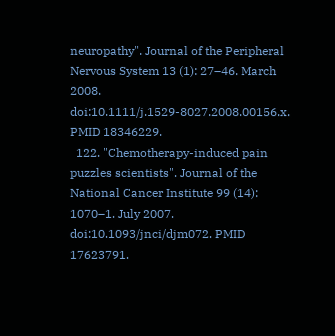neuropathy". Journal of the Peripheral Nervous System 13 (1): 27–46. March 2008. doi:10.1111/j.1529-8027.2008.00156.x. PMID 18346229.
  122. "Chemotherapy-induced pain puzzles scientists". Journal of the National Cancer Institute 99 (14): 1070–1. July 2007. doi:10.1093/jnci/djm072. PMID 17623791.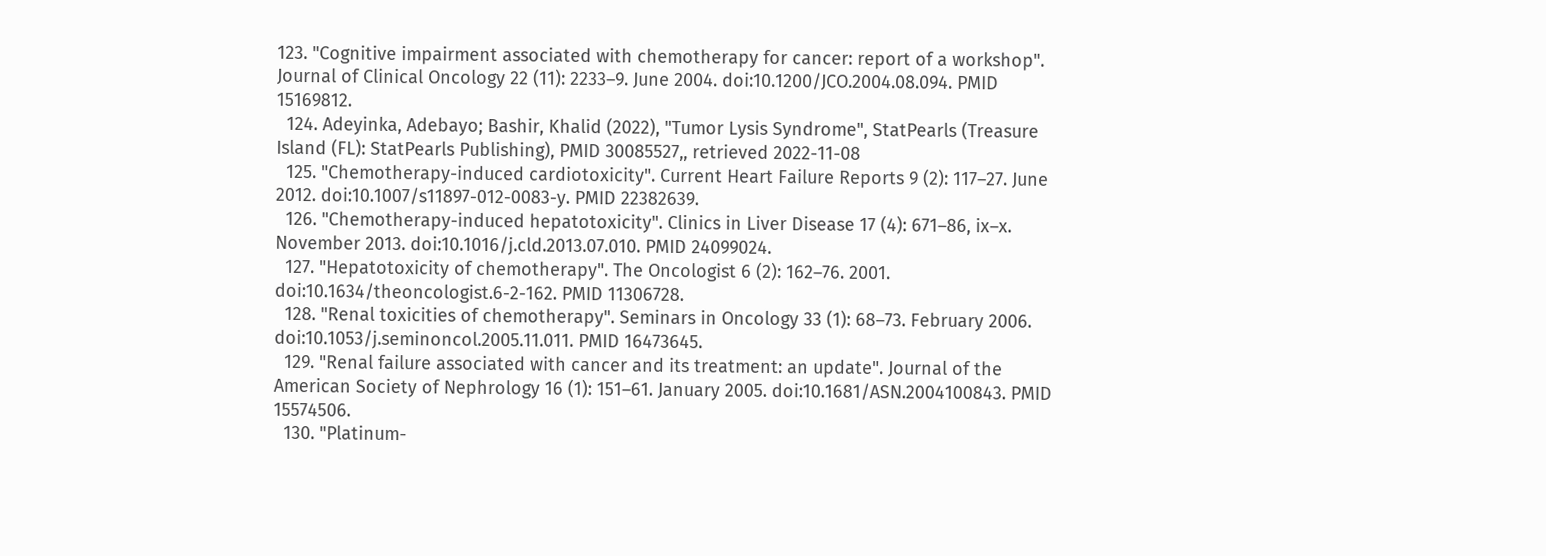123. "Cognitive impairment associated with chemotherapy for cancer: report of a workshop". Journal of Clinical Oncology 22 (11): 2233–9. June 2004. doi:10.1200/JCO.2004.08.094. PMID 15169812.
  124. Adeyinka, Adebayo; Bashir, Khalid (2022), "Tumor Lysis Syndrome", StatPearls (Treasure Island (FL): StatPearls Publishing), PMID 30085527,, retrieved 2022-11-08
  125. "Chemotherapy-induced cardiotoxicity". Current Heart Failure Reports 9 (2): 117–27. June 2012. doi:10.1007/s11897-012-0083-y. PMID 22382639.
  126. "Chemotherapy-induced hepatotoxicity". Clinics in Liver Disease 17 (4): 671–86, ix–x. November 2013. doi:10.1016/j.cld.2013.07.010. PMID 24099024.
  127. "Hepatotoxicity of chemotherapy". The Oncologist 6 (2): 162–76. 2001. doi:10.1634/theoncologist.6-2-162. PMID 11306728.
  128. "Renal toxicities of chemotherapy". Seminars in Oncology 33 (1): 68–73. February 2006. doi:10.1053/j.seminoncol.2005.11.011. PMID 16473645.
  129. "Renal failure associated with cancer and its treatment: an update". Journal of the American Society of Nephrology 16 (1): 151–61. January 2005. doi:10.1681/ASN.2004100843. PMID 15574506.
  130. "Platinum-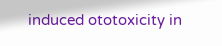induced ototoxicity in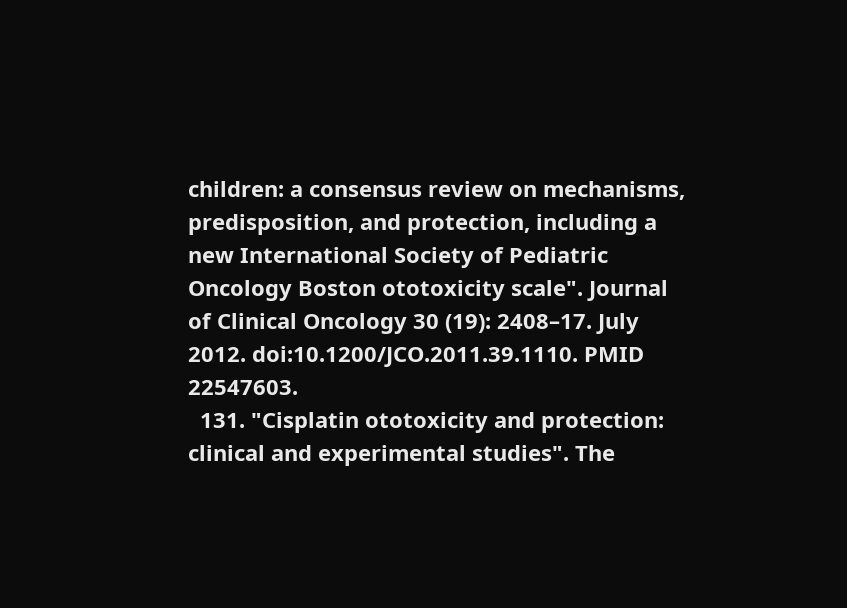children: a consensus review on mechanisms, predisposition, and protection, including a new International Society of Pediatric Oncology Boston ototoxicity scale". Journal of Clinical Oncology 30 (19): 2408–17. July 2012. doi:10.1200/JCO.2011.39.1110. PMID 22547603.
  131. "Cisplatin ototoxicity and protection: clinical and experimental studies". The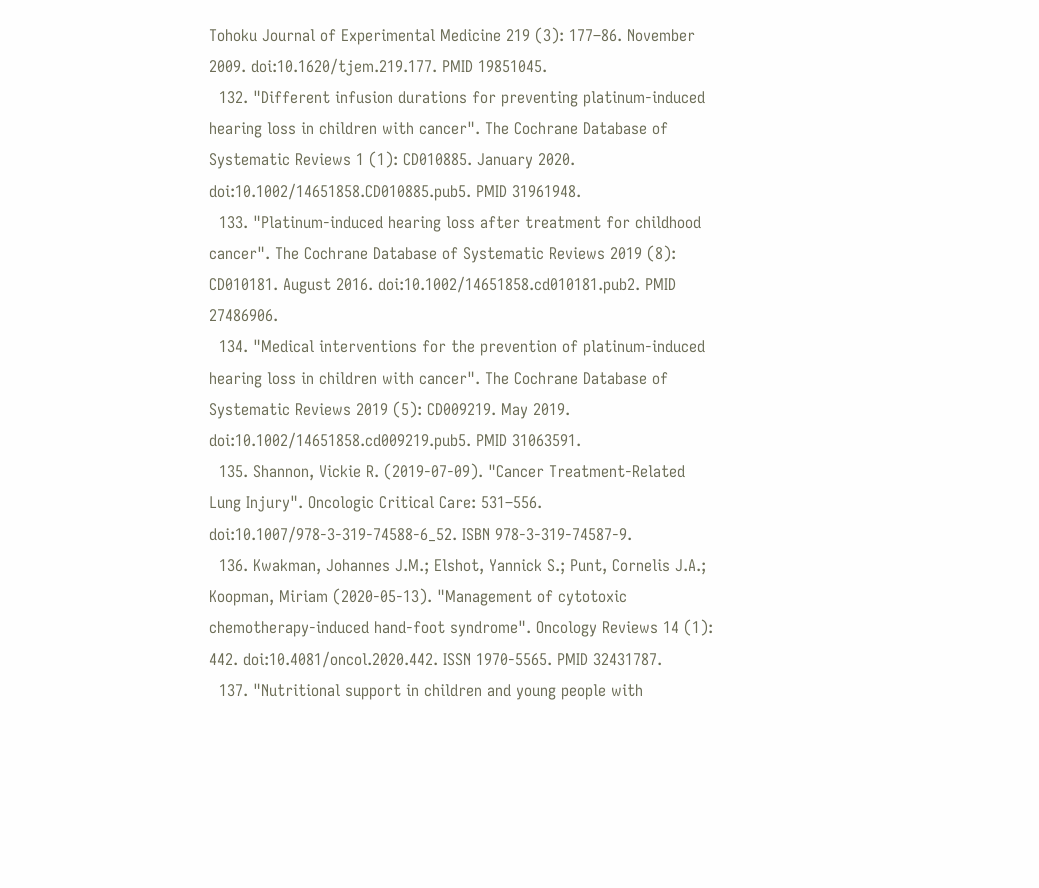Tohoku Journal of Experimental Medicine 219 (3): 177–86. November 2009. doi:10.1620/tjem.219.177. PMID 19851045.
  132. "Different infusion durations for preventing platinum-induced hearing loss in children with cancer". The Cochrane Database of Systematic Reviews 1 (1): CD010885. January 2020. doi:10.1002/14651858.CD010885.pub5. PMID 31961948.
  133. "Platinum-induced hearing loss after treatment for childhood cancer". The Cochrane Database of Systematic Reviews 2019 (8): CD010181. August 2016. doi:10.1002/14651858.cd010181.pub2. PMID 27486906.
  134. "Medical interventions for the prevention of platinum-induced hearing loss in children with cancer". The Cochrane Database of Systematic Reviews 2019 (5): CD009219. May 2019. doi:10.1002/14651858.cd009219.pub5. PMID 31063591.
  135. Shannon, Vickie R. (2019-07-09). "Cancer Treatment-Related Lung Injury". Oncologic Critical Care: 531–556. doi:10.1007/978-3-319-74588-6_52. ISBN 978-3-319-74587-9.
  136. Kwakman, Johannes J.M.; Elshot, Yannick S.; Punt, Cornelis J.A.; Koopman, Miriam (2020-05-13). "Management of cytotoxic chemotherapy-induced hand-foot syndrome". Oncology Reviews 14 (1): 442. doi:10.4081/oncol.2020.442. ISSN 1970-5565. PMID 32431787.
  137. "Nutritional support in children and young people with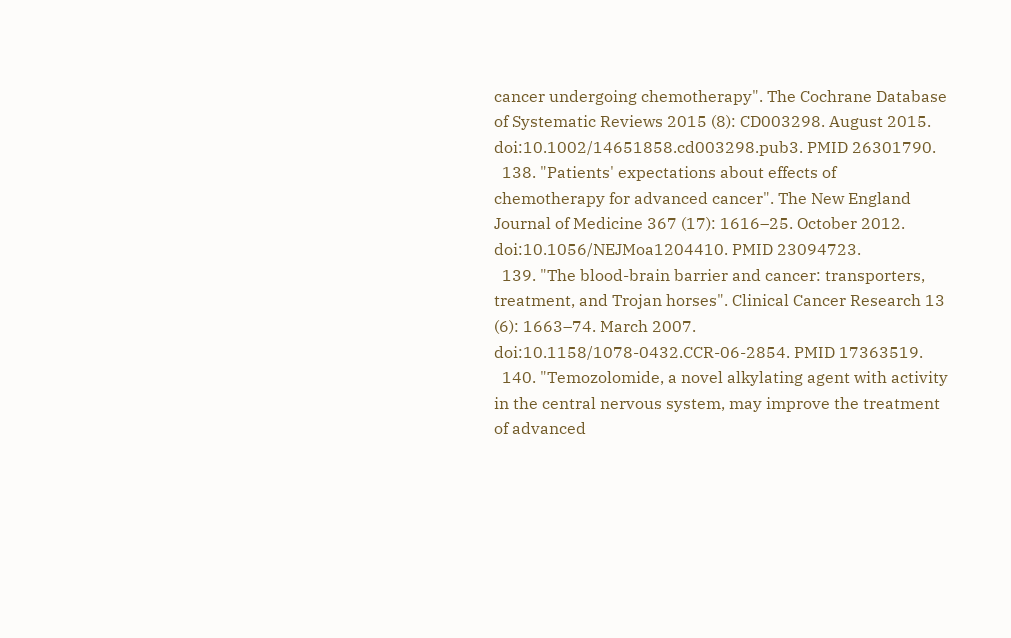cancer undergoing chemotherapy". The Cochrane Database of Systematic Reviews 2015 (8): CD003298. August 2015. doi:10.1002/14651858.cd003298.pub3. PMID 26301790.
  138. "Patients' expectations about effects of chemotherapy for advanced cancer". The New England Journal of Medicine 367 (17): 1616–25. October 2012. doi:10.1056/NEJMoa1204410. PMID 23094723.
  139. "The blood-brain barrier and cancer: transporters, treatment, and Trojan horses". Clinical Cancer Research 13 (6): 1663–74. March 2007. doi:10.1158/1078-0432.CCR-06-2854. PMID 17363519.
  140. "Temozolomide, a novel alkylating agent with activity in the central nervous system, may improve the treatment of advanced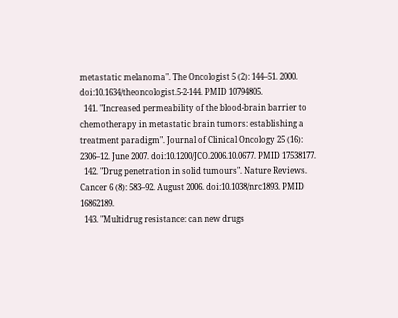metastatic melanoma". The Oncologist 5 (2): 144–51. 2000. doi:10.1634/theoncologist.5-2-144. PMID 10794805.
  141. "Increased permeability of the blood-brain barrier to chemotherapy in metastatic brain tumors: establishing a treatment paradigm". Journal of Clinical Oncology 25 (16): 2306–12. June 2007. doi:10.1200/JCO.2006.10.0677. PMID 17538177.
  142. "Drug penetration in solid tumours". Nature Reviews. Cancer 6 (8): 583–92. August 2006. doi:10.1038/nrc1893. PMID 16862189.
  143. "Multidrug resistance: can new drugs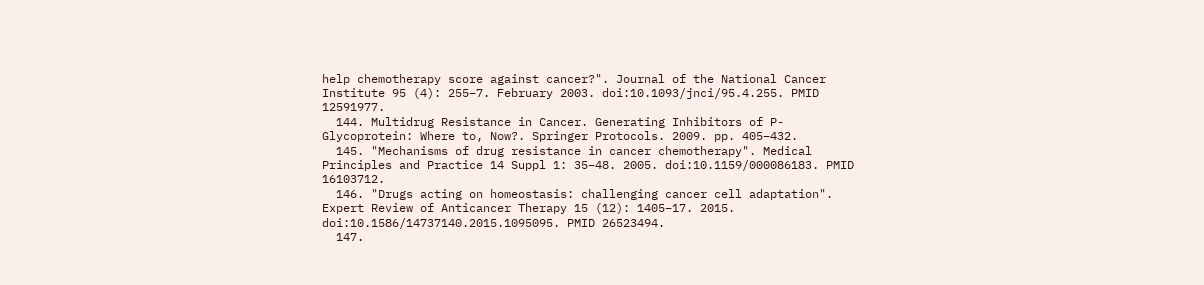help chemotherapy score against cancer?". Journal of the National Cancer Institute 95 (4): 255–7. February 2003. doi:10.1093/jnci/95.4.255. PMID 12591977.
  144. Multidrug Resistance in Cancer. Generating Inhibitors of P-Glycoprotein: Where to, Now?. Springer Protocols. 2009. pp. 405–432.
  145. "Mechanisms of drug resistance in cancer chemotherapy". Medical Principles and Practice 14 Suppl 1: 35–48. 2005. doi:10.1159/000086183. PMID 16103712.
  146. "Drugs acting on homeostasis: challenging cancer cell adaptation". Expert Review of Anticancer Therapy 15 (12): 1405–17. 2015. doi:10.1586/14737140.2015.1095095. PMID 26523494.
  147.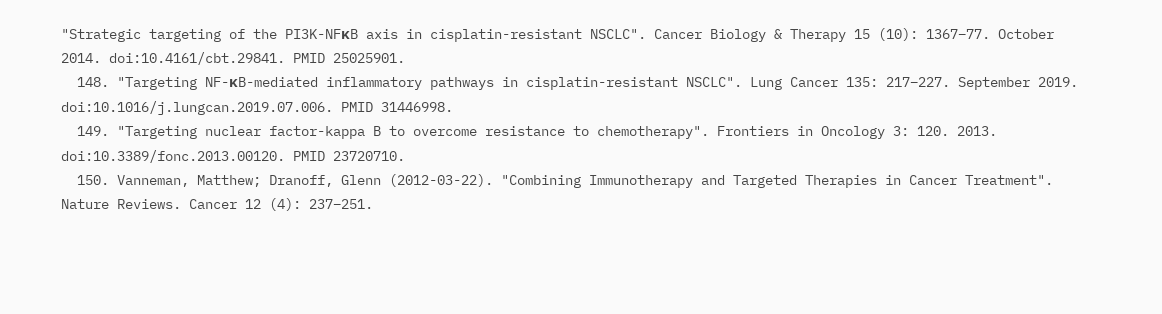"Strategic targeting of the PI3K-NFκB axis in cisplatin-resistant NSCLC". Cancer Biology & Therapy 15 (10): 1367–77. October 2014. doi:10.4161/cbt.29841. PMID 25025901.
  148. "Targeting NF-κB-mediated inflammatory pathways in cisplatin-resistant NSCLC". Lung Cancer 135: 217–227. September 2019. doi:10.1016/j.lungcan.2019.07.006. PMID 31446998.
  149. "Targeting nuclear factor-kappa B to overcome resistance to chemotherapy". Frontiers in Oncology 3: 120. 2013. doi:10.3389/fonc.2013.00120. PMID 23720710.
  150. Vanneman, Matthew; Dranoff, Glenn (2012-03-22). "Combining Immunotherapy and Targeted Therapies in Cancer Treatment". Nature Reviews. Cancer 12 (4): 237–251.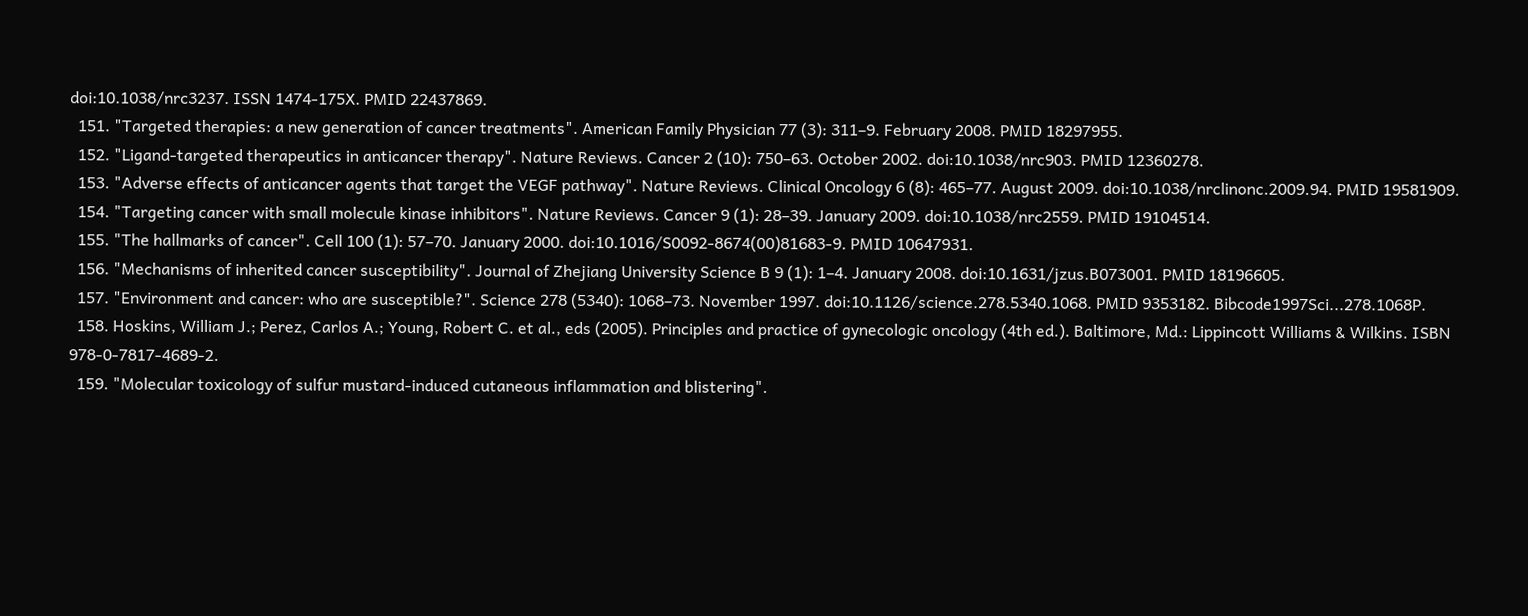doi:10.1038/nrc3237. ISSN 1474-175X. PMID 22437869.
  151. "Targeted therapies: a new generation of cancer treatments". American Family Physician 77 (3): 311–9. February 2008. PMID 18297955.
  152. "Ligand-targeted therapeutics in anticancer therapy". Nature Reviews. Cancer 2 (10): 750–63. October 2002. doi:10.1038/nrc903. PMID 12360278.
  153. "Adverse effects of anticancer agents that target the VEGF pathway". Nature Reviews. Clinical Oncology 6 (8): 465–77. August 2009. doi:10.1038/nrclinonc.2009.94. PMID 19581909.
  154. "Targeting cancer with small molecule kinase inhibitors". Nature Reviews. Cancer 9 (1): 28–39. January 2009. doi:10.1038/nrc2559. PMID 19104514.
  155. "The hallmarks of cancer". Cell 100 (1): 57–70. January 2000. doi:10.1016/S0092-8674(00)81683-9. PMID 10647931.
  156. "Mechanisms of inherited cancer susceptibility". Journal of Zhejiang University Science B 9 (1): 1–4. January 2008. doi:10.1631/jzus.B073001. PMID 18196605.
  157. "Environment and cancer: who are susceptible?". Science 278 (5340): 1068–73. November 1997. doi:10.1126/science.278.5340.1068. PMID 9353182. Bibcode1997Sci...278.1068P.
  158. Hoskins, William J.; Perez, Carlos A.; Young, Robert C. et al., eds (2005). Principles and practice of gynecologic oncology (4th ed.). Baltimore, Md.: Lippincott Williams & Wilkins. ISBN 978-0-7817-4689-2.
  159. "Molecular toxicology of sulfur mustard-induced cutaneous inflammation and blistering".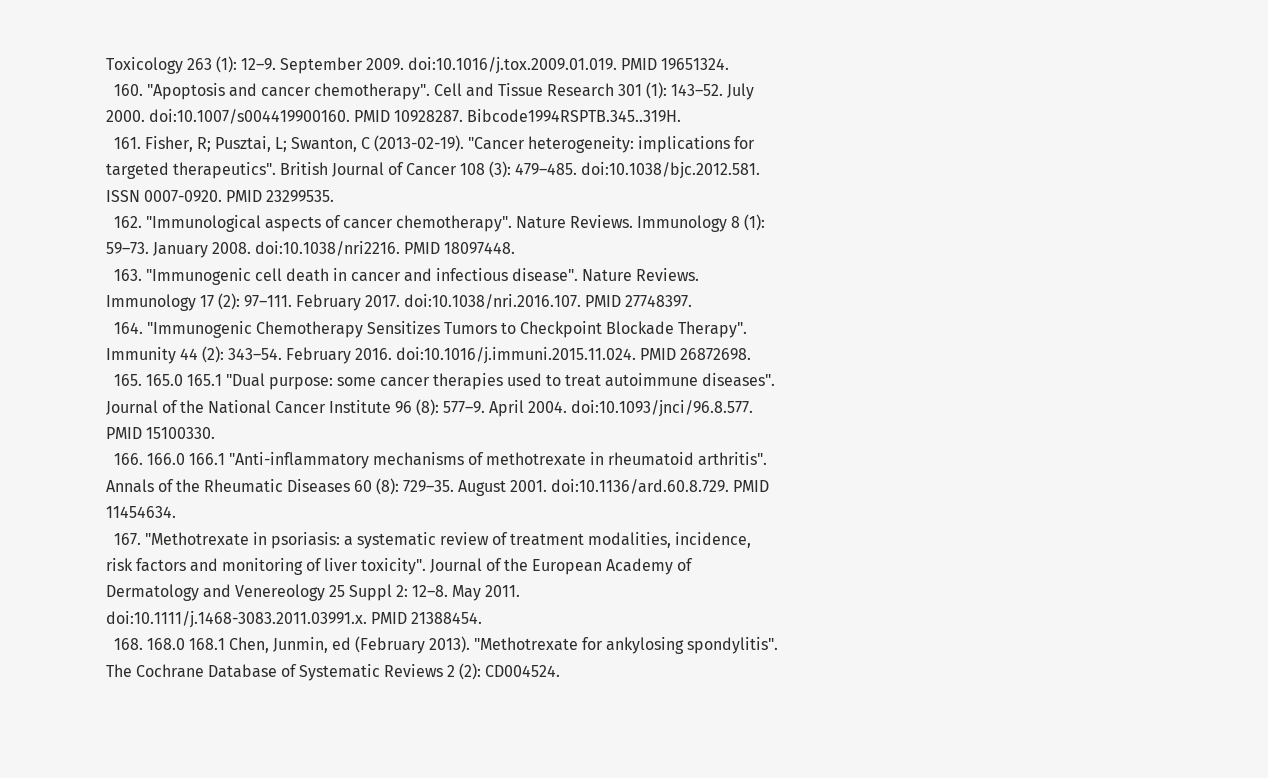Toxicology 263 (1): 12–9. September 2009. doi:10.1016/j.tox.2009.01.019. PMID 19651324.
  160. "Apoptosis and cancer chemotherapy". Cell and Tissue Research 301 (1): 143–52. July 2000. doi:10.1007/s004419900160. PMID 10928287. Bibcode1994RSPTB.345..319H.
  161. Fisher, R; Pusztai, L; Swanton, C (2013-02-19). "Cancer heterogeneity: implications for targeted therapeutics". British Journal of Cancer 108 (3): 479–485. doi:10.1038/bjc.2012.581. ISSN 0007-0920. PMID 23299535.
  162. "Immunological aspects of cancer chemotherapy". Nature Reviews. Immunology 8 (1): 59–73. January 2008. doi:10.1038/nri2216. PMID 18097448.
  163. "Immunogenic cell death in cancer and infectious disease". Nature Reviews. Immunology 17 (2): 97–111. February 2017. doi:10.1038/nri.2016.107. PMID 27748397.
  164. "Immunogenic Chemotherapy Sensitizes Tumors to Checkpoint Blockade Therapy". Immunity 44 (2): 343–54. February 2016. doi:10.1016/j.immuni.2015.11.024. PMID 26872698.
  165. 165.0 165.1 "Dual purpose: some cancer therapies used to treat autoimmune diseases". Journal of the National Cancer Institute 96 (8): 577–9. April 2004. doi:10.1093/jnci/96.8.577. PMID 15100330.
  166. 166.0 166.1 "Anti-inflammatory mechanisms of methotrexate in rheumatoid arthritis". Annals of the Rheumatic Diseases 60 (8): 729–35. August 2001. doi:10.1136/ard.60.8.729. PMID 11454634.
  167. "Methotrexate in psoriasis: a systematic review of treatment modalities, incidence, risk factors and monitoring of liver toxicity". Journal of the European Academy of Dermatology and Venereology 25 Suppl 2: 12–8. May 2011. doi:10.1111/j.1468-3083.2011.03991.x. PMID 21388454.
  168. 168.0 168.1 Chen, Junmin, ed (February 2013). "Methotrexate for ankylosing spondylitis". The Cochrane Database of Systematic Reviews 2 (2): CD004524.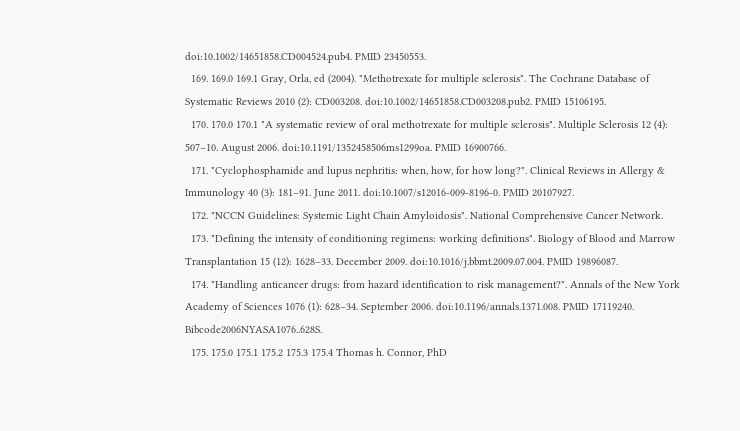doi:10.1002/14651858.CD004524.pub4. PMID 23450553.
  169. 169.0 169.1 Gray, Orla, ed (2004). "Methotrexate for multiple sclerosis". The Cochrane Database of Systematic Reviews 2010 (2): CD003208. doi:10.1002/14651858.CD003208.pub2. PMID 15106195.
  170. 170.0 170.1 "A systematic review of oral methotrexate for multiple sclerosis". Multiple Sclerosis 12 (4): 507–10. August 2006. doi:10.1191/1352458506ms1299oa. PMID 16900766.
  171. "Cyclophosphamide and lupus nephritis: when, how, for how long?". Clinical Reviews in Allergy & Immunology 40 (3): 181–91. June 2011. doi:10.1007/s12016-009-8196-0. PMID 20107927.
  172. "NCCN Guidelines: Systemic Light Chain Amyloidosis". National Comprehensive Cancer Network.
  173. "Defining the intensity of conditioning regimens: working definitions". Biology of Blood and Marrow Transplantation 15 (12): 1628–33. December 2009. doi:10.1016/j.bbmt.2009.07.004. PMID 19896087.
  174. "Handling anticancer drugs: from hazard identification to risk management?". Annals of the New York Academy of Sciences 1076 (1): 628–34. September 2006. doi:10.1196/annals.1371.008. PMID 17119240. Bibcode2006NYASA1076..628S.
  175. 175.0 175.1 175.2 175.3 175.4 Thomas h. Connor, PhD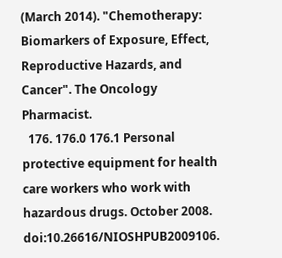(March 2014). "Chemotherapy: Biomarkers of Exposure, Effect, Reproductive Hazards, and Cancer". The Oncology Pharmacist.
  176. 176.0 176.1 Personal protective equipment for health care workers who work with hazardous drugs. October 2008. doi:10.26616/NIOSHPUB2009106.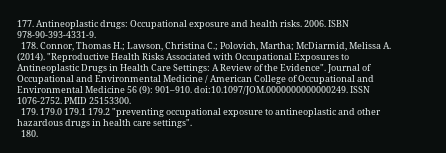177. Antineoplastic drugs: Occupational exposure and health risks. 2006. ISBN 978-90-393-4331-9.
  178. Connor, Thomas H.; Lawson, Christina C.; Polovich, Martha; McDiarmid, Melissa A. (2014). "Reproductive Health Risks Associated with Occupational Exposures to Antineoplastic Drugs in Health Care Settings: A Review of the Evidence". Journal of Occupational and Environmental Medicine / American College of Occupational and Environmental Medicine 56 (9): 901–910. doi:10.1097/JOM.0000000000000249. ISSN 1076-2752. PMID 25153300.
  179. 179.0 179.1 179.2 "preventing occupational exposure to antineoplastic and other hazardous drugs in health care settings".
  180.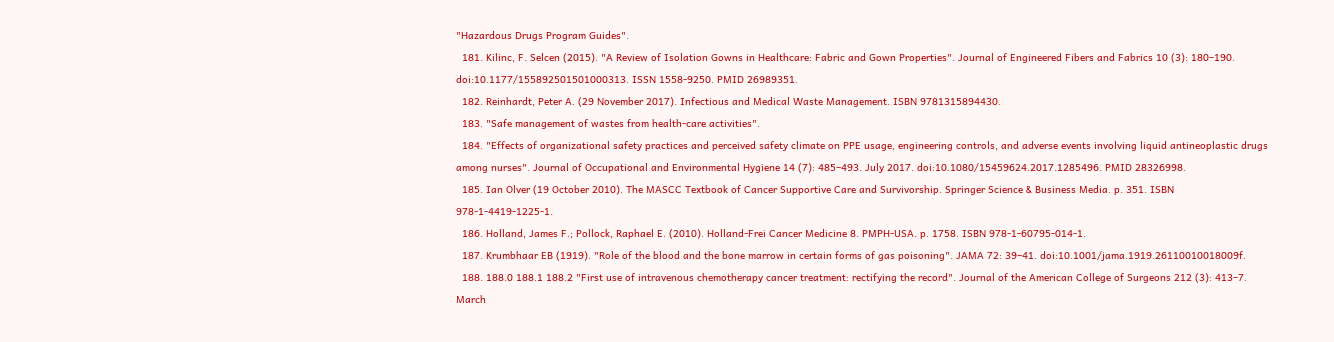"Hazardous Drugs Program Guides".
  181. Kilinc, F. Selcen (2015). "A Review of Isolation Gowns in Healthcare: Fabric and Gown Properties". Journal of Engineered Fibers and Fabrics 10 (3): 180–190. doi:10.1177/155892501501000313. ISSN 1558-9250. PMID 26989351.
  182. Reinhardt, Peter A. (29 November 2017). Infectious and Medical Waste Management. ISBN 9781315894430.
  183. "Safe management of wastes from health-care activities".
  184. "Effects of organizational safety practices and perceived safety climate on PPE usage, engineering controls, and adverse events involving liquid antineoplastic drugs among nurses". Journal of Occupational and Environmental Hygiene 14 (7): 485–493. July 2017. doi:10.1080/15459624.2017.1285496. PMID 28326998.
  185. Ian Olver (19 October 2010). The MASCC Textbook of Cancer Supportive Care and Survivorship. Springer Science & Business Media. p. 351. ISBN 978-1-4419-1225-1.
  186. Holland, James F.; Pollock, Raphael E. (2010). Holland-Frei Cancer Medicine 8. PMPH-USA. p. 1758. ISBN 978-1-60795-014-1.
  187. Krumbhaar EB (1919). "Role of the blood and the bone marrow in certain forms of gas poisoning". JAMA 72: 39–41. doi:10.1001/jama.1919.26110010018009f.
  188. 188.0 188.1 188.2 "First use of intravenous chemotherapy cancer treatment: rectifying the record". Journal of the American College of Surgeons 212 (3): 413–7. March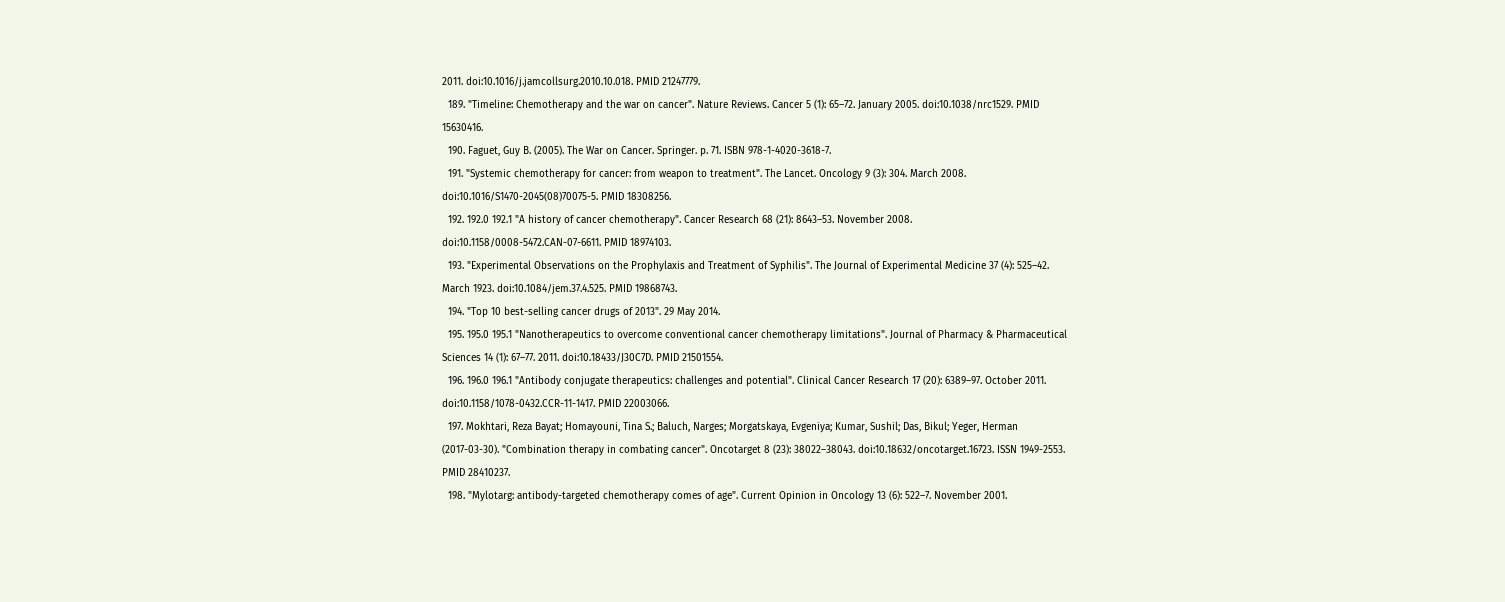2011. doi:10.1016/j.jamcollsurg.2010.10.018. PMID 21247779.
  189. "Timeline: Chemotherapy and the war on cancer". Nature Reviews. Cancer 5 (1): 65–72. January 2005. doi:10.1038/nrc1529. PMID 15630416.
  190. Faguet, Guy B. (2005). The War on Cancer. Springer. p. 71. ISBN 978-1-4020-3618-7.
  191. "Systemic chemotherapy for cancer: from weapon to treatment". The Lancet. Oncology 9 (3): 304. March 2008. doi:10.1016/S1470-2045(08)70075-5. PMID 18308256.
  192. 192.0 192.1 "A history of cancer chemotherapy". Cancer Research 68 (21): 8643–53. November 2008. doi:10.1158/0008-5472.CAN-07-6611. PMID 18974103.
  193. "Experimental Observations on the Prophylaxis and Treatment of Syphilis". The Journal of Experimental Medicine 37 (4): 525–42. March 1923. doi:10.1084/jem.37.4.525. PMID 19868743.
  194. "Top 10 best-selling cancer drugs of 2013". 29 May 2014.
  195. 195.0 195.1 "Nanotherapeutics to overcome conventional cancer chemotherapy limitations". Journal of Pharmacy & Pharmaceutical Sciences 14 (1): 67–77. 2011. doi:10.18433/J30C7D. PMID 21501554.
  196. 196.0 196.1 "Antibody conjugate therapeutics: challenges and potential". Clinical Cancer Research 17 (20): 6389–97. October 2011. doi:10.1158/1078-0432.CCR-11-1417. PMID 22003066.
  197. Mokhtari, Reza Bayat; Homayouni, Tina S.; Baluch, Narges; Morgatskaya, Evgeniya; Kumar, Sushil; Das, Bikul; Yeger, Herman (2017-03-30). "Combination therapy in combating cancer". Oncotarget 8 (23): 38022–38043. doi:10.18632/oncotarget.16723. ISSN 1949-2553. PMID 28410237.
  198. "Mylotarg: antibody-targeted chemotherapy comes of age". Current Opinion in Oncology 13 (6): 522–7. November 2001.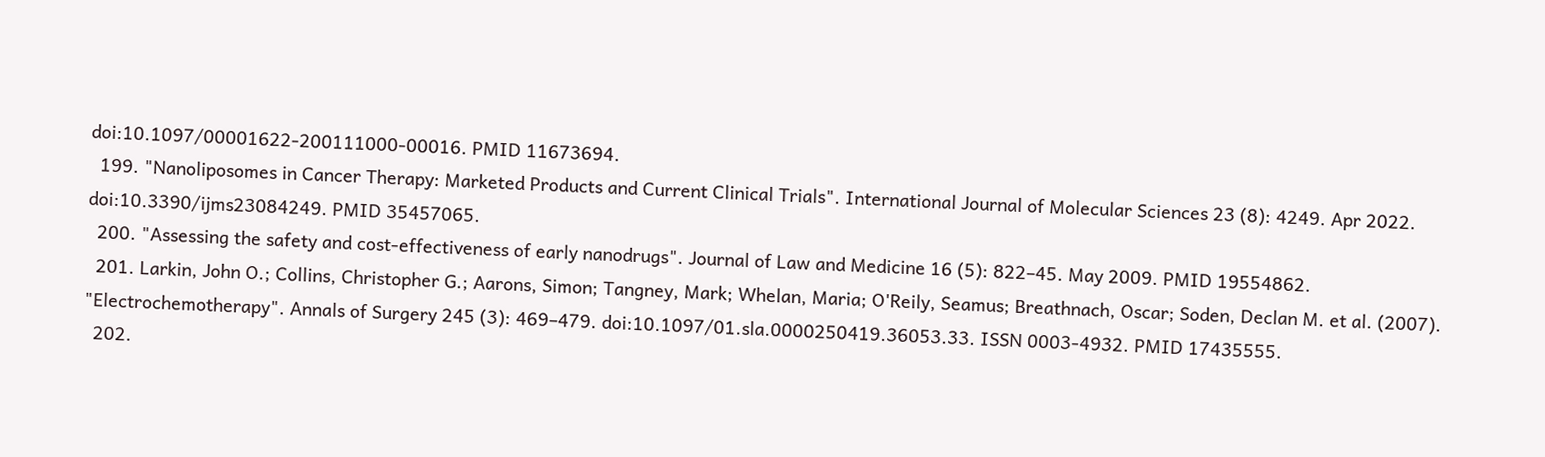doi:10.1097/00001622-200111000-00016. PMID 11673694.
  199. "Nanoliposomes in Cancer Therapy: Marketed Products and Current Clinical Trials". International Journal of Molecular Sciences 23 (8): 4249. Apr 2022. doi:10.3390/ijms23084249. PMID 35457065.
  200. "Assessing the safety and cost-effectiveness of early nanodrugs". Journal of Law and Medicine 16 (5): 822–45. May 2009. PMID 19554862.
  201. Larkin, John O.; Collins, Christopher G.; Aarons, Simon; Tangney, Mark; Whelan, Maria; O'Reily, Seamus; Breathnach, Oscar; Soden, Declan M. et al. (2007). "Electrochemotherapy". Annals of Surgery 245 (3): 469–479. doi:10.1097/01.sla.0000250419.36053.33. ISSN 0003-4932. PMID 17435555.
  202.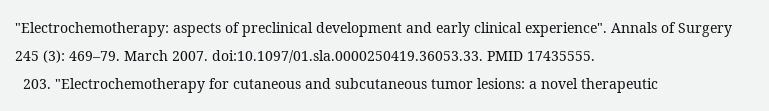"Electrochemotherapy: aspects of preclinical development and early clinical experience". Annals of Surgery 245 (3): 469–79. March 2007. doi:10.1097/01.sla.0000250419.36053.33. PMID 17435555.
  203. "Electrochemotherapy for cutaneous and subcutaneous tumor lesions: a novel therapeutic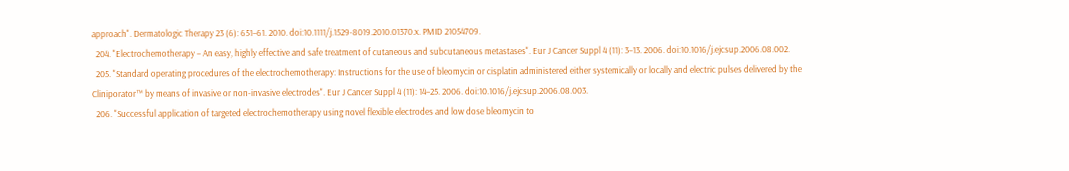approach". Dermatologic Therapy 23 (6): 651–61. 2010. doi:10.1111/j.1529-8019.2010.01370.x. PMID 21054709.
  204. "Electrochemotherapy – An easy, highly effective and safe treatment of cutaneous and subcutaneous metastases". Eur J Cancer Suppl 4 (11): 3–13. 2006. doi:10.1016/j.ejcsup.2006.08.002.
  205. "Standard operating procedures of the electrochemotherapy: Instructions for the use of bleomycin or cisplatin administered either systemically or locally and electric pulses delivered by the Cliniporator™ by means of invasive or non-invasive electrodes". Eur J Cancer Suppl 4 (11): 14–25. 2006. doi:10.1016/j.ejcsup.2006.08.003.
  206. "Successful application of targeted electrochemotherapy using novel flexible electrodes and low dose bleomycin to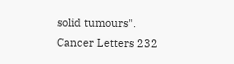solid tumours". Cancer Letters 232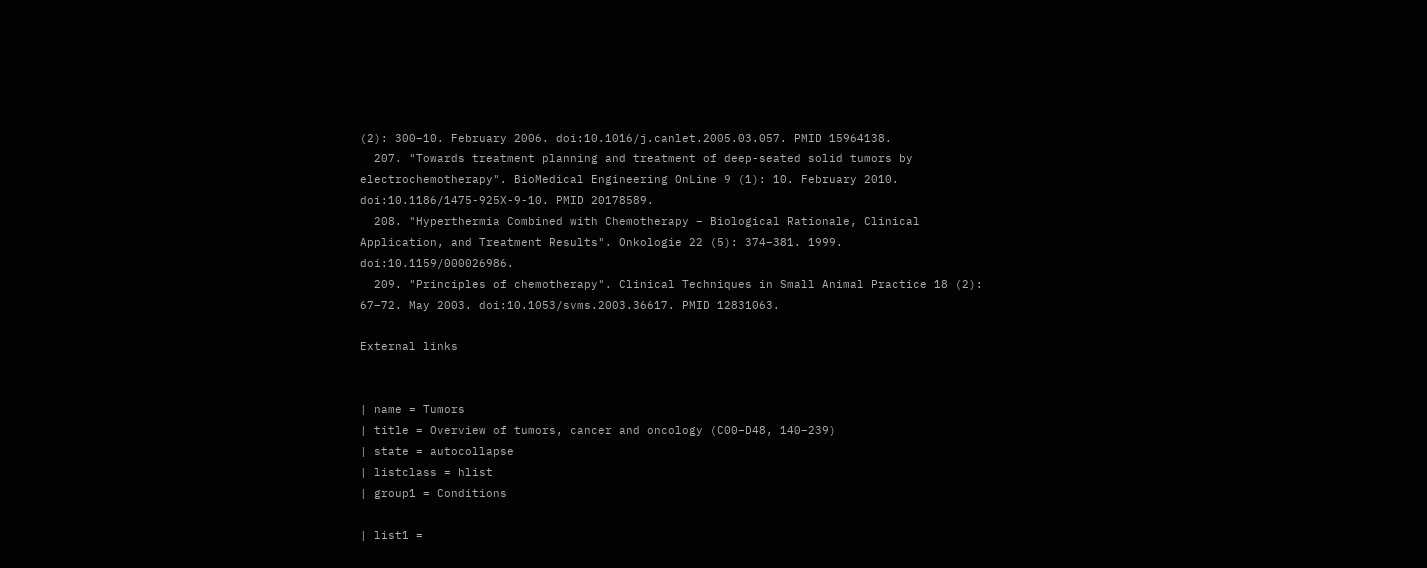(2): 300–10. February 2006. doi:10.1016/j.canlet.2005.03.057. PMID 15964138.
  207. "Towards treatment planning and treatment of deep-seated solid tumors by electrochemotherapy". BioMedical Engineering OnLine 9 (1): 10. February 2010. doi:10.1186/1475-925X-9-10. PMID 20178589.
  208. "Hyperthermia Combined with Chemotherapy – Biological Rationale, Clinical Application, and Treatment Results". Onkologie 22 (5): 374–381. 1999. doi:10.1159/000026986.
  209. "Principles of chemotherapy". Clinical Techniques in Small Animal Practice 18 (2): 67–72. May 2003. doi:10.1053/svms.2003.36617. PMID 12831063.

External links


| name = Tumors
| title = Overview of tumors, cancer and oncology (C00–D48, 140–239)
| state = autocollapse
| listclass = hlist
| group1 = Conditions

| list1 =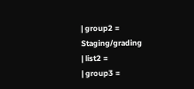| group2 = Staging/grading
| list2 =
| group3 =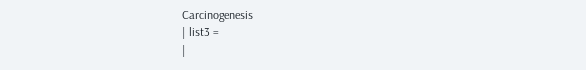Carcinogenesis
| list3 =
|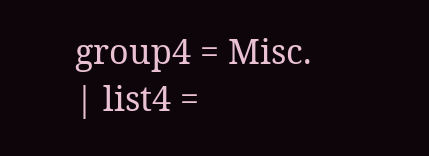group4 = Misc.
| list4 =